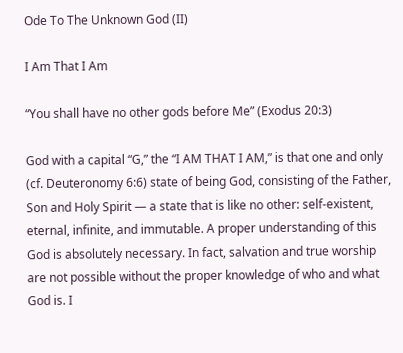Ode To The Unknown God (II)

I Am That I Am

“You shall have no other gods before Me” (Exodus 20:3)

God with a capital “G,” the “I AM THAT I AM,” is that one and only (cf. Deuteronomy 6:6) state of being God, consisting of the Father, Son and Holy Spirit — a state that is like no other: self-existent, eternal, infinite, and immutable. A proper understanding of this God is absolutely necessary. In fact, salvation and true worship are not possible without the proper knowledge of who and what God is. I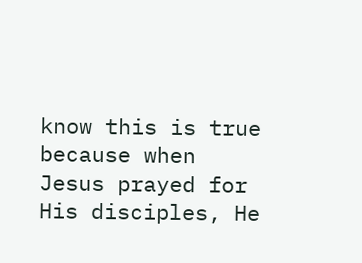know this is true because when Jesus prayed for His disciples, He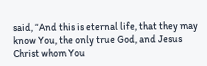said, “And this is eternal life, that they may know You, the only true God, and Jesus Christ whom You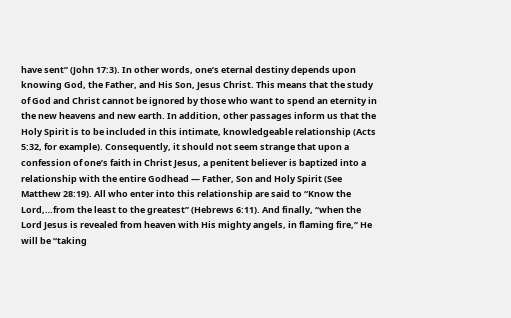have sent” (John 17:3). In other words, one’s eternal destiny depends upon knowing God, the Father, and His Son, Jesus Christ. This means that the study of God and Christ cannot be ignored by those who want to spend an eternity in the new heavens and new earth. In addition, other passages inform us that the Holy Spirit is to be included in this intimate, knowledgeable relationship (Acts 5:32, for example). Consequently, it should not seem strange that upon a confession of one’s faith in Christ Jesus, a penitent believer is baptized into a relationship with the entire Godhead — Father, Son and Holy Spirit (See Matthew 28:19). All who enter into this relationship are said to “Know the Lord,…from the least to the greatest” (Hebrews 6:11). And finally, “when the Lord Jesus is revealed from heaven with His mighty angels, in flaming fire,” He will be “taking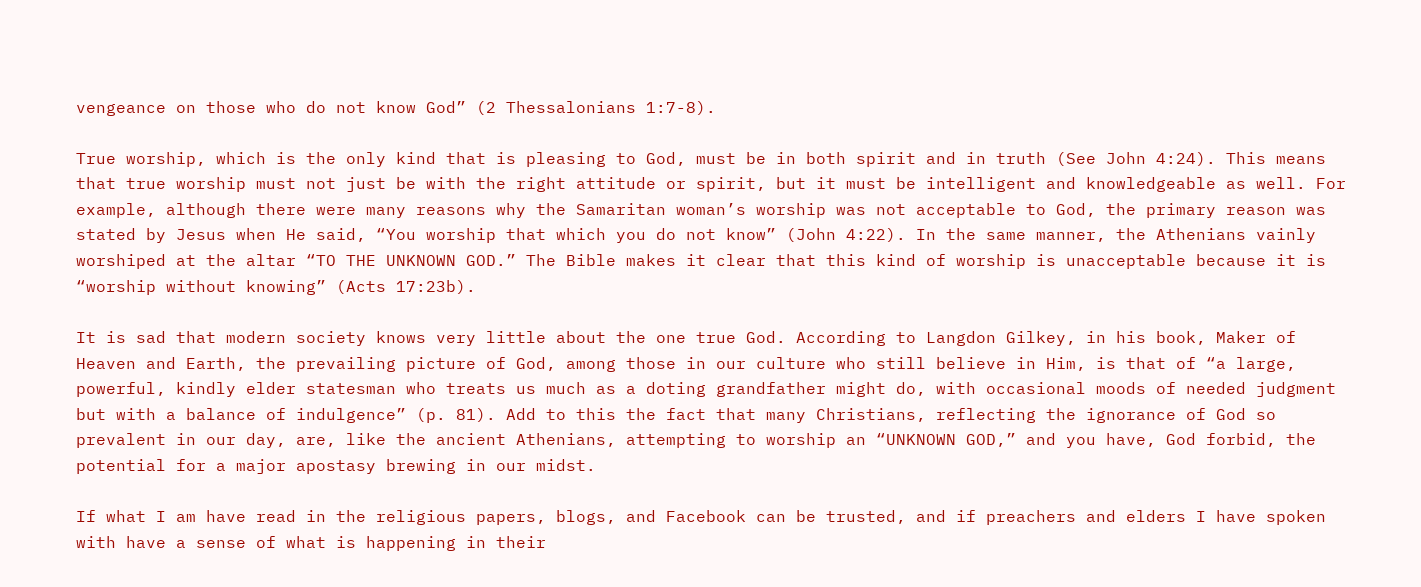vengeance on those who do not know God” (2 Thessalonians 1:7-8).

True worship, which is the only kind that is pleasing to God, must be in both spirit and in truth (See John 4:24). This means that true worship must not just be with the right attitude or spirit, but it must be intelligent and knowledgeable as well. For example, although there were many reasons why the Samaritan woman’s worship was not acceptable to God, the primary reason was stated by Jesus when He said, “You worship that which you do not know” (John 4:22). In the same manner, the Athenians vainly worshiped at the altar “TO THE UNKNOWN GOD.” The Bible makes it clear that this kind of worship is unacceptable because it is “worship without knowing” (Acts 17:23b).

It is sad that modern society knows very little about the one true God. According to Langdon Gilkey, in his book, Maker of Heaven and Earth, the prevailing picture of God, among those in our culture who still believe in Him, is that of “a large, powerful, kindly elder statesman who treats us much as a doting grandfather might do, with occasional moods of needed judgment but with a balance of indulgence” (p. 81). Add to this the fact that many Christians, reflecting the ignorance of God so prevalent in our day, are, like the ancient Athenians, attempting to worship an “UNKNOWN GOD,” and you have, God forbid, the potential for a major apostasy brewing in our midst.

If what I am have read in the religious papers, blogs, and Facebook can be trusted, and if preachers and elders I have spoken with have a sense of what is happening in their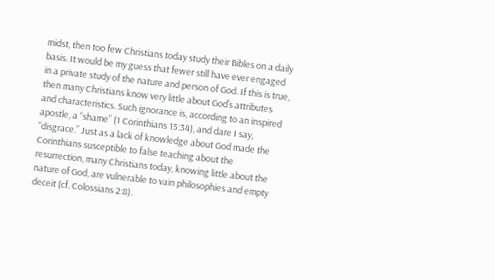midst, then too few Christians today study their Bibles on a daily basis. It would be my guess that fewer still have ever engaged in a private study of the nature and person of God. If this is true, then many Christians know very little about God’s attributes and characteristics. Such ignorance is, according to an inspired apostle, a “shame” (1 Corinthians 15:34), and dare I say, “disgrace.” Just as a lack of knowledge about God made the Corinthians susceptible to false teaching about the resurrection, many Christians today, knowing little about the nature of God, are vulnerable to vain philosophies and empty deceit (cf. Colossians 2:8).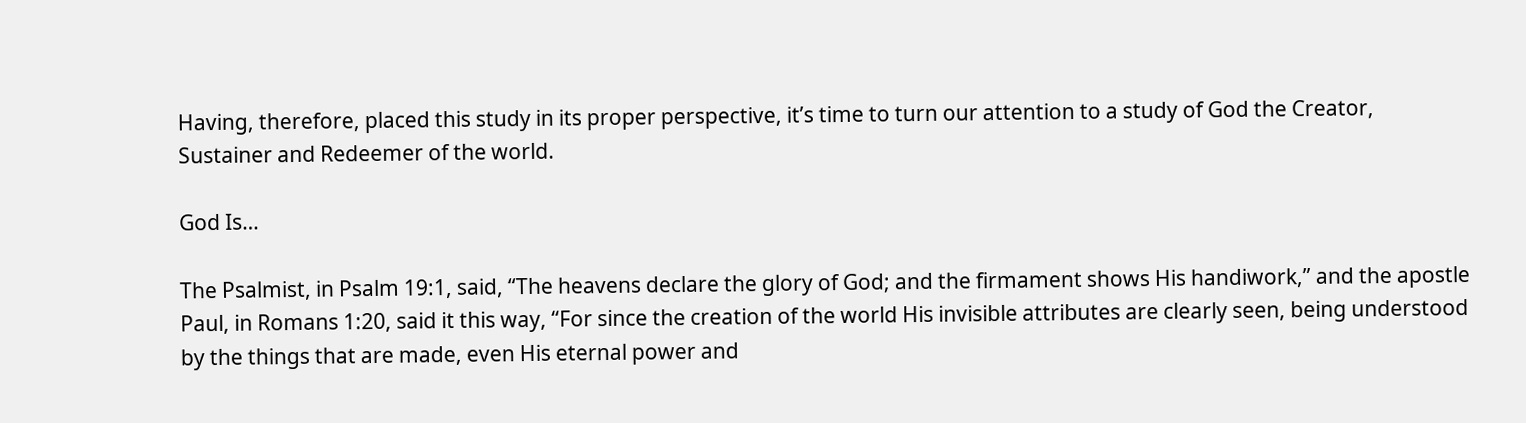Having, therefore, placed this study in its proper perspective, it’s time to turn our attention to a study of God the Creator, Sustainer and Redeemer of the world.

God Is…

The Psalmist, in Psalm 19:1, said, “The heavens declare the glory of God; and the firmament shows His handiwork,” and the apostle Paul, in Romans 1:20, said it this way, “For since the creation of the world His invisible attributes are clearly seen, being understood by the things that are made, even His eternal power and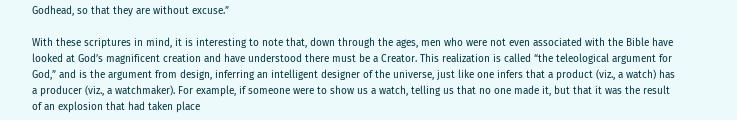Godhead, so that they are without excuse.”

With these scriptures in mind, it is interesting to note that, down through the ages, men who were not even associated with the Bible have looked at God’s magnificent creation and have understood there must be a Creator. This realization is called “the teleological argument for God,” and is the argument from design, inferring an intelligent designer of the universe, just like one infers that a product (viz., a watch) has a producer (viz., a watchmaker). For example, if someone were to show us a watch, telling us that no one made it, but that it was the result of an explosion that had taken place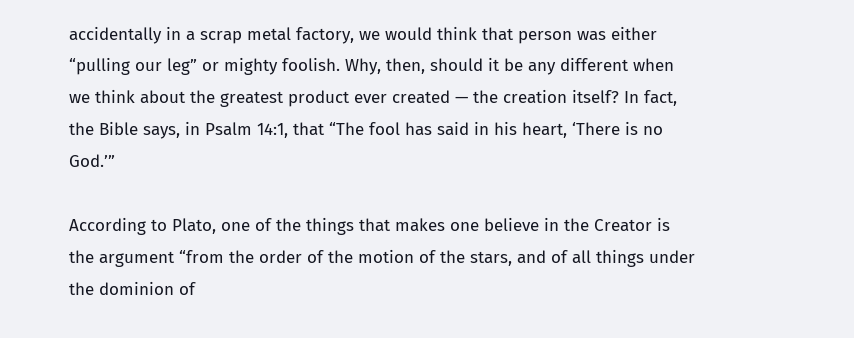accidentally in a scrap metal factory, we would think that person was either “pulling our leg” or mighty foolish. Why, then, should it be any different when we think about the greatest product ever created — the creation itself? In fact, the Bible says, in Psalm 14:1, that “The fool has said in his heart, ‘There is no God.’”

According to Plato, one of the things that makes one believe in the Creator is the argument “from the order of the motion of the stars, and of all things under the dominion of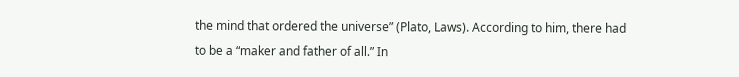the mind that ordered the universe” (Plato, Laws). According to him, there had to be a “maker and father of all.” In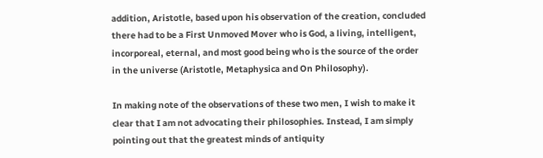addition, Aristotle, based upon his observation of the creation, concluded there had to be a First Unmoved Mover who is God, a living, intelligent, incorporeal, eternal, and most good being who is the source of the order in the universe (Aristotle, Metaphysica and On Philosophy).

In making note of the observations of these two men, I wish to make it clear that I am not advocating their philosophies. Instead, I am simply pointing out that the greatest minds of antiquity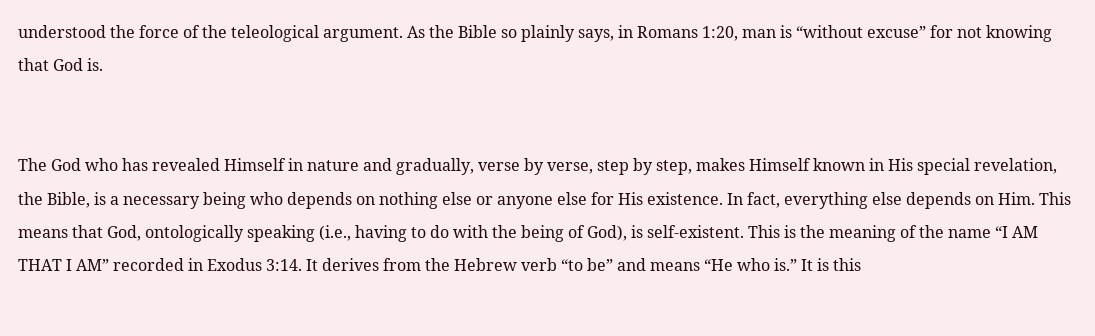understood the force of the teleological argument. As the Bible so plainly says, in Romans 1:20, man is “without excuse” for not knowing that God is.


The God who has revealed Himself in nature and gradually, verse by verse, step by step, makes Himself known in His special revelation, the Bible, is a necessary being who depends on nothing else or anyone else for His existence. In fact, everything else depends on Him. This means that God, ontologically speaking (i.e., having to do with the being of God), is self-existent. This is the meaning of the name “I AM THAT I AM” recorded in Exodus 3:14. It derives from the Hebrew verb “to be” and means “He who is.” It is this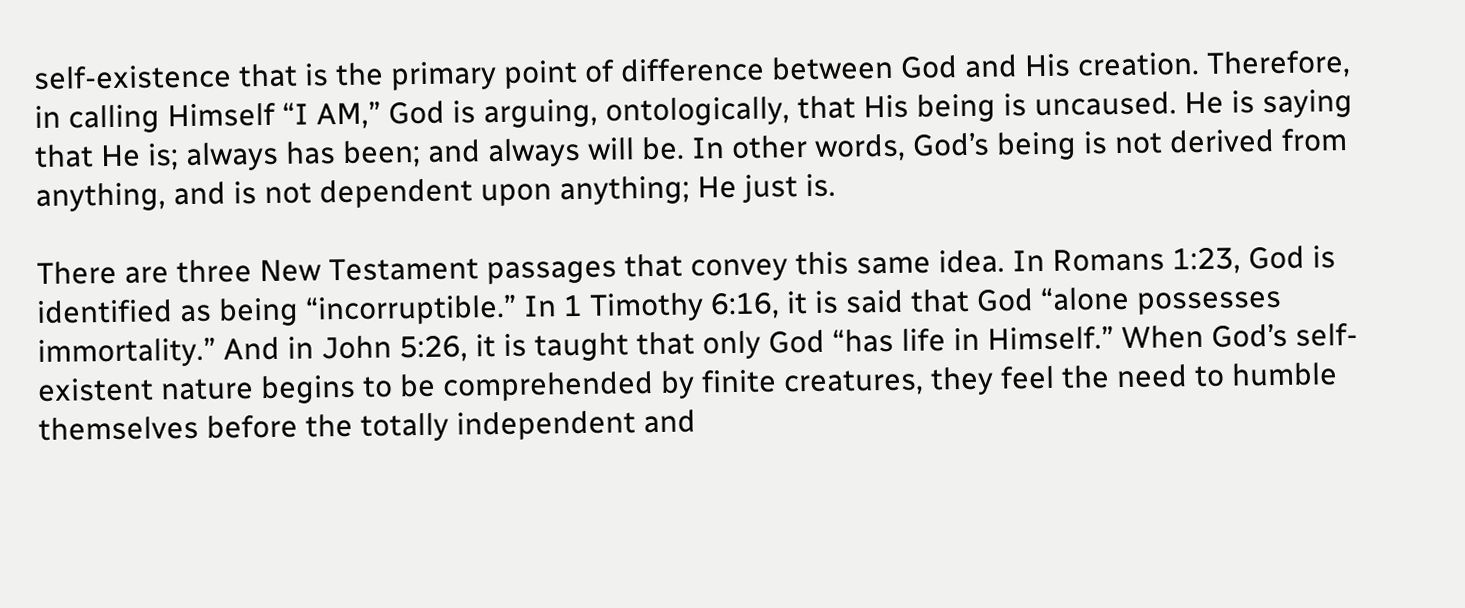self-existence that is the primary point of difference between God and His creation. Therefore, in calling Himself “I AM,” God is arguing, ontologically, that His being is uncaused. He is saying that He is; always has been; and always will be. In other words, God’s being is not derived from anything, and is not dependent upon anything; He just is.

There are three New Testament passages that convey this same idea. In Romans 1:23, God is identified as being “incorruptible.” In 1 Timothy 6:16, it is said that God “alone possesses immortality.” And in John 5:26, it is taught that only God “has life in Himself.” When God’s self-existent nature begins to be comprehended by finite creatures, they feel the need to humble themselves before the totally independent and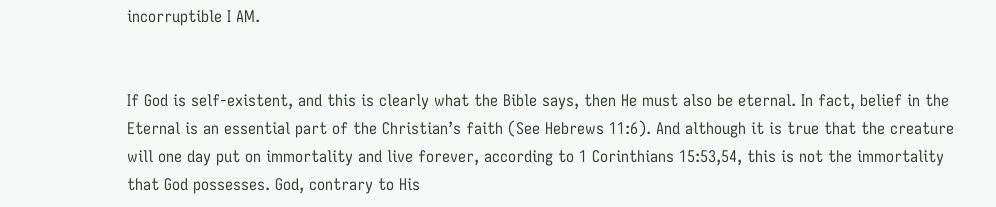incorruptible I AM.


If God is self-existent, and this is clearly what the Bible says, then He must also be eternal. In fact, belief in the Eternal is an essential part of the Christian’s faith (See Hebrews 11:6). And although it is true that the creature will one day put on immortality and live forever, according to 1 Corinthians 15:53,54, this is not the immortality that God possesses. God, contrary to His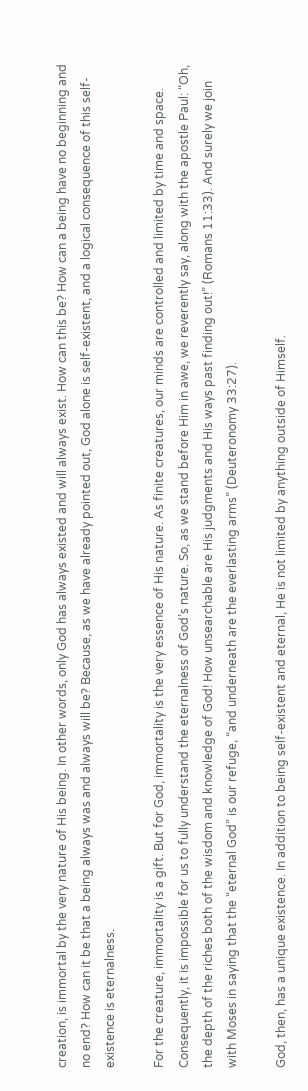creation, is immortal by the very nature of His being. In other words, only God has always existed and will always exist. How can this be? How can a being have no beginning and no end? How can it be that a being always was and always will be? Because, as we have already pointed out, God alone is self-existent, and a logical consequence of this self-existence is eternalness.

For the creature, immortality is a gift. But for God, immortality is the very essence of His nature. As finite creatures, our minds are controlled and limited by time and space. Consequently, it is impossible for us to fully understand the eternalness of God’s nature. So, as we stand before Him in awe, we reverently say, along with the apostle Paul: “Oh, the depth of the riches both of the wisdom and knowledge of God! How unsearchable are His judgments and His ways past finding out!” (Romans 11:33). And surely we join with Moses in saying that the “eternal God” is our refuge, “and underneath are the everlasting arms” (Deuteronomy 33:27).

God, then, has a unique existence. In addition to being self-existent and eternal, He is not limited by anything outside of Himself.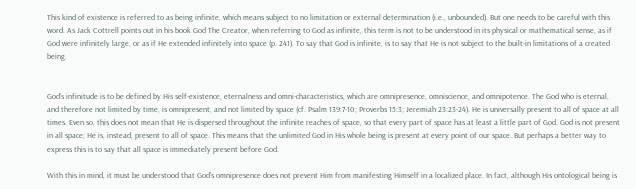This kind of existence is referred to as being infinite, which means subject to no limitation or external determination (i.e., unbounded). But one needs to be careful with this word. As Jack Cottrell points out in his book God The Creator, when referring to God as infinite, this term is not to be understood in its physical or mathematical sense, as if God were infinitely large, or as if He extended infinitely into space (p. 241). To say that God is infinite, is to say that He is not subject to the built-in limitations of a created being.


God’s infinitude is to be defined by His self-existence, eternalness and omni-characteristics, which are omnipresence, omniscience, and omnipotence. The God who is eternal, and therefore not limited by time, is omnipresent, and not limited by space (cf. Psalm 139:7-10; Proverbs 15:3; Jeremiah 23:23-24). He is universally present to all of space at all times. Even so, this does not mean that He is dispersed throughout the infinite reaches of space, so that every part of space has at least a little part of God. God is not present in all space; He is, instead, present to all of space. This means that the unlimited God in His whole being is present at every point of our space. But perhaps a better way to express this is to say that all space is immediately present before God.

With this in mind, it must be understood that God’s omnipresence does not prevent Him from manifesting Himself in a localized place. In fact, although His ontological being is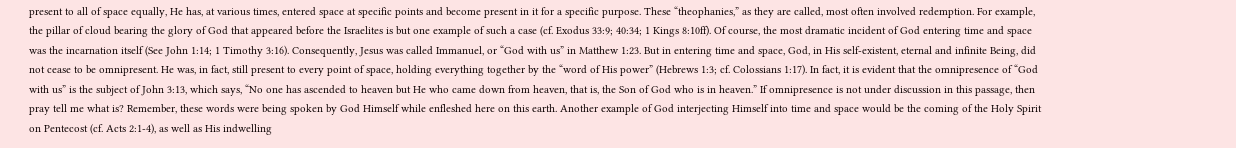present to all of space equally, He has, at various times, entered space at specific points and become present in it for a specific purpose. These “theophanies,” as they are called, most often involved redemption. For example, the pillar of cloud bearing the glory of God that appeared before the Israelites is but one example of such a case (cf. Exodus 33:9; 40:34; 1 Kings 8:10ff). Of course, the most dramatic incident of God entering time and space was the incarnation itself (See John 1:14; 1 Timothy 3:16). Consequently, Jesus was called Immanuel, or “God with us” in Matthew 1:23. But in entering time and space, God, in His self-existent, eternal and infinite Being, did not cease to be omnipresent. He was, in fact, still present to every point of space, holding everything together by the “word of His power” (Hebrews 1:3; cf. Colossians 1:17). In fact, it is evident that the omnipresence of “God with us” is the subject of John 3:13, which says, “No one has ascended to heaven but He who came down from heaven, that is, the Son of God who is in heaven.” If omnipresence is not under discussion in this passage, then pray tell me what is? Remember, these words were being spoken by God Himself while enfleshed here on this earth. Another example of God interjecting Himself into time and space would be the coming of the Holy Spirit on Pentecost (cf. Acts 2:1-4), as well as His indwelling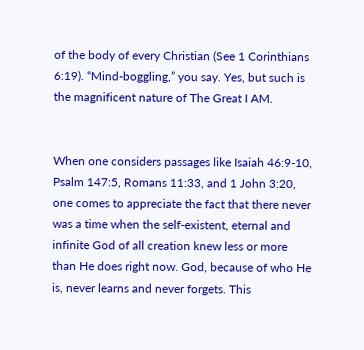of the body of every Christian (See 1 Corinthians 6:19). “Mind-boggling,” you say. Yes, but such is the magnificent nature of The Great I AM.


When one considers passages like Isaiah 46:9-10, Psalm 147:5, Romans 11:33, and 1 John 3:20, one comes to appreciate the fact that there never was a time when the self-existent, eternal and infinite God of all creation knew less or more than He does right now. God, because of who He is, never learns and never forgets. This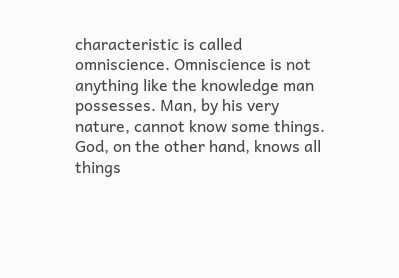characteristic is called omniscience. Omniscience is not anything like the knowledge man possesses. Man, by his very nature, cannot know some things. God, on the other hand, knows all things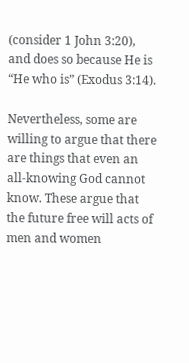(consider 1 John 3:20), and does so because He is “He who is” (Exodus 3:14).

Nevertheless, some are willing to argue that there are things that even an all-knowing God cannot know. These argue that the future free will acts of men and women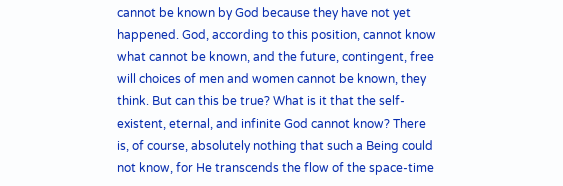cannot be known by God because they have not yet happened. God, according to this position, cannot know what cannot be known, and the future, contingent, free will choices of men and women cannot be known, they think. But can this be true? What is it that the self-existent, eternal, and infinite God cannot know? There is, of course, absolutely nothing that such a Being could not know, for He transcends the flow of the space-time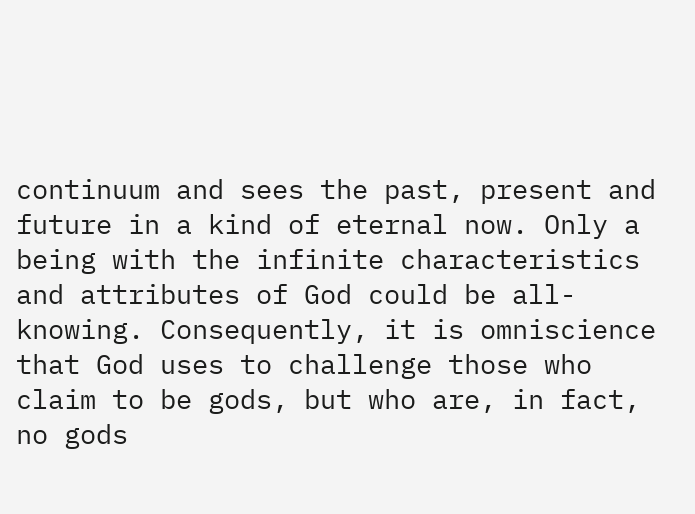continuum and sees the past, present and future in a kind of eternal now. Only a being with the infinite characteristics and attributes of God could be all-knowing. Consequently, it is omniscience that God uses to challenge those who claim to be gods, but who are, in fact, no gods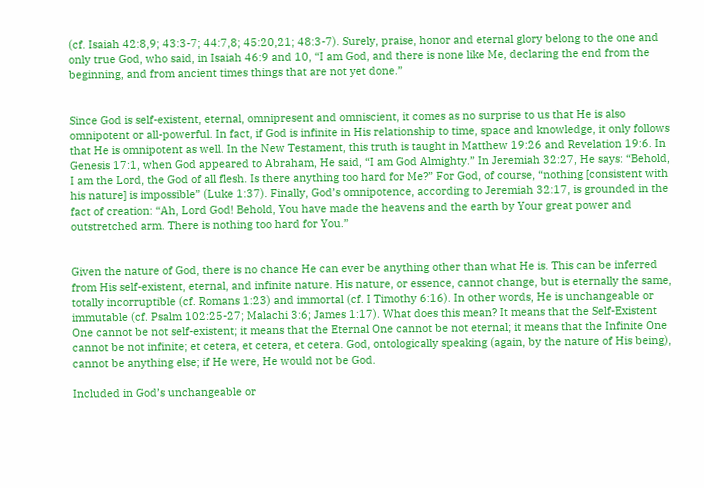(cf. Isaiah 42:8,9; 43:3-7; 44:7,8; 45:20,21; 48:3-7). Surely, praise, honor and eternal glory belong to the one and only true God, who said, in Isaiah 46:9 and 10, “I am God, and there is none like Me, declaring the end from the beginning, and from ancient times things that are not yet done.”


Since God is self-existent, eternal, omnipresent and omniscient, it comes as no surprise to us that He is also omnipotent or all-powerful. In fact, if God is infinite in His relationship to time, space and knowledge, it only follows that He is omnipotent as well. In the New Testament, this truth is taught in Matthew 19:26 and Revelation 19:6. In Genesis 17:1, when God appeared to Abraham, He said, “I am God Almighty.” In Jeremiah 32:27, He says: “Behold, I am the Lord, the God of all flesh. Is there anything too hard for Me?” For God, of course, “nothing [consistent with his nature] is impossible” (Luke 1:37). Finally, God’s omnipotence, according to Jeremiah 32:17, is grounded in the fact of creation: “Ah, Lord God! Behold, You have made the heavens and the earth by Your great power and outstretched arm. There is nothing too hard for You.”


Given the nature of God, there is no chance He can ever be anything other than what He is. This can be inferred from His self-existent, eternal, and infinite nature. His nature, or essence, cannot change, but is eternally the same, totally incorruptible (cf. Romans 1:23) and immortal (cf. I Timothy 6:16). In other words, He is unchangeable or immutable (cf. Psalm 102:25-27; Malachi 3:6; James 1:17). What does this mean? It means that the Self-Existent One cannot be not self-existent; it means that the Eternal One cannot be not eternal; it means that the Infinite One cannot be not infinite; et cetera, et cetera, et cetera. God, ontologically speaking (again, by the nature of His being), cannot be anything else; if He were, He would not be God.

Included in God’s unchangeable or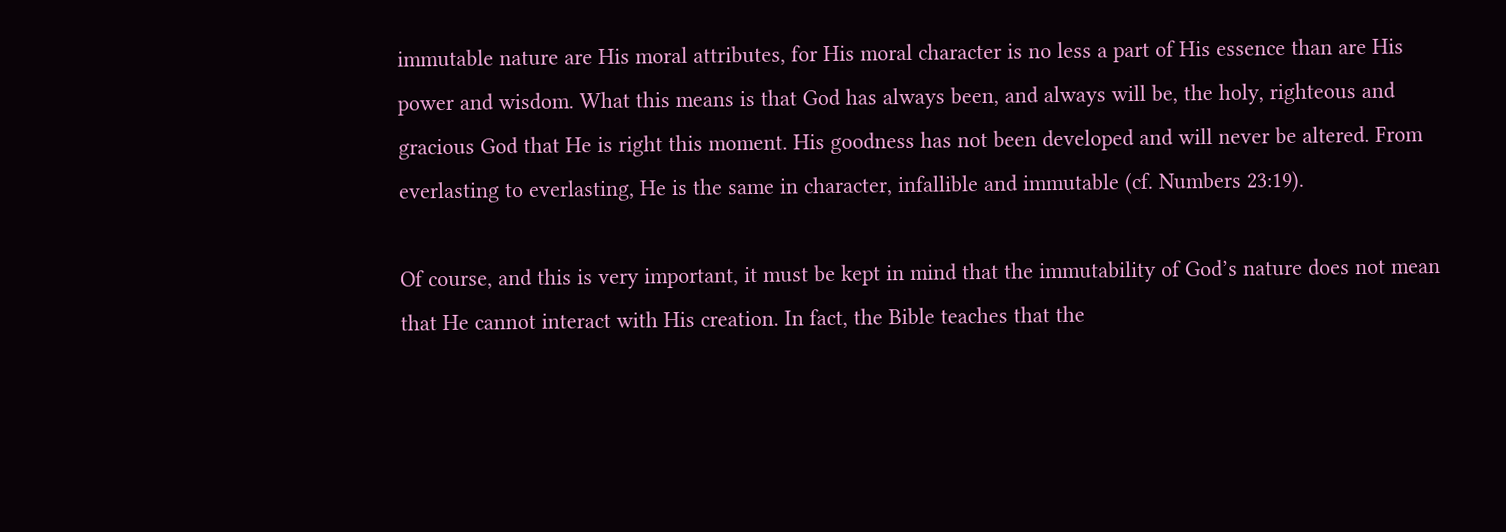immutable nature are His moral attributes, for His moral character is no less a part of His essence than are His power and wisdom. What this means is that God has always been, and always will be, the holy, righteous and gracious God that He is right this moment. His goodness has not been developed and will never be altered. From everlasting to everlasting, He is the same in character, infallible and immutable (cf. Numbers 23:19).

Of course, and this is very important, it must be kept in mind that the immutability of God’s nature does not mean that He cannot interact with His creation. In fact, the Bible teaches that the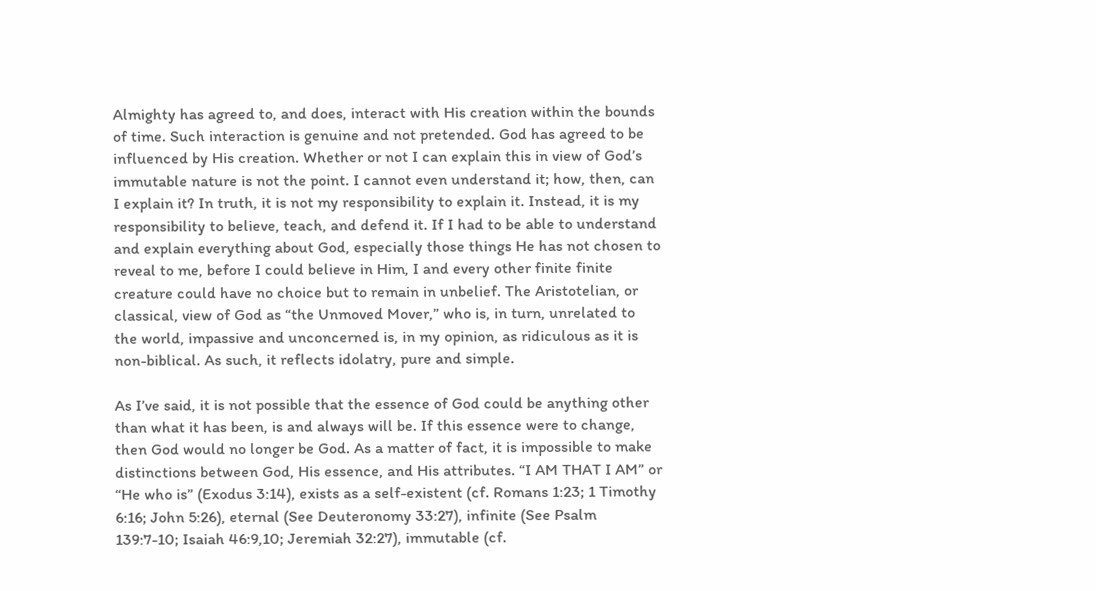Almighty has agreed to, and does, interact with His creation within the bounds of time. Such interaction is genuine and not pretended. God has agreed to be influenced by His creation. Whether or not I can explain this in view of God’s immutable nature is not the point. I cannot even understand it; how, then, can I explain it? In truth, it is not my responsibility to explain it. Instead, it is my responsibility to believe, teach, and defend it. If I had to be able to understand and explain everything about God, especially those things He has not chosen to reveal to me, before I could believe in Him, I and every other finite finite creature could have no choice but to remain in unbelief. The Aristotelian, or classical, view of God as “the Unmoved Mover,” who is, in turn, unrelated to the world, impassive and unconcerned is, in my opinion, as ridiculous as it is non-biblical. As such, it reflects idolatry, pure and simple.

As I’ve said, it is not possible that the essence of God could be anything other than what it has been, is and always will be. If this essence were to change, then God would no longer be God. As a matter of fact, it is impossible to make distinctions between God, His essence, and His attributes. “I AM THAT I AM” or “He who is” (Exodus 3:14), exists as a self-existent (cf. Romans 1:23; 1 Timothy 6:16; John 5:26), eternal (See Deuteronomy 33:27), infinite (See Psalm 139:7-10; Isaiah 46:9,10; Jeremiah 32:27), immutable (cf.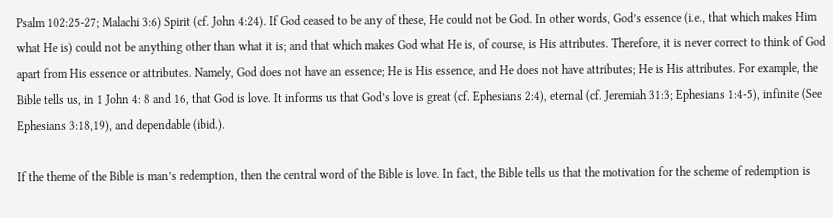Psalm 102:25-27; Malachi 3:6) Spirit (cf. John 4:24). If God ceased to be any of these, He could not be God. In other words, God’s essence (i.e., that which makes Him what He is) could not be anything other than what it is; and that which makes God what He is, of course, is His attributes. Therefore, it is never correct to think of God apart from His essence or attributes. Namely, God does not have an essence; He is His essence, and He does not have attributes; He is His attributes. For example, the Bible tells us, in 1 John 4: 8 and 16, that God is love. It informs us that God’s love is great (cf. Ephesians 2:4), eternal (cf. Jeremiah 31:3; Ephesians 1:4-5), infinite (See Ephesians 3:18,19), and dependable (ibid.).

If the theme of the Bible is man’s redemption, then the central word of the Bible is love. In fact, the Bible tells us that the motivation for the scheme of redemption is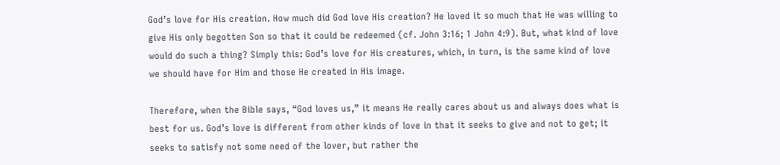God’s love for His creation. How much did God love His creation? He loved it so much that He was willing to give His only begotten Son so that it could be redeemed (cf. John 3:16; 1 John 4:9). But, what kind of love would do such a thing? Simply this: God’s love for His creatures, which, in turn, is the same kind of love we should have for Him and those He created in His image.

Therefore, when the Bible says, “God loves us,” it means He really cares about us and always does what is best for us. God’s love is different from other kinds of love in that it seeks to give and not to get; it seeks to satisfy not some need of the lover, but rather the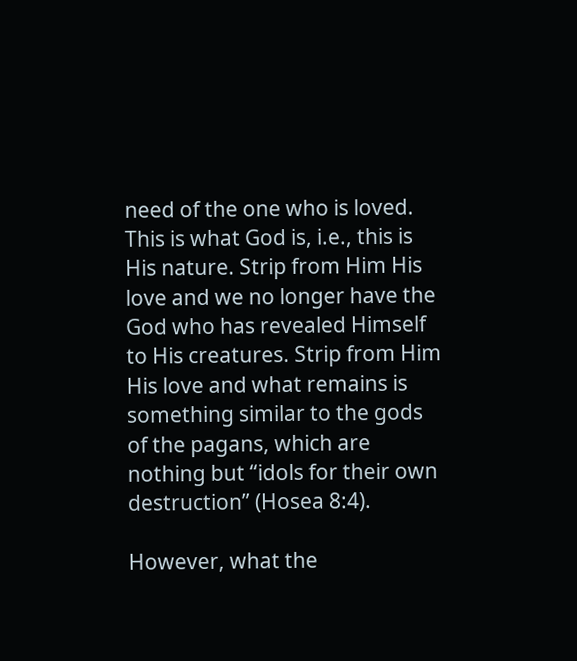need of the one who is loved. This is what God is, i.e., this is His nature. Strip from Him His love and we no longer have the God who has revealed Himself to His creatures. Strip from Him His love and what remains is something similar to the gods of the pagans, which are nothing but “idols for their own destruction” (Hosea 8:4).

However, what the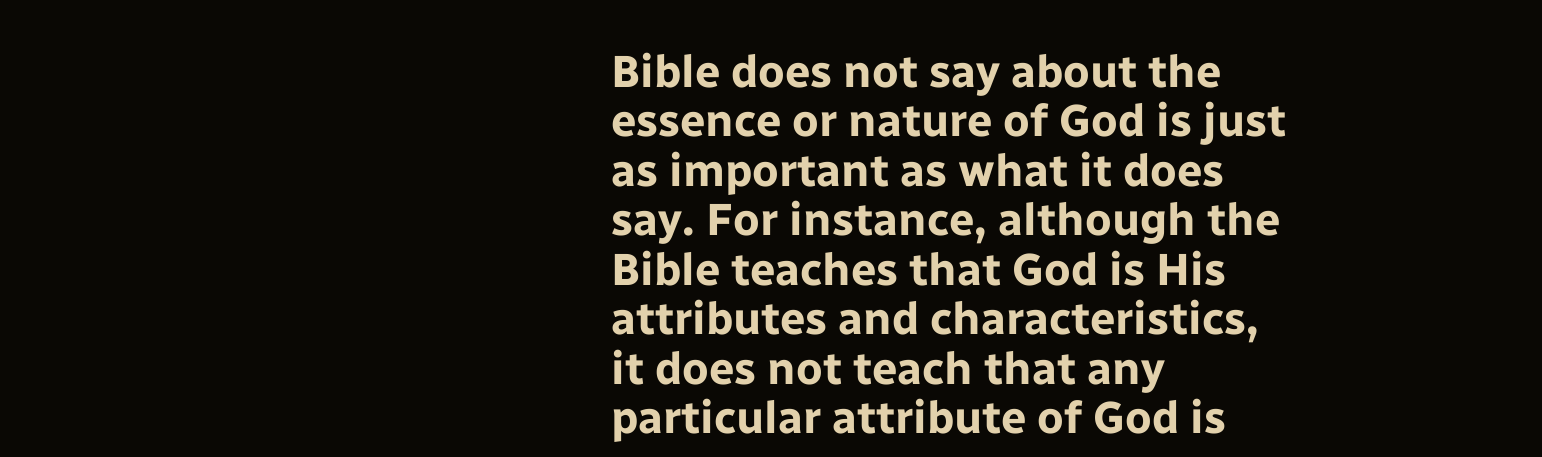Bible does not say about the essence or nature of God is just as important as what it does say. For instance, although the Bible teaches that God is His attributes and characteristics, it does not teach that any particular attribute of God is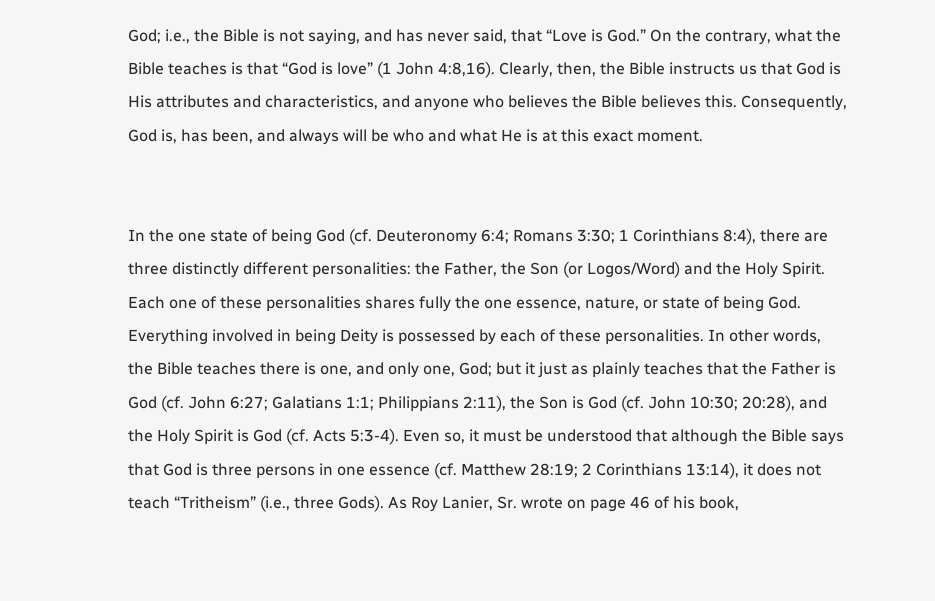God; i.e., the Bible is not saying, and has never said, that “Love is God.” On the contrary, what the Bible teaches is that “God is love” (1 John 4:8,16). Clearly, then, the Bible instructs us that God is His attributes and characteristics, and anyone who believes the Bible believes this. Consequently, God is, has been, and always will be who and what He is at this exact moment.


In the one state of being God (cf. Deuteronomy 6:4; Romans 3:30; 1 Corinthians 8:4), there are three distinctly different personalities: the Father, the Son (or Logos/Word) and the Holy Spirit. Each one of these personalities shares fully the one essence, nature, or state of being God. Everything involved in being Deity is possessed by each of these personalities. In other words, the Bible teaches there is one, and only one, God; but it just as plainly teaches that the Father is God (cf. John 6:27; Galatians 1:1; Philippians 2:11), the Son is God (cf. John 10:30; 20:28), and the Holy Spirit is God (cf. Acts 5:3-4). Even so, it must be understood that although the Bible says that God is three persons in one essence (cf. Matthew 28:19; 2 Corinthians 13:14), it does not teach “Tritheism” (i.e., three Gods). As Roy Lanier, Sr. wrote on page 46 of his book,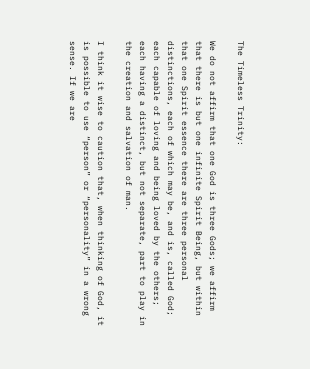The Timeless Trinity:

We do not affirm that one God is three Gods; we affirm that there is but one infinite Spirit Being, but within that one Spirit essence there are three personal distinctions, each of which may be, and is, called God; each capable of loving and being loved by the others; each having a distinct, but not separate, part to play in the creation and salvation of man.

I think it wise to caution that, when thinking of God, it is possible to use “person” or “personality” in a wrong sense. If we are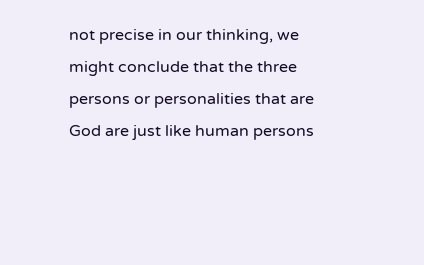not precise in our thinking, we might conclude that the three persons or personalities that are God are just like human persons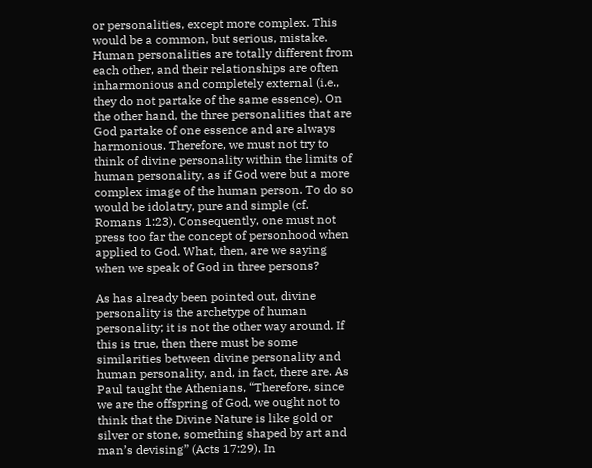or personalities, except more complex. This would be a common, but serious, mistake. Human personalities are totally different from each other, and their relationships are often inharmonious and completely external (i.e., they do not partake of the same essence). On the other hand, the three personalities that are God partake of one essence and are always harmonious. Therefore, we must not try to think of divine personality within the limits of human personality, as if God were but a more complex image of the human person. To do so would be idolatry, pure and simple (cf. Romans 1:23). Consequently, one must not press too far the concept of personhood when applied to God. What, then, are we saying when we speak of God in three persons?

As has already been pointed out, divine personality is the archetype of human personality; it is not the other way around. If this is true, then there must be some similarities between divine personality and human personality, and, in fact, there are. As Paul taught the Athenians, “Therefore, since we are the offspring of God, we ought not to think that the Divine Nature is like gold or silver or stone, something shaped by art and man’s devising” (Acts 17:29). In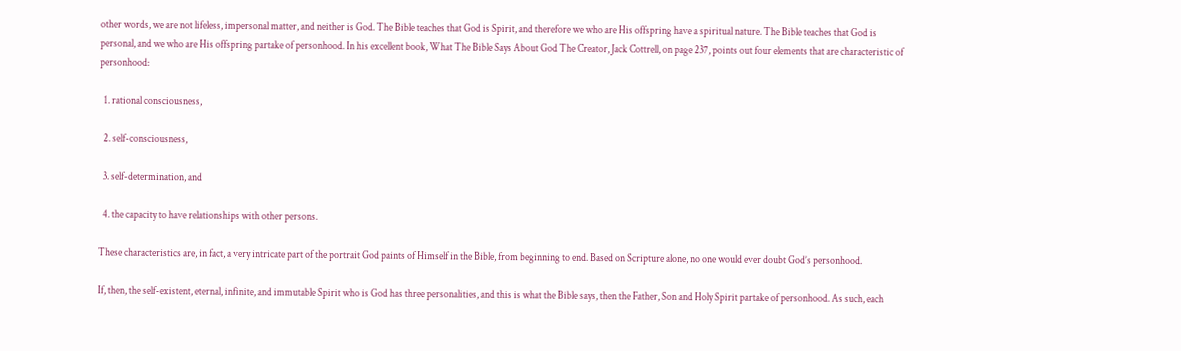other words, we are not lifeless, impersonal matter, and neither is God. The Bible teaches that God is Spirit, and therefore we who are His offspring have a spiritual nature. The Bible teaches that God is personal, and we who are His offspring partake of personhood. In his excellent book, What The Bible Says About God The Creator, Jack Cottrell, on page 237, points out four elements that are characteristic of personhood:

  1. rational consciousness,

  2. self-consciousness,

  3. self-determination, and

  4. the capacity to have relationships with other persons.

These characteristics are, in fact, a very intricate part of the portrait God paints of Himself in the Bible, from beginning to end. Based on Scripture alone, no one would ever doubt God’s personhood.

If, then, the self-existent, eternal, infinite, and immutable Spirit who is God has three personalities, and this is what the Bible says, then the Father, Son and Holy Spirit partake of personhood. As such, each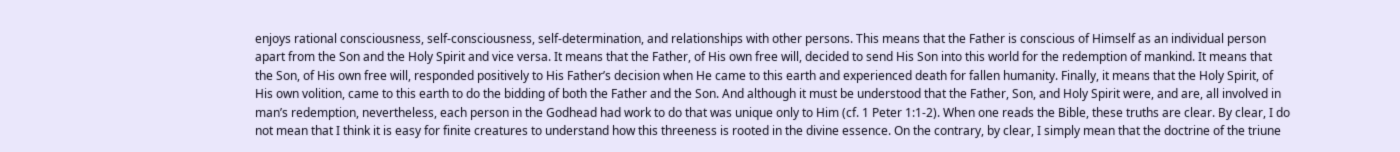enjoys rational consciousness, self-consciousness, self-determination, and relationships with other persons. This means that the Father is conscious of Himself as an individual person apart from the Son and the Holy Spirit and vice versa. It means that the Father, of His own free will, decided to send His Son into this world for the redemption of mankind. It means that the Son, of His own free will, responded positively to His Father’s decision when He came to this earth and experienced death for fallen humanity. Finally, it means that the Holy Spirit, of His own volition, came to this earth to do the bidding of both the Father and the Son. And although it must be understood that the Father, Son, and Holy Spirit were, and are, all involved in man’s redemption, nevertheless, each person in the Godhead had work to do that was unique only to Him (cf. 1 Peter 1:1-2). When one reads the Bible, these truths are clear. By clear, I do not mean that I think it is easy for finite creatures to understand how this threeness is rooted in the divine essence. On the contrary, by clear, I simply mean that the doctrine of the triune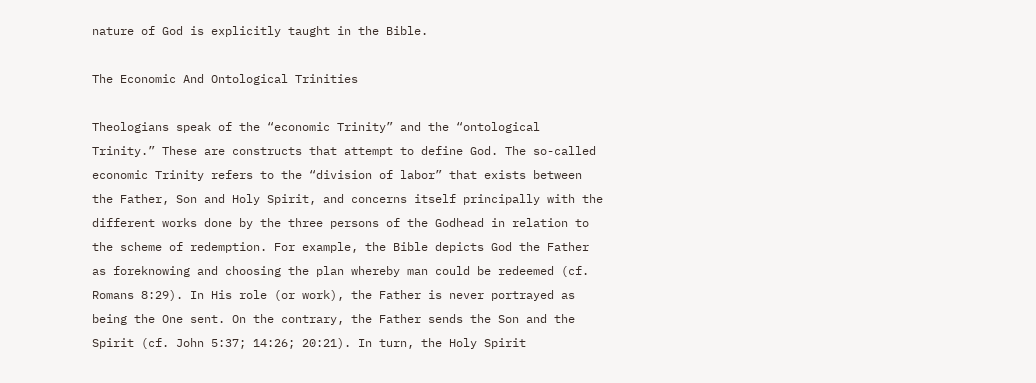nature of God is explicitly taught in the Bible.

The Economic And Ontological Trinities

Theologians speak of the “economic Trinity” and the “ontological Trinity.” These are constructs that attempt to define God. The so-called economic Trinity refers to the “division of labor” that exists between the Father, Son and Holy Spirit, and concerns itself principally with the different works done by the three persons of the Godhead in relation to the scheme of redemption. For example, the Bible depicts God the Father as foreknowing and choosing the plan whereby man could be redeemed (cf. Romans 8:29). In His role (or work), the Father is never portrayed as being the One sent. On the contrary, the Father sends the Son and the Spirit (cf. John 5:37; 14:26; 20:21). In turn, the Holy Spirit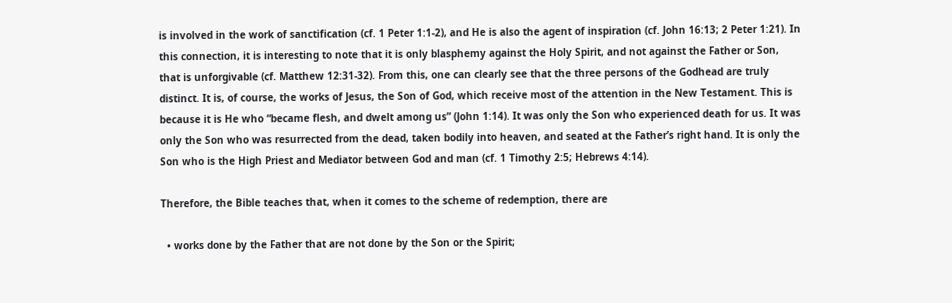is involved in the work of sanctification (cf. 1 Peter 1:1-2), and He is also the agent of inspiration (cf. John 16:13; 2 Peter 1:21). In this connection, it is interesting to note that it is only blasphemy against the Holy Spirit, and not against the Father or Son, that is unforgivable (cf. Matthew 12:31-32). From this, one can clearly see that the three persons of the Godhead are truly distinct. It is, of course, the works of Jesus, the Son of God, which receive most of the attention in the New Testament. This is because it is He who “became flesh, and dwelt among us” (John 1:14). It was only the Son who experienced death for us. It was only the Son who was resurrected from the dead, taken bodily into heaven, and seated at the Father’s right hand. It is only the Son who is the High Priest and Mediator between God and man (cf. 1 Timothy 2:5; Hebrews 4:14).

Therefore, the Bible teaches that, when it comes to the scheme of redemption, there are

  • works done by the Father that are not done by the Son or the Spirit;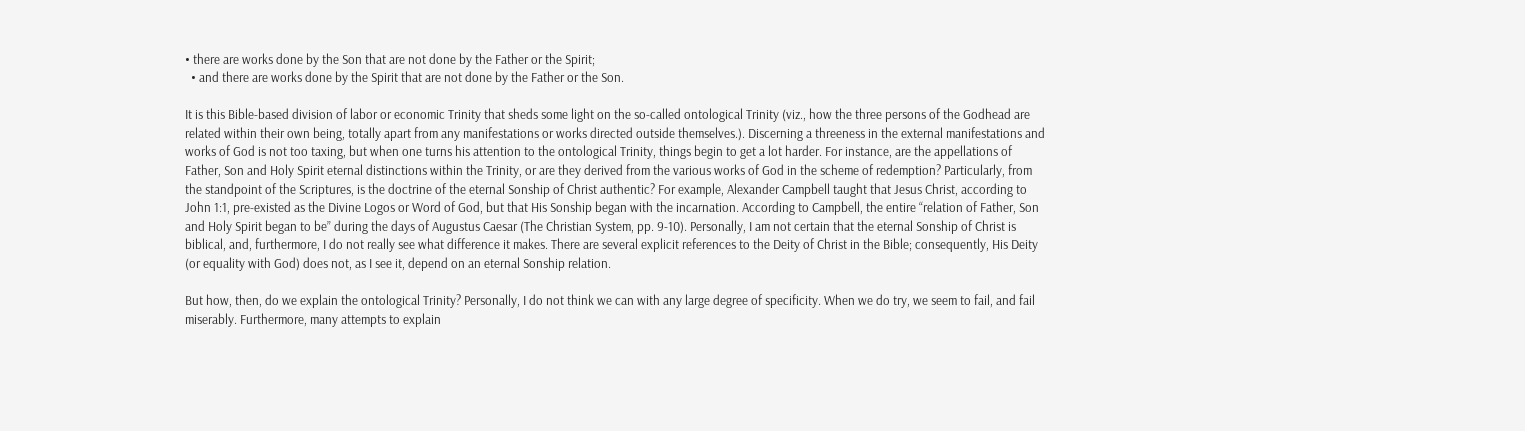• there are works done by the Son that are not done by the Father or the Spirit;
  • and there are works done by the Spirit that are not done by the Father or the Son.

It is this Bible-based division of labor or economic Trinity that sheds some light on the so-called ontological Trinity (viz., how the three persons of the Godhead are related within their own being, totally apart from any manifestations or works directed outside themselves.). Discerning a threeness in the external manifestations and works of God is not too taxing, but when one turns his attention to the ontological Trinity, things begin to get a lot harder. For instance, are the appellations of Father, Son and Holy Spirit eternal distinctions within the Trinity, or are they derived from the various works of God in the scheme of redemption? Particularly, from the standpoint of the Scriptures, is the doctrine of the eternal Sonship of Christ authentic? For example, Alexander Campbell taught that Jesus Christ, according to John 1:1, pre-existed as the Divine Logos or Word of God, but that His Sonship began with the incarnation. According to Campbell, the entire “relation of Father, Son and Holy Spirit began to be” during the days of Augustus Caesar (The Christian System, pp. 9-10). Personally, I am not certain that the eternal Sonship of Christ is biblical, and, furthermore, I do not really see what difference it makes. There are several explicit references to the Deity of Christ in the Bible; consequently, His Deity (or equality with God) does not, as I see it, depend on an eternal Sonship relation.

But how, then, do we explain the ontological Trinity? Personally, I do not think we can with any large degree of specificity. When we do try, we seem to fail, and fail miserably. Furthermore, many attempts to explain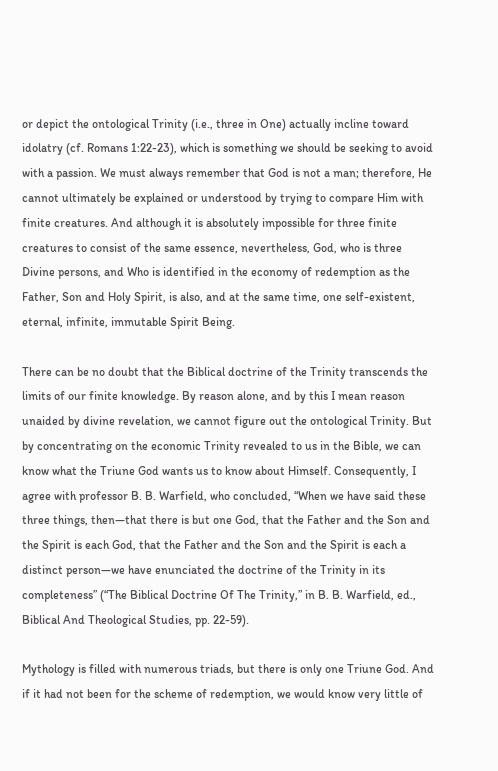or depict the ontological Trinity (i.e., three in One) actually incline toward idolatry (cf. Romans 1:22-23), which is something we should be seeking to avoid with a passion. We must always remember that God is not a man; therefore, He cannot ultimately be explained or understood by trying to compare Him with finite creatures. And although it is absolutely impossible for three finite creatures to consist of the same essence, nevertheless, God, who is three Divine persons, and Who is identified in the economy of redemption as the Father, Son and Holy Spirit, is also, and at the same time, one self-existent, eternal, infinite, immutable Spirit Being.

There can be no doubt that the Biblical doctrine of the Trinity transcends the limits of our finite knowledge. By reason alone, and by this I mean reason unaided by divine revelation, we cannot figure out the ontological Trinity. But by concentrating on the economic Trinity revealed to us in the Bible, we can know what the Triune God wants us to know about Himself. Consequently, I agree with professor B. B. Warfield, who concluded, “When we have said these three things, then—that there is but one God, that the Father and the Son and the Spirit is each God, that the Father and the Son and the Spirit is each a distinct person—we have enunciated the doctrine of the Trinity in its completeness” (“The Biblical Doctrine Of The Trinity,” in B. B. Warfield, ed., Biblical And Theological Studies, pp. 22-59).

Mythology is filled with numerous triads, but there is only one Triune God. And if it had not been for the scheme of redemption, we would know very little of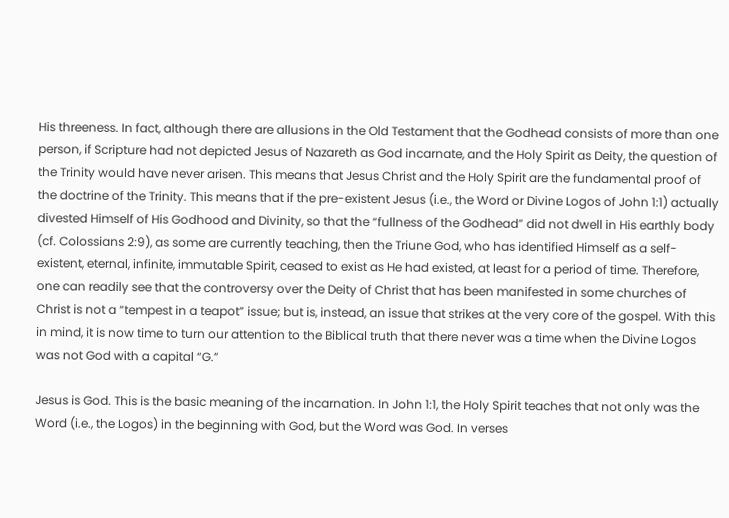His threeness. In fact, although there are allusions in the Old Testament that the Godhead consists of more than one person, if Scripture had not depicted Jesus of Nazareth as God incarnate, and the Holy Spirit as Deity, the question of the Trinity would have never arisen. This means that Jesus Christ and the Holy Spirit are the fundamental proof of the doctrine of the Trinity. This means that if the pre-existent Jesus (i.e., the Word or Divine Logos of John 1:1) actually divested Himself of His Godhood and Divinity, so that the “fullness of the Godhead” did not dwell in His earthly body (cf. Colossians 2:9), as some are currently teaching, then the Triune God, who has identified Himself as a self-existent, eternal, infinite, immutable Spirit, ceased to exist as He had existed, at least for a period of time. Therefore, one can readily see that the controversy over the Deity of Christ that has been manifested in some churches of Christ is not a “tempest in a teapot” issue; but is, instead, an issue that strikes at the very core of the gospel. With this in mind, it is now time to turn our attention to the Biblical truth that there never was a time when the Divine Logos was not God with a capital “G.”

Jesus is God. This is the basic meaning of the incarnation. In John 1:1, the Holy Spirit teaches that not only was the Word (i.e., the Logos) in the beginning with God, but the Word was God. In verses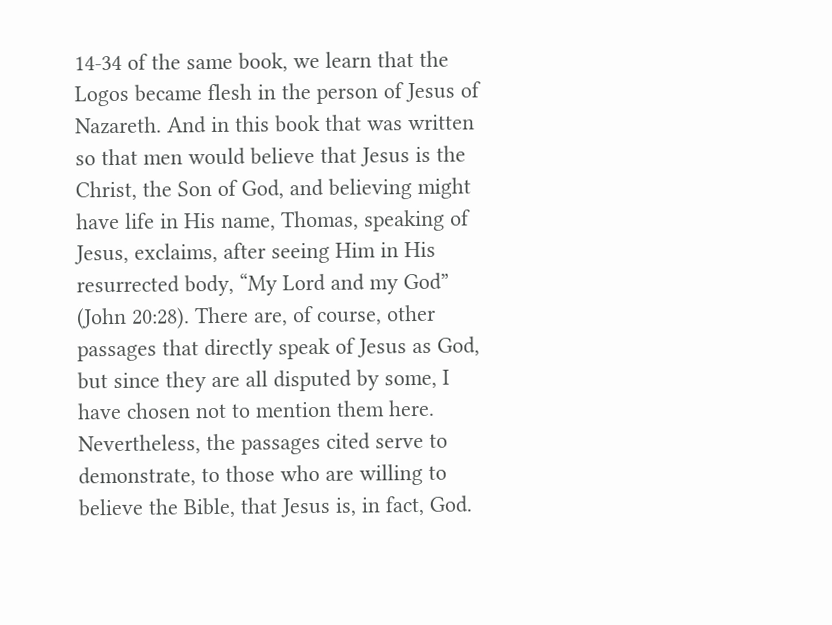14-34 of the same book, we learn that the Logos became flesh in the person of Jesus of Nazareth. And in this book that was written so that men would believe that Jesus is the Christ, the Son of God, and believing might have life in His name, Thomas, speaking of Jesus, exclaims, after seeing Him in His resurrected body, “My Lord and my God” (John 20:28). There are, of course, other passages that directly speak of Jesus as God, but since they are all disputed by some, I have chosen not to mention them here. Nevertheless, the passages cited serve to demonstrate, to those who are willing to believe the Bible, that Jesus is, in fact, God.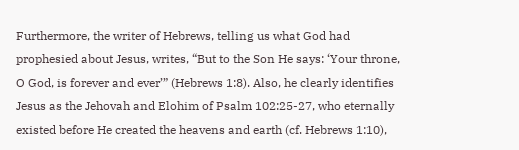Furthermore, the writer of Hebrews, telling us what God had prophesied about Jesus, writes, “But to the Son He says: ‘Your throne, O God, is forever and ever’” (Hebrews 1:8). Also, he clearly identifies Jesus as the Jehovah and Elohim of Psalm 102:25-27, who eternally existed before He created the heavens and earth (cf. Hebrews 1:10),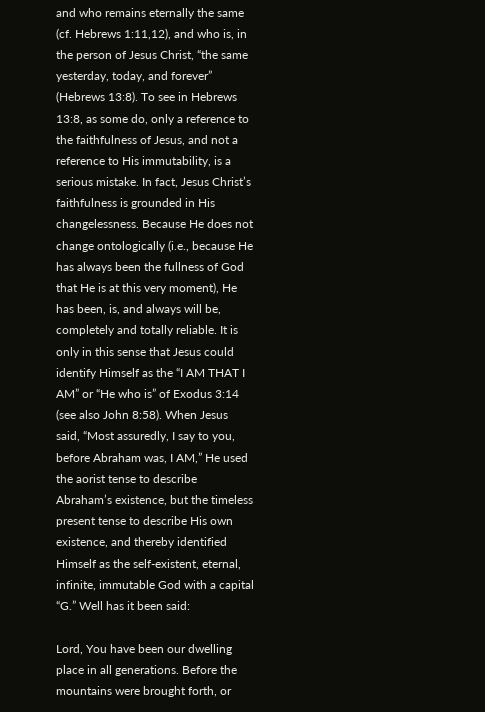and who remains eternally the same (cf. Hebrews 1:11,12), and who is, in the person of Jesus Christ, “the same yesterday, today, and forever” (Hebrews 13:8). To see in Hebrews 13:8, as some do, only a reference to the faithfulness of Jesus, and not a reference to His immutability, is a serious mistake. In fact, Jesus Christ’s faithfulness is grounded in His changelessness. Because He does not change ontologically (i.e., because He has always been the fullness of God that He is at this very moment), He has been, is, and always will be, completely and totally reliable. It is only in this sense that Jesus could identify Himself as the “I AM THAT I AM” or “He who is” of Exodus 3:14 (see also John 8:58). When Jesus said, “Most assuredly, I say to you, before Abraham was, I AM,” He used the aorist tense to describe Abraham’s existence, but the timeless present tense to describe His own existence, and thereby identified Himself as the self-existent, eternal, infinite, immutable God with a capital “G.” Well has it been said:

Lord, You have been our dwelling place in all generations. Before the mountains were brought forth, or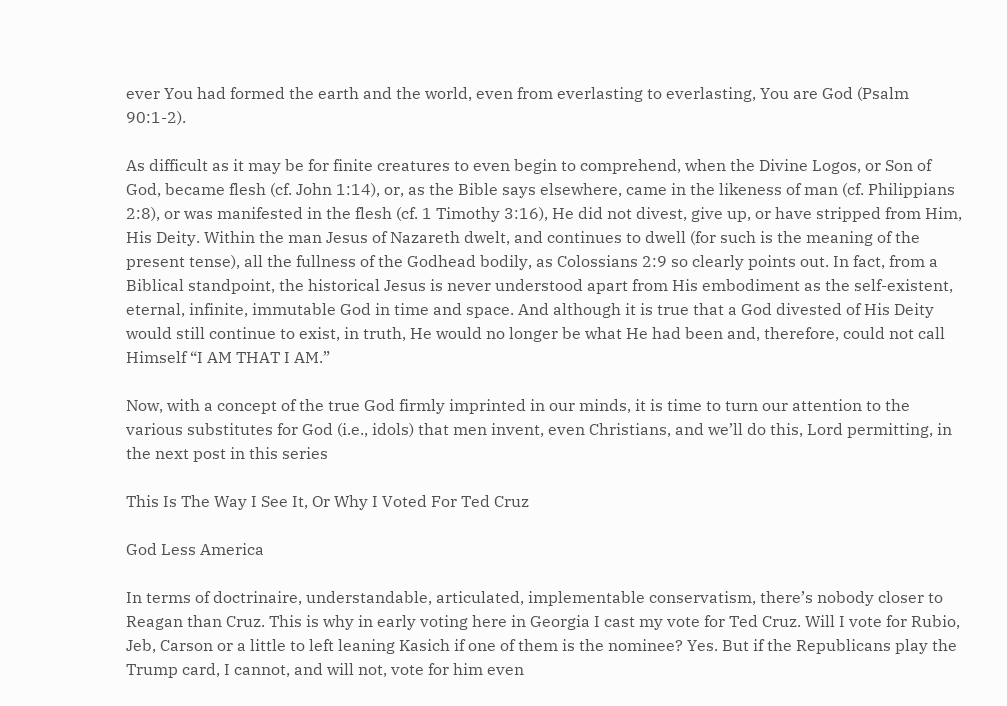ever You had formed the earth and the world, even from everlasting to everlasting, You are God (Psalm 90:1-2).

As difficult as it may be for finite creatures to even begin to comprehend, when the Divine Logos, or Son of God, became flesh (cf. John 1:14), or, as the Bible says elsewhere, came in the likeness of man (cf. Philippians 2:8), or was manifested in the flesh (cf. 1 Timothy 3:16), He did not divest, give up, or have stripped from Him, His Deity. Within the man Jesus of Nazareth dwelt, and continues to dwell (for such is the meaning of the present tense), all the fullness of the Godhead bodily, as Colossians 2:9 so clearly points out. In fact, from a Biblical standpoint, the historical Jesus is never understood apart from His embodiment as the self-existent, eternal, infinite, immutable God in time and space. And although it is true that a God divested of His Deity would still continue to exist, in truth, He would no longer be what He had been and, therefore, could not call Himself “I AM THAT I AM.”

Now, with a concept of the true God firmly imprinted in our minds, it is time to turn our attention to the various substitutes for God (i.e., idols) that men invent, even Christians, and we’ll do this, Lord permitting, in the next post in this series

This Is The Way I See It, Or Why I Voted For Ted Cruz

God Less America

In terms of doctrinaire, understandable, articulated, implementable conservatism, there’s nobody closer to Reagan than Cruz. This is why in early voting here in Georgia I cast my vote for Ted Cruz. Will I vote for Rubio, Jeb, Carson or a little to left leaning Kasich if one of them is the nominee? Yes. But if the Republicans play the Trump card, I cannot, and will not, vote for him even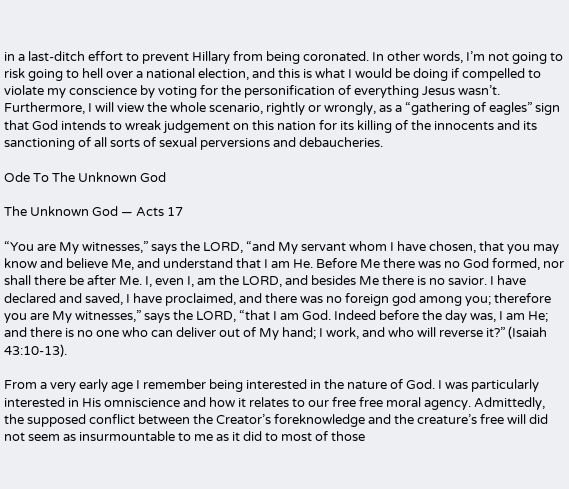in a last-ditch effort to prevent Hillary from being coronated. In other words, I’m not going to risk going to hell over a national election, and this is what I would be doing if compelled to violate my conscience by voting for the personification of everything Jesus wasn’t. Furthermore, I will view the whole scenario, rightly or wrongly, as a “gathering of eagles” sign that God intends to wreak judgement on this nation for its killing of the innocents and its sanctioning of all sorts of sexual perversions and debaucheries.

Ode To The Unknown God

The Unknown God — Acts 17

“You are My witnesses,” says the LORD, “and My servant whom I have chosen, that you may know and believe Me, and understand that I am He. Before Me there was no God formed, nor shall there be after Me. I, even I, am the LORD, and besides Me there is no savior. I have declared and saved, I have proclaimed, and there was no foreign god among you; therefore you are My witnesses,” says the LORD, “that I am God. Indeed before the day was, I am He; and there is no one who can deliver out of My hand; I work, and who will reverse it?” (Isaiah 43:10-13).

From a very early age I remember being interested in the nature of God. I was particularly interested in His omniscience and how it relates to our free free moral agency. Admittedly, the supposed conflict between the Creator’s foreknowledge and the creature’s free will did not seem as insurmountable to me as it did to most of those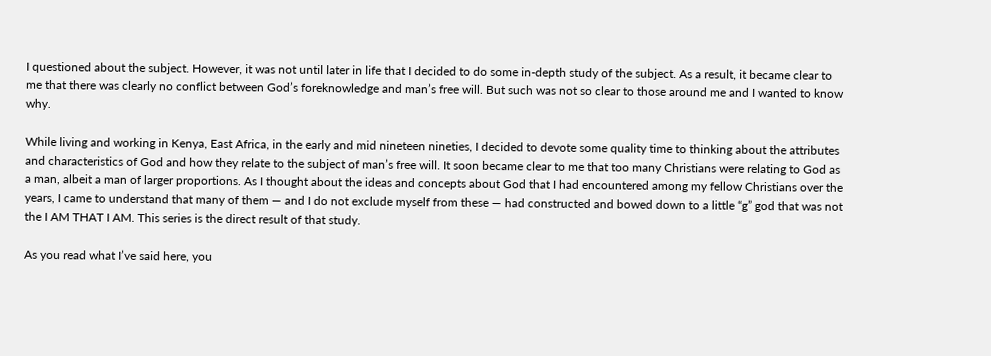I questioned about the subject. However, it was not until later in life that I decided to do some in-depth study of the subject. As a result, it became clear to me that there was clearly no conflict between God’s foreknowledge and man’s free will. But such was not so clear to those around me and I wanted to know why.

While living and working in Kenya, East Africa, in the early and mid nineteen nineties, I decided to devote some quality time to thinking about the attributes and characteristics of God and how they relate to the subject of man’s free will. It soon became clear to me that too many Christians were relating to God as a man, albeit a man of larger proportions. As I thought about the ideas and concepts about God that I had encountered among my fellow Christians over the years, I came to understand that many of them — and I do not exclude myself from these — had constructed and bowed down to a little “g” god that was not the I AM THAT I AM. This series is the direct result of that study.

As you read what I’ve said here, you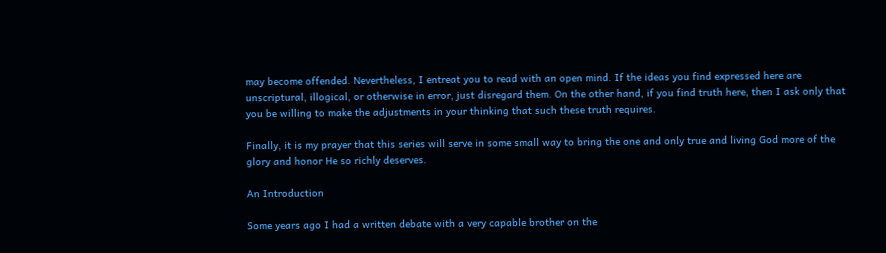may become offended. Nevertheless, I entreat you to read with an open mind. If the ideas you find expressed here are unscriptural, illogical, or otherwise in error, just disregard them. On the other hand, if you find truth here, then I ask only that you be willing to make the adjustments in your thinking that such these truth requires.

Finally, it is my prayer that this series will serve in some small way to bring the one and only true and living God more of the glory and honor He so richly deserves.

An Introduction

Some years ago I had a written debate with a very capable brother on the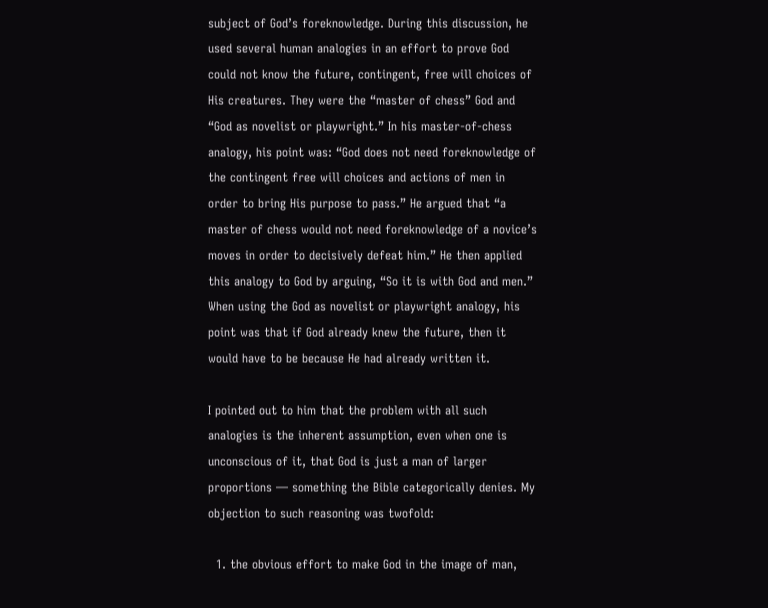subject of God’s foreknowledge. During this discussion, he used several human analogies in an effort to prove God could not know the future, contingent, free will choices of His creatures. They were the “master of chess” God and “God as novelist or playwright.” In his master-of-chess analogy, his point was: “God does not need foreknowledge of the contingent free will choices and actions of men in order to bring His purpose to pass.” He argued that “a master of chess would not need foreknowledge of a novice’s moves in order to decisively defeat him.” He then applied this analogy to God by arguing, “So it is with God and men.” When using the God as novelist or playwright analogy, his point was that if God already knew the future, then it would have to be because He had already written it.

I pointed out to him that the problem with all such analogies is the inherent assumption, even when one is unconscious of it, that God is just a man of larger proportions — something the Bible categorically denies. My objection to such reasoning was twofold:

  1. the obvious effort to make God in the image of man,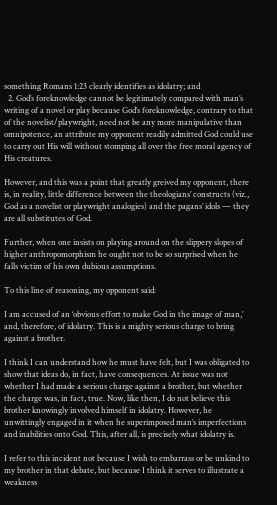something Romans 1:23 clearly identifies as idolatry; and
  2. God’s foreknowledge cannot be legitimately compared with man’s writing of a novel or play because God’s foreknowledge, contrary to that of the novelist/playwright, need not be any more manipulative than omnipotence, an attribute my opponent readily admitted God could use to carry out His will without stomping all over the free moral agency of His creatures.

However, and this was a point that greatly greived my opponent, there is, in reality, little difference between the theologians’ constructs (viz., God as a novelist or playwright analogies) and the pagans’ idols — they are all substitutes of God.

Further, when one insists on playing around on the slippery slopes of higher anthropomorphism he ought not to be so surprised when he falls victim of his own dubious assumptions.

To this line of reasoning, my opponent said:

I am accused of an ‘obvious effort to make God in the image of man,’ and, therefore, of idolatry. This is a mighty serious charge to bring against a brother.

I think I can understand how he must have felt, but I was obligated to show that ideas do, in fact, have consequences. At issue was not whether I had made a serious charge against a brother, but whether the charge was, in fact, true. Now, like then, I do not believe this brother knowingly involved himself in idolatry. However, he unwittingly engaged in it when he superimposed man’s imperfections and inabilities onto God. This, after all, is precisely what idolatry is.

I refer to this incident not because I wish to embarrass or be unkind to my brother in that debate, but because I think it serves to illustrate a weakness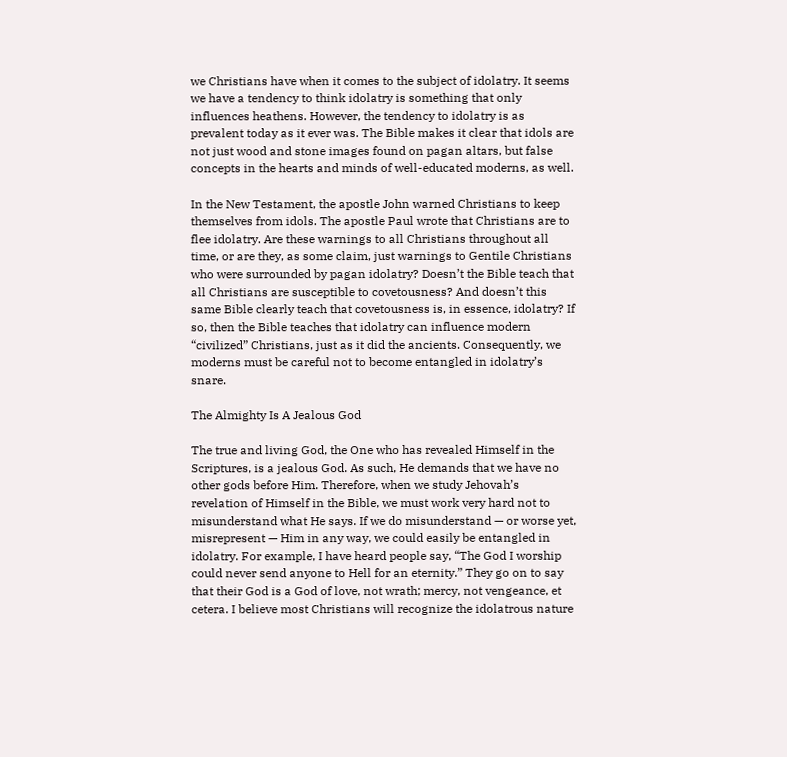we Christians have when it comes to the subject of idolatry. It seems we have a tendency to think idolatry is something that only influences heathens. However, the tendency to idolatry is as prevalent today as it ever was. The Bible makes it clear that idols are not just wood and stone images found on pagan altars, but false concepts in the hearts and minds of well-educated moderns, as well.

In the New Testament, the apostle John warned Christians to keep themselves from idols. The apostle Paul wrote that Christians are to flee idolatry. Are these warnings to all Christians throughout all time, or are they, as some claim, just warnings to Gentile Christians who were surrounded by pagan idolatry? Doesn’t the Bible teach that all Christians are susceptible to covetousness? And doesn’t this same Bible clearly teach that covetousness is, in essence, idolatry? If so, then the Bible teaches that idolatry can influence modern “civilized” Christians, just as it did the ancients. Consequently, we moderns must be careful not to become entangled in idolatry’s snare.

The Almighty Is A Jealous God

The true and living God, the One who has revealed Himself in the Scriptures, is a jealous God. As such, He demands that we have no other gods before Him. Therefore, when we study Jehovah’s revelation of Himself in the Bible, we must work very hard not to misunderstand what He says. If we do misunderstand — or worse yet, misrepresent — Him in any way, we could easily be entangled in idolatry. For example, I have heard people say, “The God I worship could never send anyone to Hell for an eternity.” They go on to say that their God is a God of love, not wrath; mercy, not vengeance, et cetera. I believe most Christians will recognize the idolatrous nature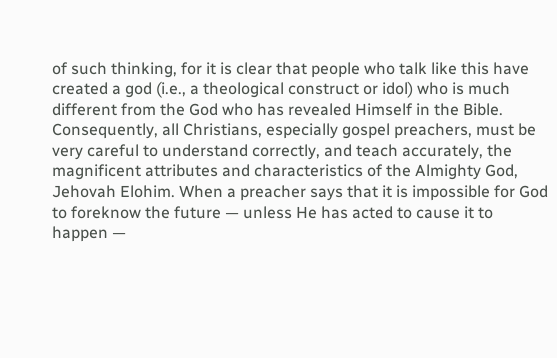of such thinking, for it is clear that people who talk like this have created a god (i.e., a theological construct or idol) who is much different from the God who has revealed Himself in the Bible. Consequently, all Christians, especially gospel preachers, must be very careful to understand correctly, and teach accurately, the magnificent attributes and characteristics of the Almighty God, Jehovah Elohim. When a preacher says that it is impossible for God to foreknow the future — unless He has acted to cause it to happen —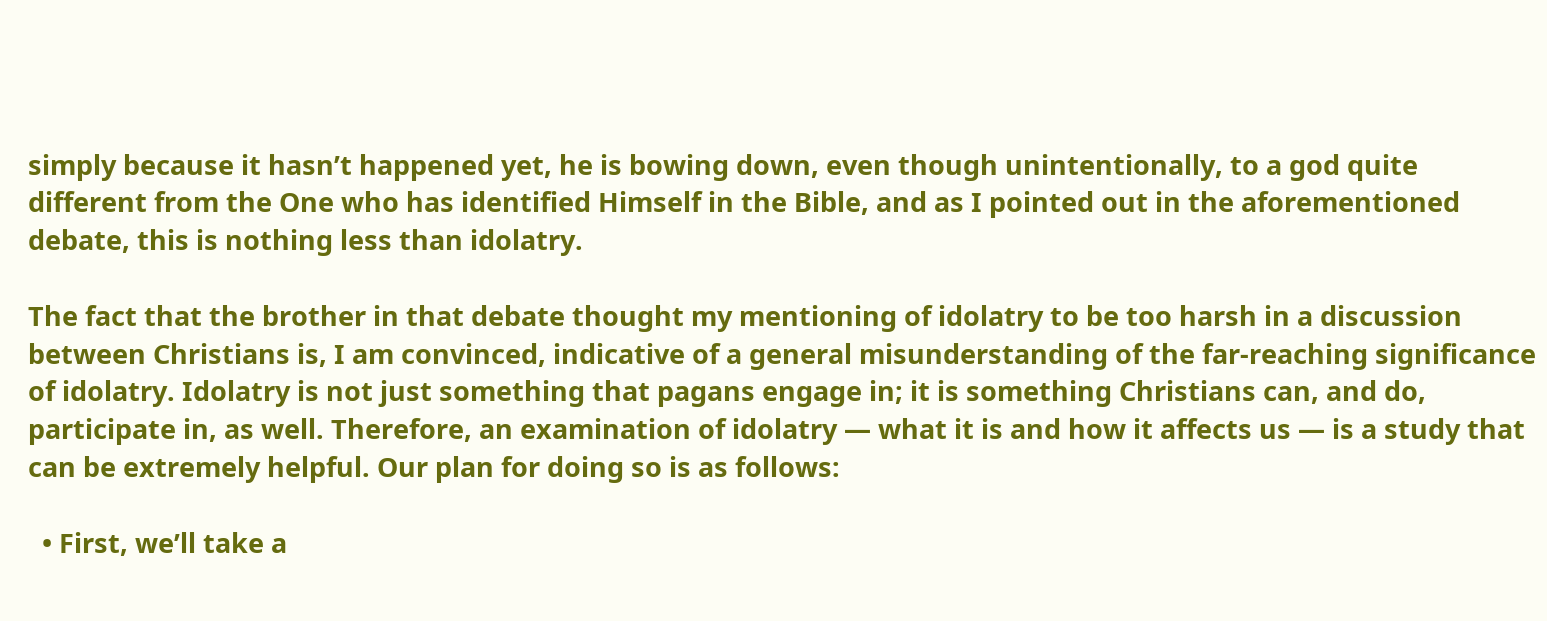simply because it hasn’t happened yet, he is bowing down, even though unintentionally, to a god quite different from the One who has identified Himself in the Bible, and as I pointed out in the aforementioned debate, this is nothing less than idolatry.

The fact that the brother in that debate thought my mentioning of idolatry to be too harsh in a discussion between Christians is, I am convinced, indicative of a general misunderstanding of the far-reaching significance of idolatry. Idolatry is not just something that pagans engage in; it is something Christians can, and do, participate in, as well. Therefore, an examination of idolatry — what it is and how it affects us — is a study that can be extremely helpful. Our plan for doing so is as follows:

  • First, we’ll take a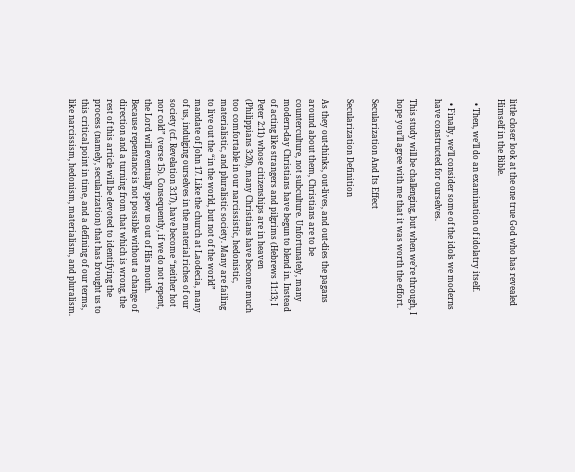little closer look at the one true God who has revealed Himself in the Bible.

  • Then, we’ll do an examination of idolatry itself.

  • Finally, we’ll consider some of the idols we moderns have constructed for ourselves.

This study will be challenging, but when we’re through, I hope you’ll agree with me that it was worth the effort.

Secularization And Its Effect

Secularization Definition

As they out-thinks, out-lives, and out-dies the pagans around about them, Christians are to be counterculture, not subculture. Unfortunately, many modern-day Christians have begun to blend in. Instead of acting like strangers and pilgrims (Hebrews 11:13; I Peter 2:11) whose citizenships are in heaven (Philippians 3:20), many Christians have become much too comfortable in our narcissistic, hedonistic, materialistic, and pluralistic society. Many are failing to live out the “in the world, but not of the world” mandate of John 17. Like the church at Laodecia, many of us, indulging ourselves in the material riches of our society (cf. Revelation 3:17), have become “neither hot nor cold” (verse 15). Consequently, if we do not repent, the Lord will eventually spew us out of His mouth. Because repentance is not possible without a change of direction and a turning from that which is wrong, the rest of this article will be devoted to identifying the process (namely, secularization) that has brought us to this critical point in time, and a defining of our terms, like narcissism, hedonism, materialism, and pluralism.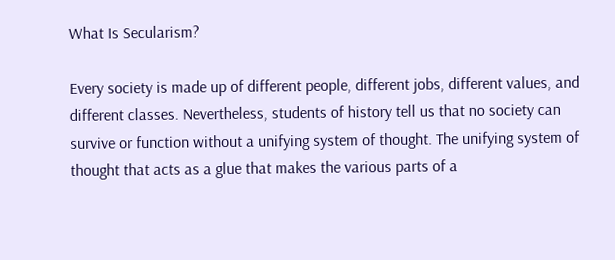What Is Secularism?

Every society is made up of different people, different jobs, different values, and different classes. Nevertheless, students of history tell us that no society can survive or function without a unifying system of thought. The unifying system of thought that acts as a glue that makes the various parts of a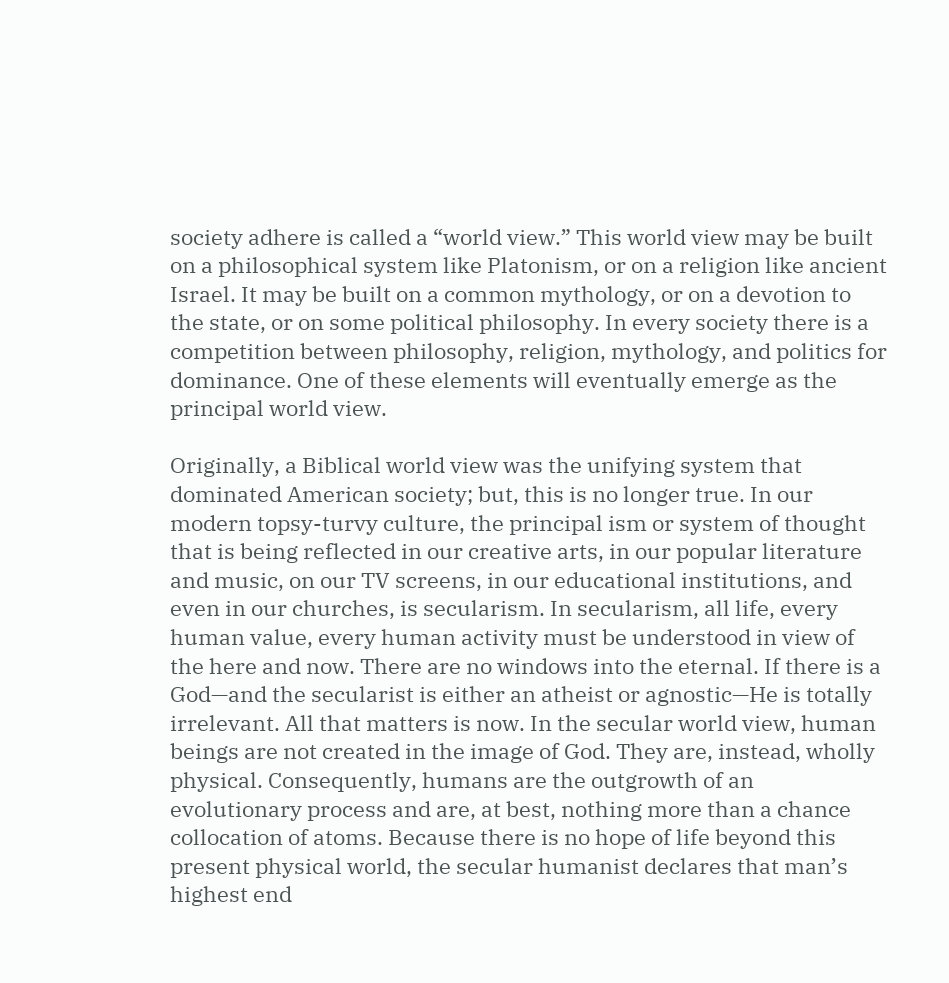society adhere is called a “world view.” This world view may be built on a philosophical system like Platonism, or on a religion like ancient Israel. It may be built on a common mythology, or on a devotion to the state, or on some political philosophy. In every society there is a competition between philosophy, religion, mythology, and politics for dominance. One of these elements will eventually emerge as the principal world view.

Originally, a Biblical world view was the unifying system that dominated American society; but, this is no longer true. In our modern topsy-turvy culture, the principal ism or system of thought that is being reflected in our creative arts, in our popular literature and music, on our TV screens, in our educational institutions, and even in our churches, is secularism. In secularism, all life, every human value, every human activity must be understood in view of the here and now. There are no windows into the eternal. If there is a God—and the secularist is either an atheist or agnostic—He is totally irrelevant. All that matters is now. In the secular world view, human beings are not created in the image of God. They are, instead, wholly physical. Consequently, humans are the outgrowth of an evolutionary process and are, at best, nothing more than a chance collocation of atoms. Because there is no hope of life beyond this present physical world, the secular humanist declares that man’s highest end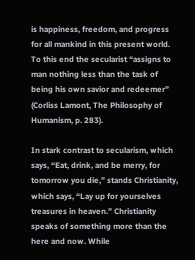is happiness, freedom, and progress for all mankind in this present world. To this end the secularist “assigns to man nothing less than the task of being his own savior and redeemer” (Corliss Lamont, The Philosophy of Humanism, p. 283).

In stark contrast to secularism, which says, “Eat, drink, and be merry, for tomorrow you die,” stands Christianity, which says, “Lay up for yourselves treasures in heaven.” Christianity speaks of something more than the here and now. While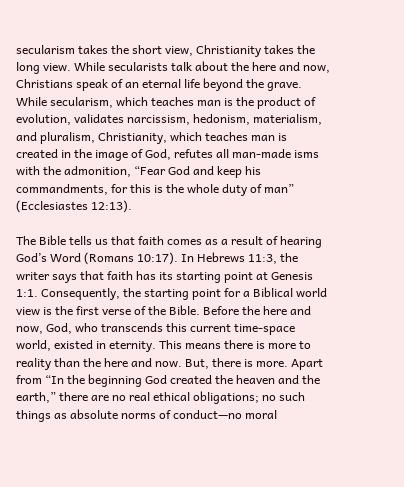secularism takes the short view, Christianity takes the long view. While secularists talk about the here and now, Christians speak of an eternal life beyond the grave. While secularism, which teaches man is the product of evolution, validates narcissism, hedonism, materialism, and pluralism, Christianity, which teaches man is created in the image of God, refutes all man-made isms with the admonition, “Fear God and keep his commandments, for this is the whole duty of man” (Ecclesiastes 12:13).

The Bible tells us that faith comes as a result of hearing God’s Word (Romans 10:17). In Hebrews 11:3, the writer says that faith has its starting point at Genesis 1:1. Consequently, the starting point for a Biblical world view is the first verse of the Bible. Before the here and now, God, who transcends this current time-space world, existed in eternity. This means there is more to reality than the here and now. But, there is more. Apart from “In the beginning God created the heaven and the earth,” there are no real ethical obligations; no such things as absolute norms of conduct—no moral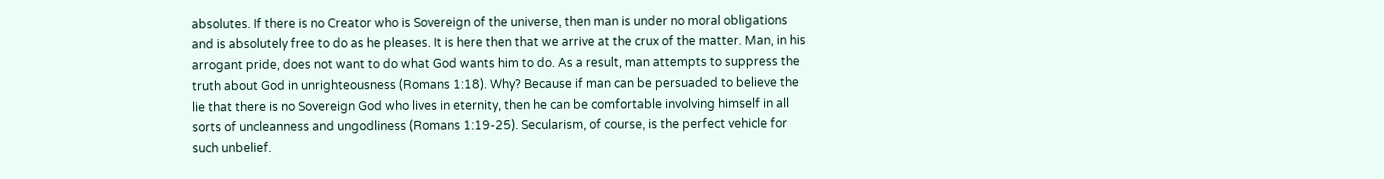absolutes. If there is no Creator who is Sovereign of the universe, then man is under no moral obligations and is absolutely free to do as he pleases. It is here then that we arrive at the crux of the matter. Man, in his arrogant pride, does not want to do what God wants him to do. As a result, man attempts to suppress the truth about God in unrighteousness (Romans 1:18). Why? Because if man can be persuaded to believe the lie that there is no Sovereign God who lives in eternity, then he can be comfortable involving himself in all sorts of uncleanness and ungodliness (Romans 1:19-25). Secularism, of course, is the perfect vehicle for such unbelief.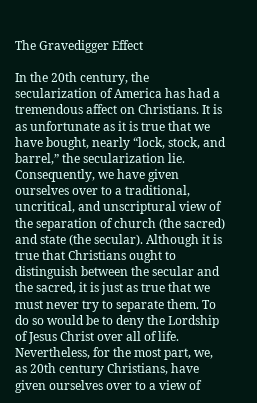The Gravedigger Effect

In the 20th century, the secularization of America has had a tremendous affect on Christians. It is as unfortunate as it is true that we have bought, nearly “lock, stock, and barrel,” the secularization lie. Consequently, we have given ourselves over to a traditional, uncritical, and unscriptural view of the separation of church (the sacred) and state (the secular). Although it is true that Christians ought to distinguish between the secular and the sacred, it is just as true that we must never try to separate them. To do so would be to deny the Lordship of Jesus Christ over all of life. Nevertheless, for the most part, we, as 20th century Christians, have given ourselves over to a view of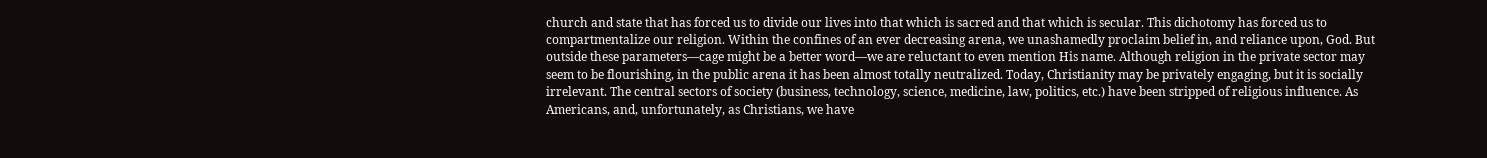church and state that has forced us to divide our lives into that which is sacred and that which is secular. This dichotomy has forced us to compartmentalize our religion. Within the confines of an ever decreasing arena, we unashamedly proclaim belief in, and reliance upon, God. But outside these parameters—cage might be a better word—we are reluctant to even mention His name. Although religion in the private sector may seem to be flourishing, in the public arena it has been almost totally neutralized. Today, Christianity may be privately engaging, but it is socially irrelevant. The central sectors of society (business, technology, science, medicine, law, politics, etc.) have been stripped of religious influence. As Americans, and, unfortunately, as Christians, we have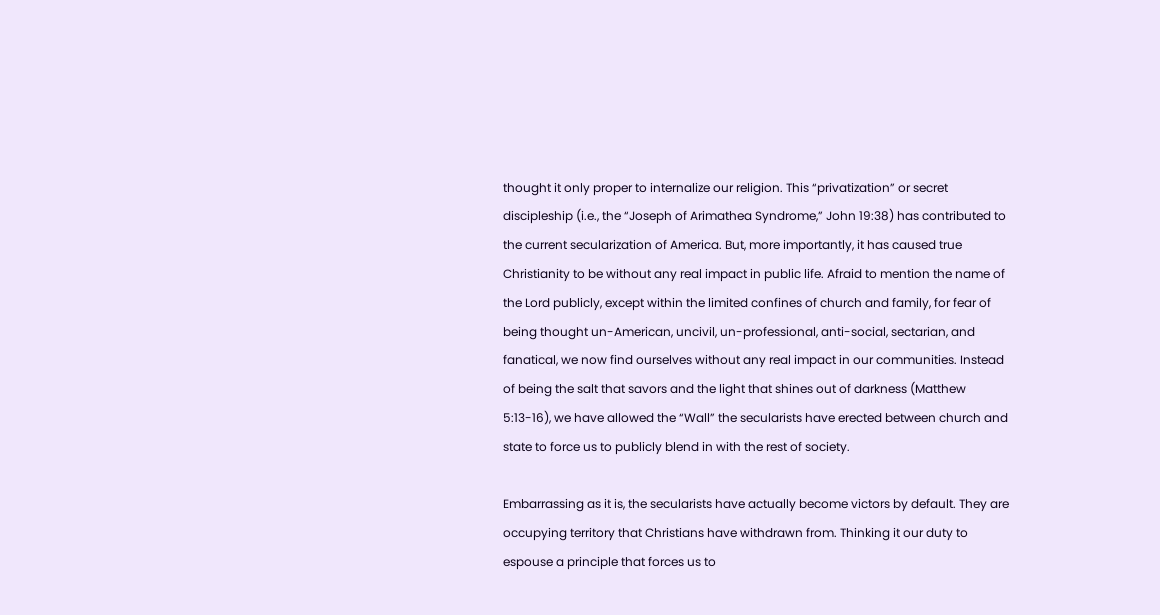thought it only proper to internalize our religion. This “privatization” or secret discipleship (i.e., the “Joseph of Arimathea Syndrome,” John 19:38) has contributed to the current secularization of America. But, more importantly, it has caused true Christianity to be without any real impact in public life. Afraid to mention the name of the Lord publicly, except within the limited confines of church and family, for fear of being thought un-American, uncivil, un-professional, anti-social, sectarian, and fanatical, we now find ourselves without any real impact in our communities. Instead of being the salt that savors and the light that shines out of darkness (Matthew 5:13-16), we have allowed the “Wall” the secularists have erected between church and state to force us to publicly blend in with the rest of society.

Embarrassing as it is, the secularists have actually become victors by default. They are occupying territory that Christians have withdrawn from. Thinking it our duty to espouse a principle that forces us to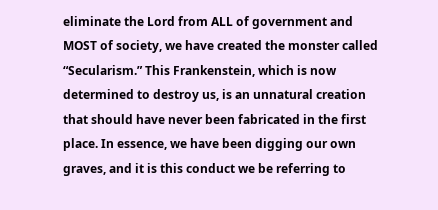eliminate the Lord from ALL of government and MOST of society, we have created the monster called “Secularism.” This Frankenstein, which is now determined to destroy us, is an unnatural creation that should have never been fabricated in the first place. In essence, we have been digging our own graves, and it is this conduct we be referring to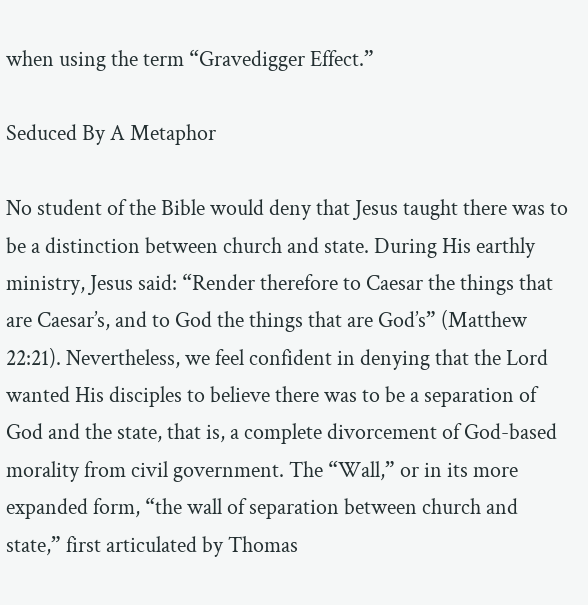when using the term “Gravedigger Effect.”

Seduced By A Metaphor

No student of the Bible would deny that Jesus taught there was to be a distinction between church and state. During His earthly ministry, Jesus said: “Render therefore to Caesar the things that are Caesar’s, and to God the things that are God’s” (Matthew 22:21). Nevertheless, we feel confident in denying that the Lord wanted His disciples to believe there was to be a separation of God and the state, that is, a complete divorcement of God-based morality from civil government. The “Wall,” or in its more expanded form, “the wall of separation between church and state,” first articulated by Thomas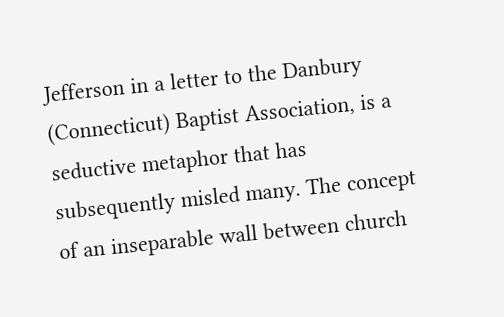Jefferson in a letter to the Danbury (Connecticut) Baptist Association, is a seductive metaphor that has subsequently misled many. The concept of an inseparable wall between church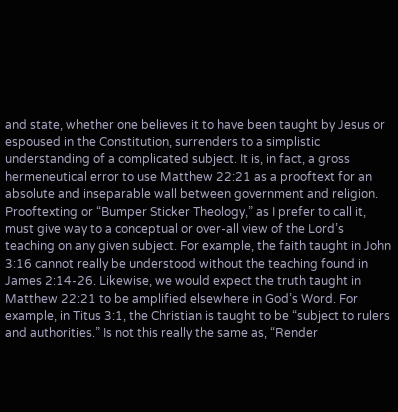and state, whether one believes it to have been taught by Jesus or espoused in the Constitution, surrenders to a simplistic understanding of a complicated subject. It is, in fact, a gross hermeneutical error to use Matthew 22:21 as a prooftext for an absolute and inseparable wall between government and religion. Prooftexting or “Bumper Sticker Theology,” as I prefer to call it, must give way to a conceptual or over-all view of the Lord’s teaching on any given subject. For example, the faith taught in John 3:16 cannot really be understood without the teaching found in James 2:14-26. Likewise, we would expect the truth taught in Matthew 22:21 to be amplified elsewhere in God’s Word. For example, in Titus 3:1, the Christian is taught to be “subject to rulers and authorities.” Is not this really the same as, “Render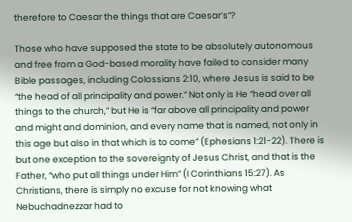therefore to Caesar the things that are Caesar’s”?

Those who have supposed the state to be absolutely autonomous and free from a God-based morality have failed to consider many Bible passages, including Colossians 2:10, where Jesus is said to be “the head of all principality and power.” Not only is He “head over all things to the church,” but He is “far above all principality and power and might and dominion, and every name that is named, not only in this age but also in that which is to come” (Ephesians 1:21-22). There is but one exception to the sovereignty of Jesus Christ, and that is the Father, “who put all things under Him” (I Corinthians 15:27). As Christians, there is simply no excuse for not knowing what Nebuchadnezzar had to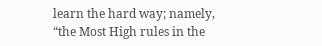learn the hard way; namely, “the Most High rules in the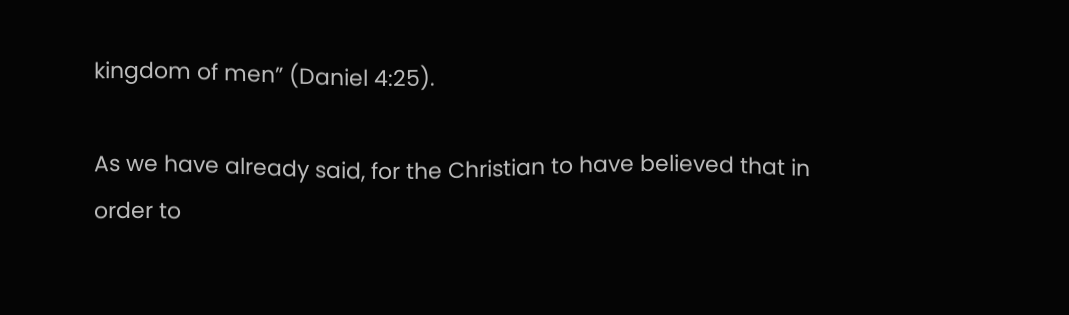kingdom of men” (Daniel 4:25).

As we have already said, for the Christian to have believed that in order to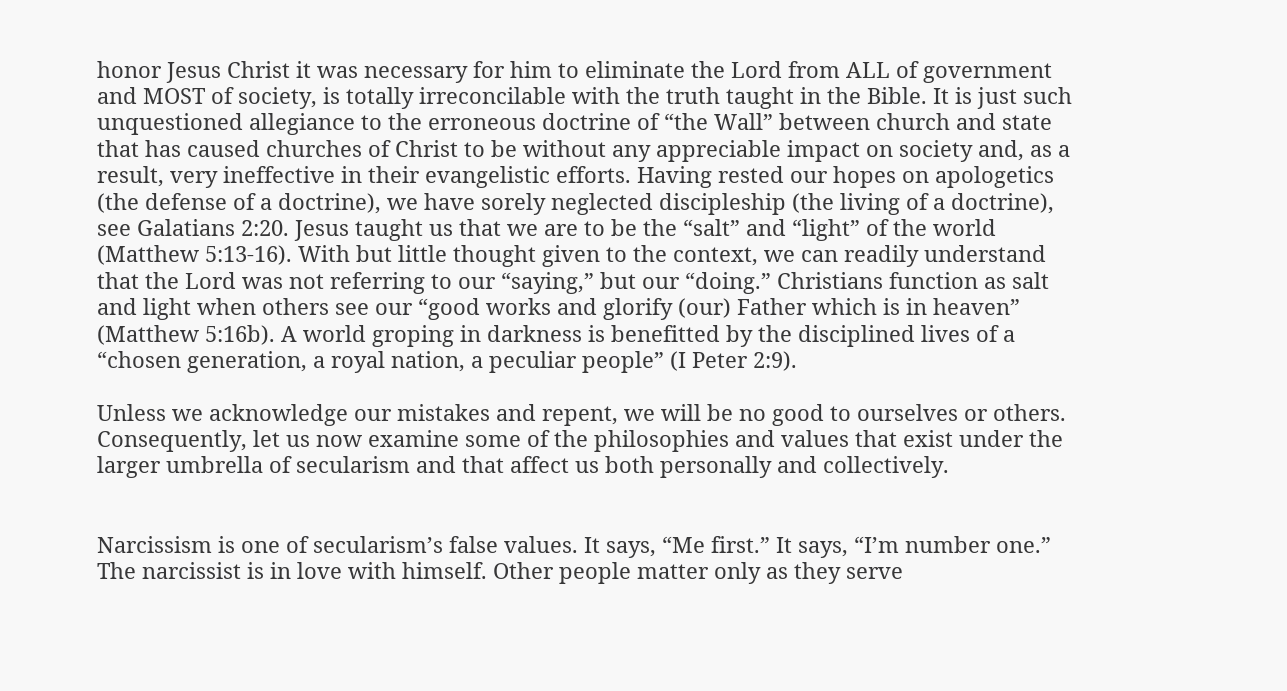honor Jesus Christ it was necessary for him to eliminate the Lord from ALL of government and MOST of society, is totally irreconcilable with the truth taught in the Bible. It is just such unquestioned allegiance to the erroneous doctrine of “the Wall” between church and state that has caused churches of Christ to be without any appreciable impact on society and, as a result, very ineffective in their evangelistic efforts. Having rested our hopes on apologetics (the defense of a doctrine), we have sorely neglected discipleship (the living of a doctrine), see Galatians 2:20. Jesus taught us that we are to be the “salt” and “light” of the world (Matthew 5:13-16). With but little thought given to the context, we can readily understand that the Lord was not referring to our “saying,” but our “doing.” Christians function as salt and light when others see our “good works and glorify (our) Father which is in heaven” (Matthew 5:16b). A world groping in darkness is benefitted by the disciplined lives of a “chosen generation, a royal nation, a peculiar people” (I Peter 2:9).

Unless we acknowledge our mistakes and repent, we will be no good to ourselves or others. Consequently, let us now examine some of the philosophies and values that exist under the larger umbrella of secularism and that affect us both personally and collectively.


Narcissism is one of secularism’s false values. It says, “Me first.” It says, “I’m number one.” The narcissist is in love with himself. Other people matter only as they serve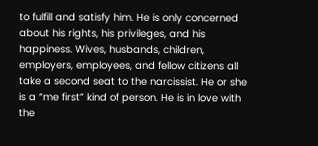to fulfill and satisfy him. He is only concerned about his rights, his privileges, and his happiness. Wives, husbands, children, employers, employees, and fellow citizens all take a second seat to the narcissist. He or she is a “me first” kind of person. He is in love with the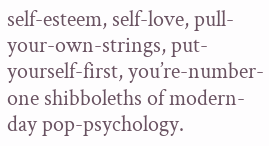self-esteem, self-love, pull-your-own-strings, put-yourself-first, you’re-number-one shibboleths of modern-day pop-psychology.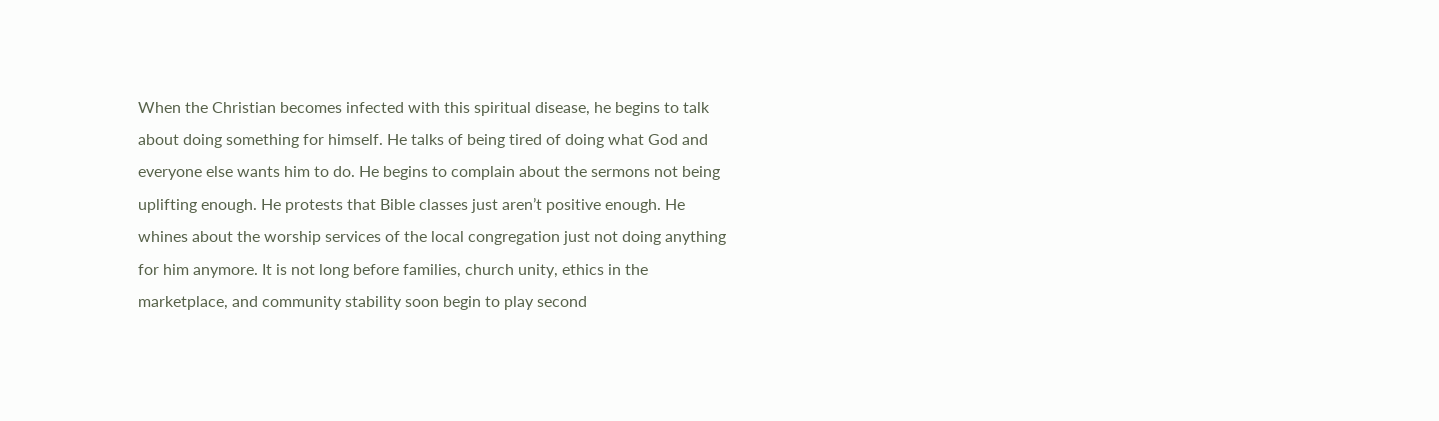When the Christian becomes infected with this spiritual disease, he begins to talk about doing something for himself. He talks of being tired of doing what God and everyone else wants him to do. He begins to complain about the sermons not being uplifting enough. He protests that Bible classes just aren’t positive enough. He whines about the worship services of the local congregation just not doing anything for him anymore. It is not long before families, church unity, ethics in the marketplace, and community stability soon begin to play second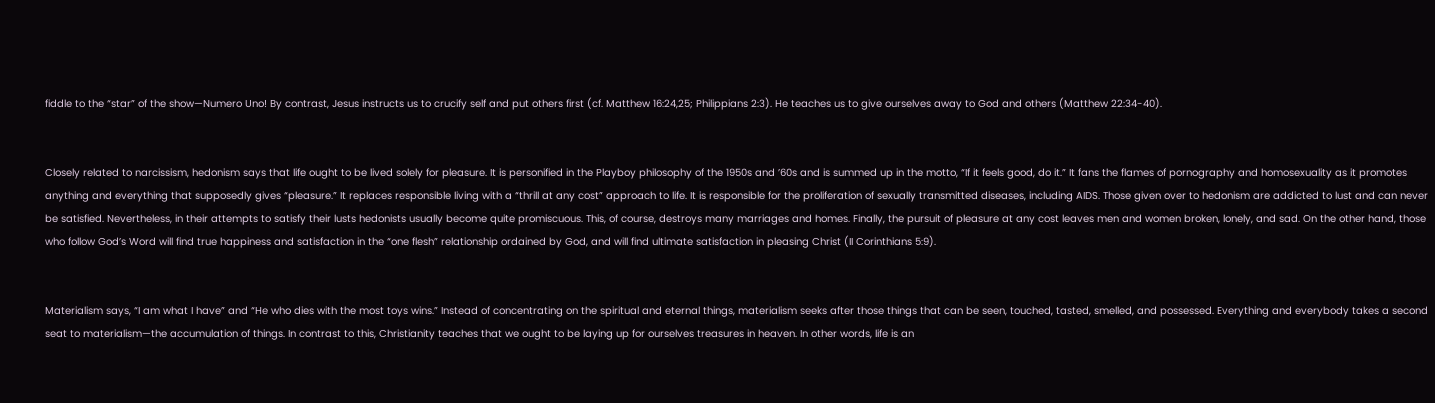fiddle to the “star” of the show—Numero Uno! By contrast, Jesus instructs us to crucify self and put others first (cf. Matthew 16:24,25; Philippians 2:3). He teaches us to give ourselves away to God and others (Matthew 22:34-40).


Closely related to narcissism, hedonism says that life ought to be lived solely for pleasure. It is personified in the Playboy philosophy of the 1950s and ’60s and is summed up in the motto, “If it feels good, do it.” It fans the flames of pornography and homosexuality as it promotes anything and everything that supposedly gives “pleasure.” It replaces responsible living with a “thrill at any cost” approach to life. It is responsible for the proliferation of sexually transmitted diseases, including AIDS. Those given over to hedonism are addicted to lust and can never be satisfied. Nevertheless, in their attempts to satisfy their lusts hedonists usually become quite promiscuous. This, of course, destroys many marriages and homes. Finally, the pursuit of pleasure at any cost leaves men and women broken, lonely, and sad. On the other hand, those who follow God’s Word will find true happiness and satisfaction in the “one flesh” relationship ordained by God, and will find ultimate satisfaction in pleasing Christ (II Corinthians 5:9).


Materialism says, “I am what I have” and “He who dies with the most toys wins.” Instead of concentrating on the spiritual and eternal things, materialism seeks after those things that can be seen, touched, tasted, smelled, and possessed. Everything and everybody takes a second seat to materialism—the accumulation of things. In contrast to this, Christianity teaches that we ought to be laying up for ourselves treasures in heaven. In other words, life is an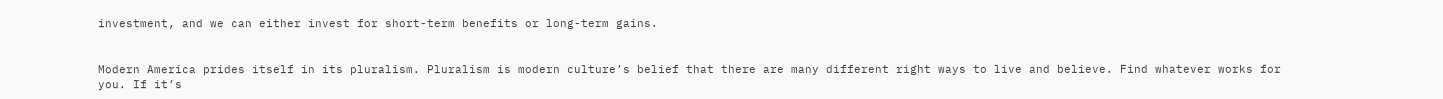investment, and we can either invest for short-term benefits or long-term gains.


Modern America prides itself in its pluralism. Pluralism is modern culture’s belief that there are many different right ways to live and believe. Find whatever works for you. If it’s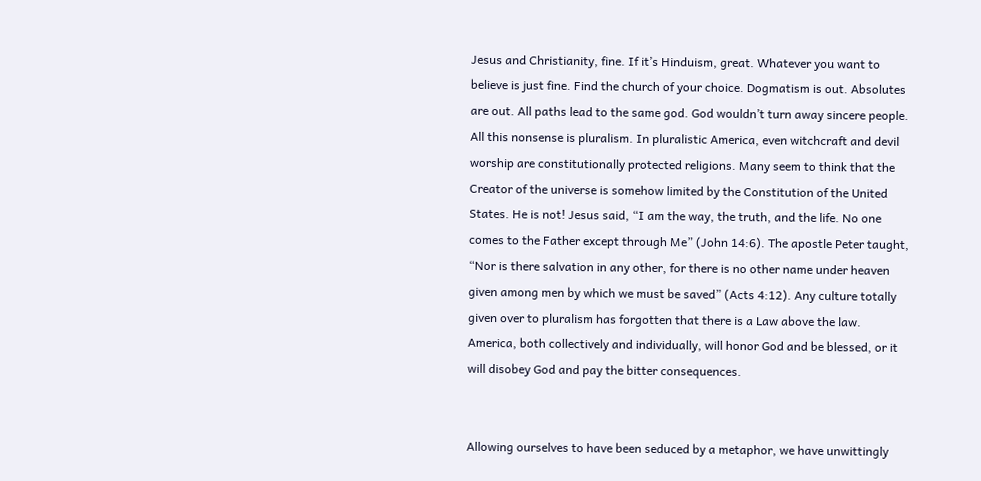Jesus and Christianity, fine. If it’s Hinduism, great. Whatever you want to believe is just fine. Find the church of your choice. Dogmatism is out. Absolutes are out. All paths lead to the same god. God wouldn’t turn away sincere people. All this nonsense is pluralism. In pluralistic America, even witchcraft and devil worship are constitutionally protected religions. Many seem to think that the Creator of the universe is somehow limited by the Constitution of the United States. He is not! Jesus said, “I am the way, the truth, and the life. No one comes to the Father except through Me” (John 14:6). The apostle Peter taught, “Nor is there salvation in any other, for there is no other name under heaven given among men by which we must be saved” (Acts 4:12). Any culture totally given over to pluralism has forgotten that there is a Law above the law. America, both collectively and individually, will honor God and be blessed, or it will disobey God and pay the bitter consequences.


Allowing ourselves to have been seduced by a metaphor, we have unwittingly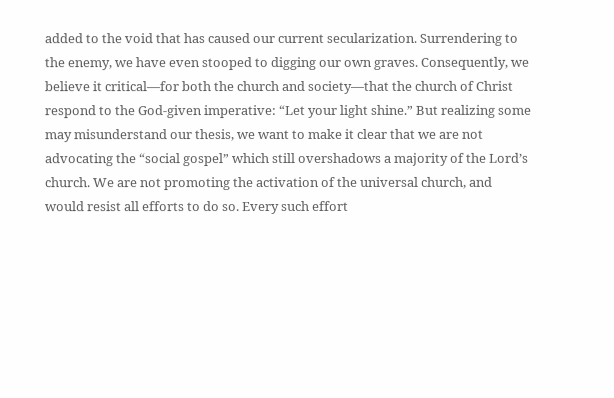added to the void that has caused our current secularization. Surrendering to the enemy, we have even stooped to digging our own graves. Consequently, we believe it critical—for both the church and society—that the church of Christ respond to the God-given imperative: “Let your light shine.” But realizing some may misunderstand our thesis, we want to make it clear that we are not advocating the “social gospel” which still overshadows a majority of the Lord’s church. We are not promoting the activation of the universal church, and would resist all efforts to do so. Every such effort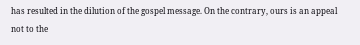has resulted in the dilution of the gospel message. On the contrary, ours is an appeal not to the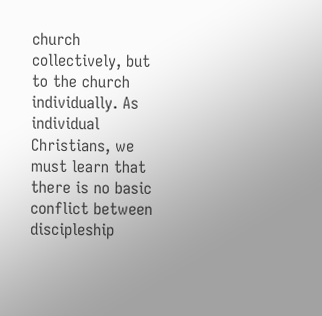church collectively, but to the church individually. As individual Christians, we must learn that there is no basic conflict between discipleship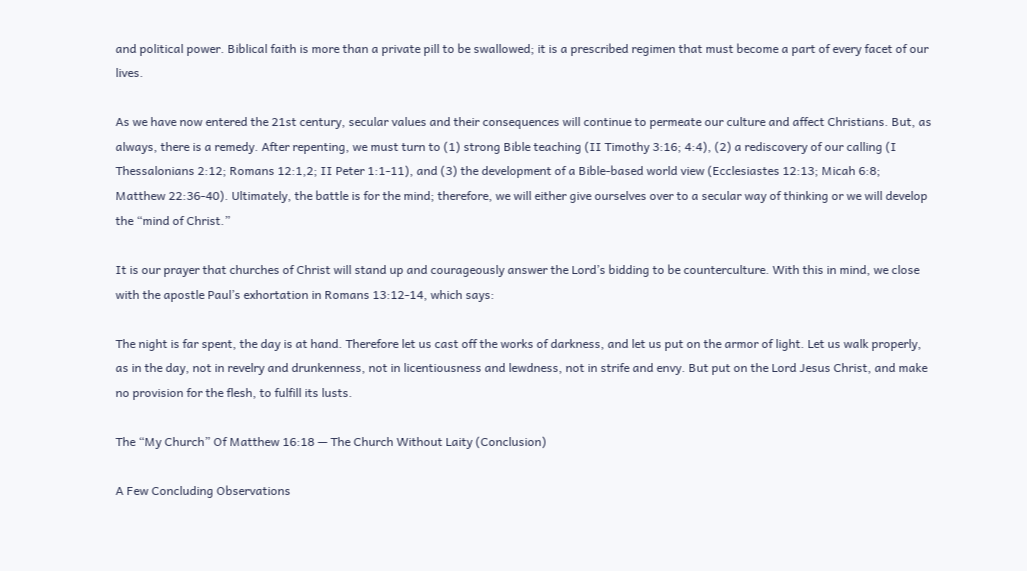and political power. Biblical faith is more than a private pill to be swallowed; it is a prescribed regimen that must become a part of every facet of our lives.

As we have now entered the 21st century, secular values and their consequences will continue to permeate our culture and affect Christians. But, as always, there is a remedy. After repenting, we must turn to (1) strong Bible teaching (II Timothy 3:16; 4:4), (2) a rediscovery of our calling (I Thessalonians 2:12; Romans 12:1,2; II Peter 1:1-11), and (3) the development of a Bible-based world view (Ecclesiastes 12:13; Micah 6:8; Matthew 22:36-40). Ultimately, the battle is for the mind; therefore, we will either give ourselves over to a secular way of thinking or we will develop the “mind of Christ.”

It is our prayer that churches of Christ will stand up and courageously answer the Lord’s bidding to be counterculture. With this in mind, we close with the apostle Paul’s exhortation in Romans 13:12-14, which says:

The night is far spent, the day is at hand. Therefore let us cast off the works of darkness, and let us put on the armor of light. Let us walk properly, as in the day, not in revelry and drunkenness, not in licentiousness and lewdness, not in strife and envy. But put on the Lord Jesus Christ, and make no provision for the flesh, to fulfill its lusts.

The “My Church” Of Matthew 16:18 — The Church Without Laity (Conclusion)

A Few Concluding Observations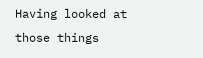Having looked at those things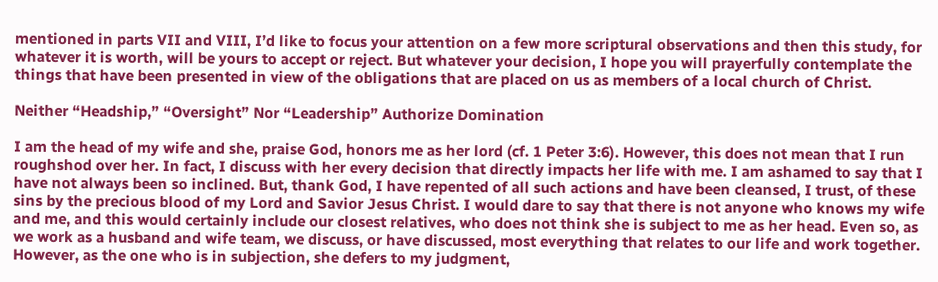mentioned in parts VII and VIII, I’d like to focus your attention on a few more scriptural observations and then this study, for whatever it is worth, will be yours to accept or reject. But whatever your decision, I hope you will prayerfully contemplate the things that have been presented in view of the obligations that are placed on us as members of a local church of Christ.

Neither “Headship,” “Oversight” Nor “Leadership” Authorize Domination

I am the head of my wife and she, praise God, honors me as her lord (cf. 1 Peter 3:6). However, this does not mean that I run roughshod over her. In fact, I discuss with her every decision that directly impacts her life with me. I am ashamed to say that I have not always been so inclined. But, thank God, I have repented of all such actions and have been cleansed, I trust, of these sins by the precious blood of my Lord and Savior Jesus Christ. I would dare to say that there is not anyone who knows my wife and me, and this would certainly include our closest relatives, who does not think she is subject to me as her head. Even so, as we work as a husband and wife team, we discuss, or have discussed, most everything that relates to our life and work together. However, as the one who is in subjection, she defers to my judgment,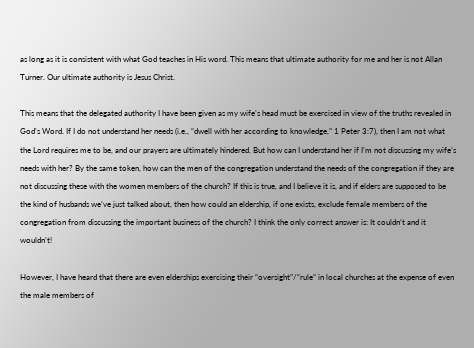as long as it is consistent with what God teaches in His word. This means that ultimate authority for me and her is not Allan Turner. Our ultimate authority is Jesus Christ.

This means that the delegated authority I have been given as my wife’s head must be exercised in view of the truths revealed in God’s Word. If I do not understand her needs (i.e., “dwell with her according to knowledge,” 1 Peter 3:7), then I am not what the Lord requires me to be, and our prayers are ultimately hindered. But how can I understand her if I’m not discussing my wife’s needs with her? By the same token, how can the men of the congregation understand the needs of the congregation if they are not discussing these with the women members of the church? If this is true, and I believe it is, and if elders are supposed to be the kind of husbands we’ve just talked about, then how could an eldership, if one exists, exclude female members of the congregation from discussing the important business of the church? I think the only correct answer is: It couldn’t and it wouldn’t!

However, I have heard that there are even elderships exercising their “oversight”/“rule” in local churches at the expense of even the male members of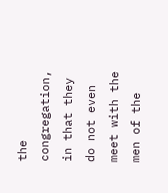the congregation, in that they do not even meet with the men of the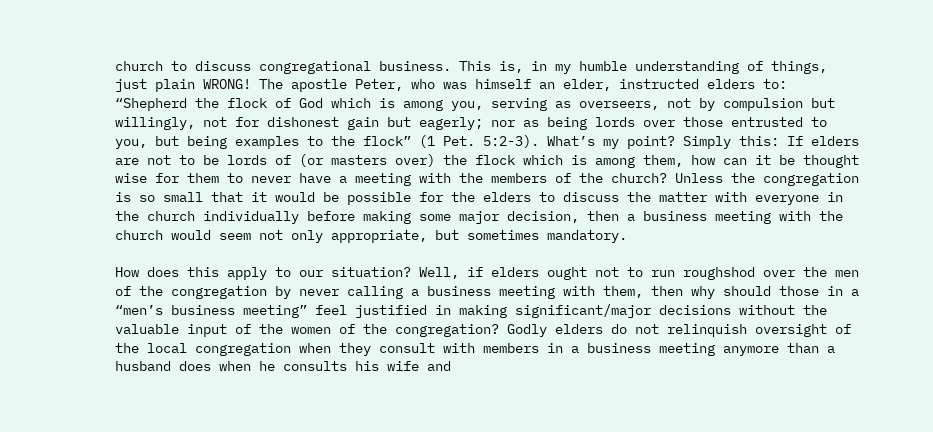church to discuss congregational business. This is, in my humble understanding of things, just plain WRONG! The apostle Peter, who was himself an elder, instructed elders to: “Shepherd the flock of God which is among you, serving as overseers, not by compulsion but willingly, not for dishonest gain but eagerly; nor as being lords over those entrusted to you, but being examples to the flock” (1 Pet. 5:2-3). What’s my point? Simply this: If elders are not to be lords of (or masters over) the flock which is among them, how can it be thought wise for them to never have a meeting with the members of the church? Unless the congregation is so small that it would be possible for the elders to discuss the matter with everyone in the church individually before making some major decision, then a business meeting with the church would seem not only appropriate, but sometimes mandatory.

How does this apply to our situation? Well, if elders ought not to run roughshod over the men of the congregation by never calling a business meeting with them, then why should those in a “men’s business meeting” feel justified in making significant/major decisions without the valuable input of the women of the congregation? Godly elders do not relinquish oversight of the local congregation when they consult with members in a business meeting anymore than a husband does when he consults his wife and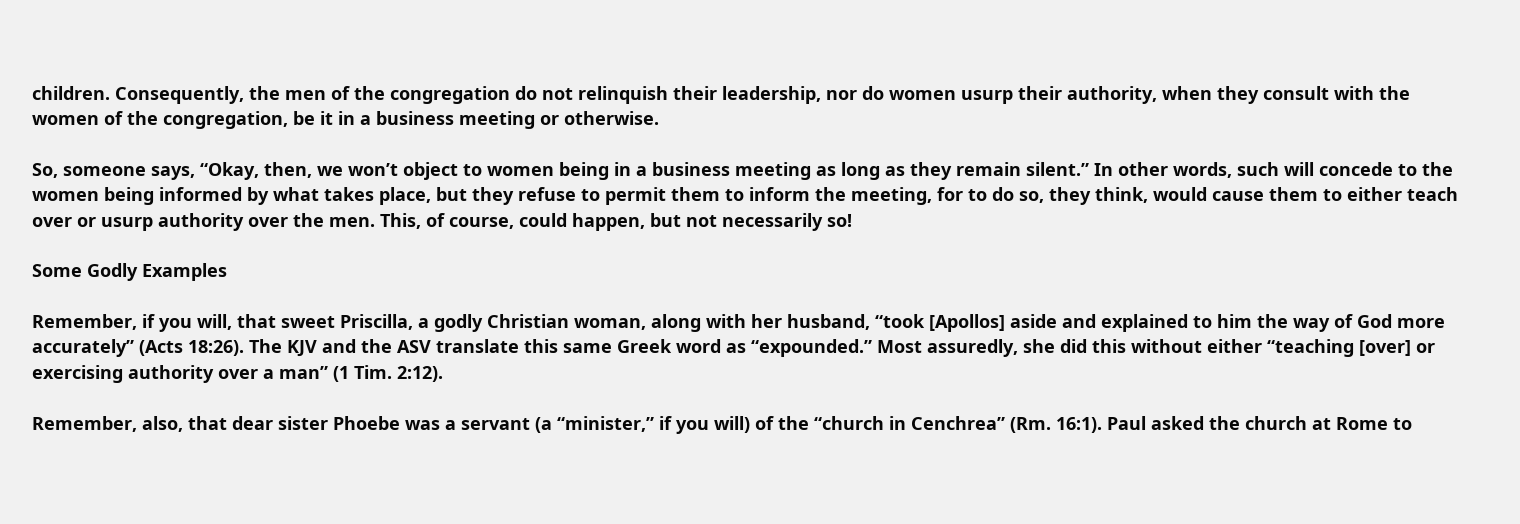children. Consequently, the men of the congregation do not relinquish their leadership, nor do women usurp their authority, when they consult with the women of the congregation, be it in a business meeting or otherwise.

So, someone says, “Okay, then, we won’t object to women being in a business meeting as long as they remain silent.” In other words, such will concede to the women being informed by what takes place, but they refuse to permit them to inform the meeting, for to do so, they think, would cause them to either teach over or usurp authority over the men. This, of course, could happen, but not necessarily so!

Some Godly Examples

Remember, if you will, that sweet Priscilla, a godly Christian woman, along with her husband, “took [Apollos] aside and explained to him the way of God more accurately” (Acts 18:26). The KJV and the ASV translate this same Greek word as “expounded.” Most assuredly, she did this without either “teaching [over] or exercising authority over a man” (1 Tim. 2:12).

Remember, also, that dear sister Phoebe was a servant (a “minister,” if you will) of the “church in Cenchrea” (Rm. 16:1). Paul asked the church at Rome to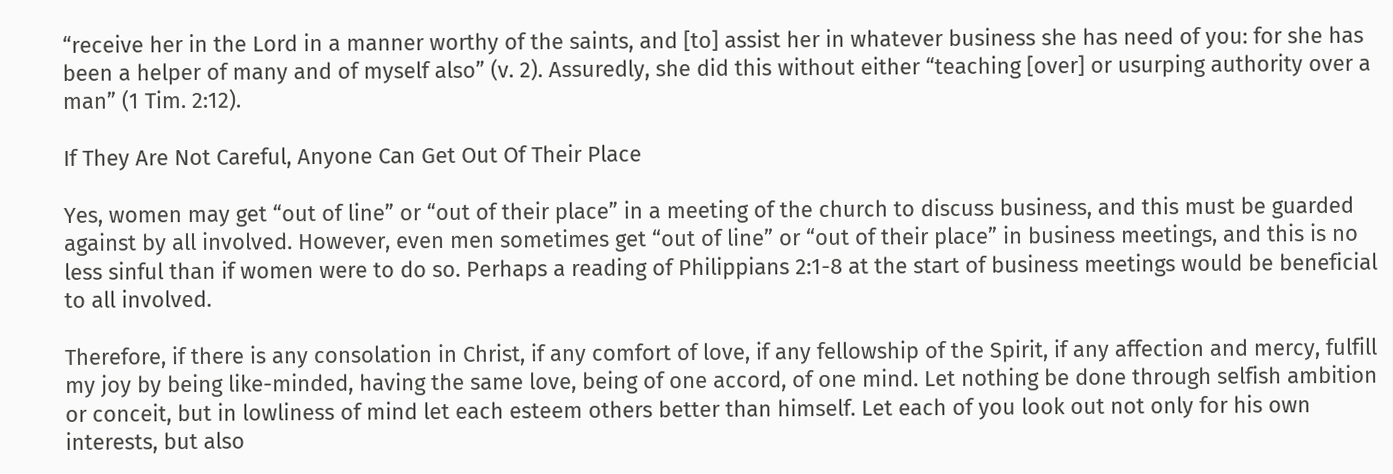“receive her in the Lord in a manner worthy of the saints, and [to] assist her in whatever business she has need of you: for she has been a helper of many and of myself also” (v. 2). Assuredly, she did this without either “teaching [over] or usurping authority over a man” (1 Tim. 2:12).

If They Are Not Careful, Anyone Can Get Out Of Their Place

Yes, women may get “out of line” or “out of their place” in a meeting of the church to discuss business, and this must be guarded against by all involved. However, even men sometimes get “out of line” or “out of their place” in business meetings, and this is no less sinful than if women were to do so. Perhaps a reading of Philippians 2:1-8 at the start of business meetings would be beneficial to all involved.

Therefore, if there is any consolation in Christ, if any comfort of love, if any fellowship of the Spirit, if any affection and mercy, fulfill my joy by being like-minded, having the same love, being of one accord, of one mind. Let nothing be done through selfish ambition or conceit, but in lowliness of mind let each esteem others better than himself. Let each of you look out not only for his own interests, but also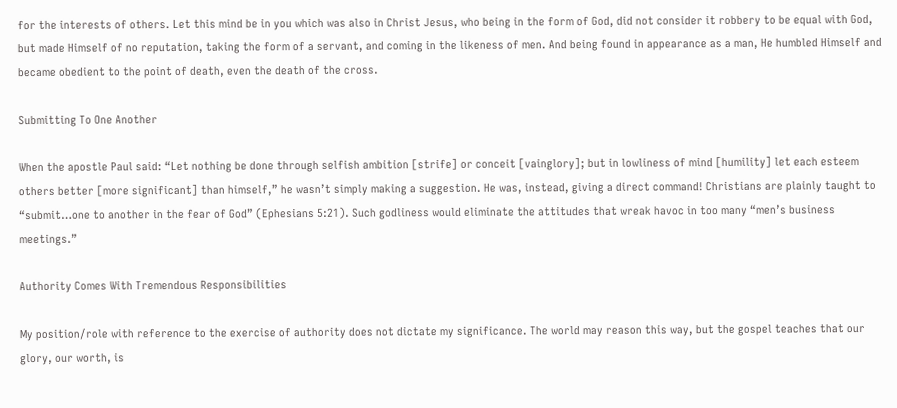for the interests of others. Let this mind be in you which was also in Christ Jesus, who being in the form of God, did not consider it robbery to be equal with God, but made Himself of no reputation, taking the form of a servant, and coming in the likeness of men. And being found in appearance as a man, He humbled Himself and became obedient to the point of death, even the death of the cross.

Submitting To One Another

When the apostle Paul said: “Let nothing be done through selfish ambition [strife] or conceit [vainglory]; but in lowliness of mind [humility] let each esteem others better [more significant] than himself,” he wasn’t simply making a suggestion. He was, instead, giving a direct command! Christians are plainly taught to “submit…one to another in the fear of God” (Ephesians 5:21). Such godliness would eliminate the attitudes that wreak havoc in too many “men’s business meetings.”

Authority Comes With Tremendous Responsibilities

My position/role with reference to the exercise of authority does not dictate my significance. The world may reason this way, but the gospel teaches that our glory, our worth, is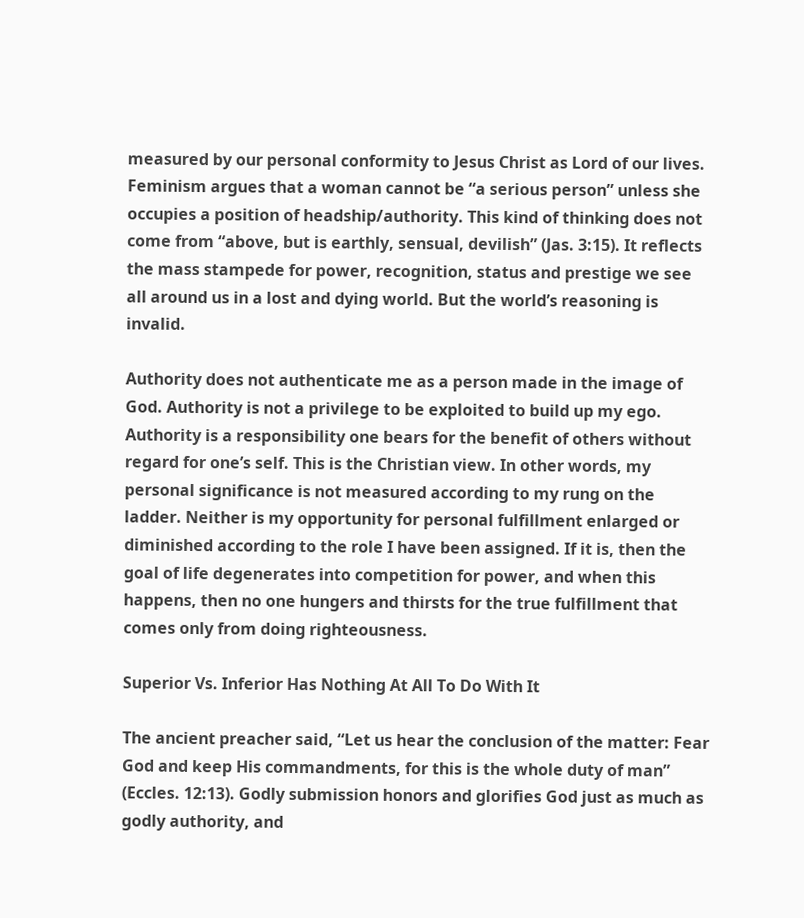measured by our personal conformity to Jesus Christ as Lord of our lives. Feminism argues that a woman cannot be “a serious person” unless she occupies a position of headship/authority. This kind of thinking does not come from “above, but is earthly, sensual, devilish” (Jas. 3:15). It reflects the mass stampede for power, recognition, status and prestige we see all around us in a lost and dying world. But the world’s reasoning is invalid.

Authority does not authenticate me as a person made in the image of God. Authority is not a privilege to be exploited to build up my ego. Authority is a responsibility one bears for the benefit of others without regard for one’s self. This is the Christian view. In other words, my personal significance is not measured according to my rung on the ladder. Neither is my opportunity for personal fulfillment enlarged or diminished according to the role I have been assigned. If it is, then the goal of life degenerates into competition for power, and when this happens, then no one hungers and thirsts for the true fulfillment that comes only from doing righteousness.

Superior Vs. Inferior Has Nothing At All To Do With It

The ancient preacher said, “Let us hear the conclusion of the matter: Fear God and keep His commandments, for this is the whole duty of man” (Eccles. 12:13). Godly submission honors and glorifies God just as much as godly authority, and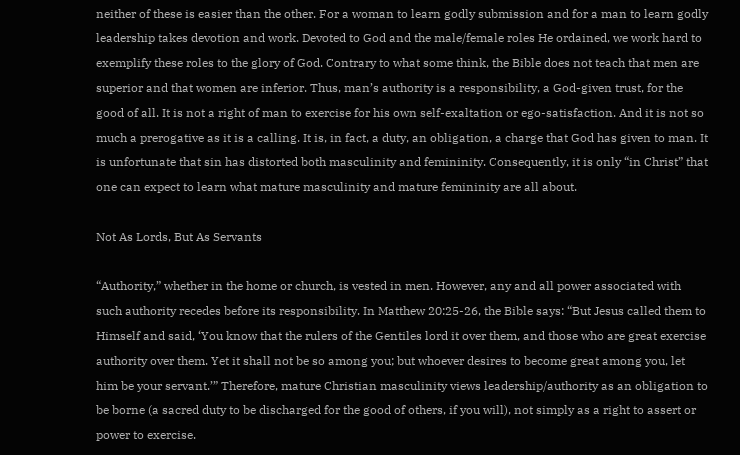neither of these is easier than the other. For a woman to learn godly submission and for a man to learn godly leadership takes devotion and work. Devoted to God and the male/female roles He ordained, we work hard to exemplify these roles to the glory of God. Contrary to what some think, the Bible does not teach that men are superior and that women are inferior. Thus, man’s authority is a responsibility, a God-given trust, for the good of all. It is not a right of man to exercise for his own self-exaltation or ego-satisfaction. And it is not so much a prerogative as it is a calling. It is, in fact, a duty, an obligation, a charge that God has given to man. It is unfortunate that sin has distorted both masculinity and femininity. Consequently, it is only “in Christ” that one can expect to learn what mature masculinity and mature femininity are all about.

Not As Lords, But As Servants

“Authority,” whether in the home or church, is vested in men. However, any and all power associated with such authority recedes before its responsibility. In Matthew 20:25-26, the Bible says: “But Jesus called them to Himself and said, ‘You know that the rulers of the Gentiles lord it over them, and those who are great exercise authority over them. Yet it shall not be so among you; but whoever desires to become great among you, let him be your servant.’” Therefore, mature Christian masculinity views leadership/authority as an obligation to be borne (a sacred duty to be discharged for the good of others, if you will), not simply as a right to assert or power to exercise.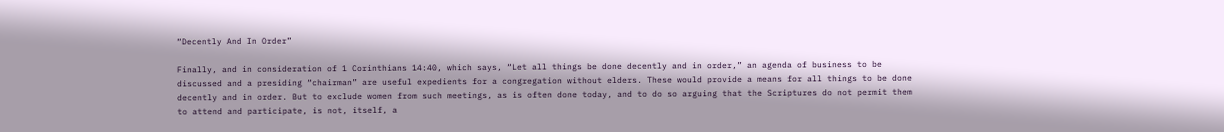“Decently And In Order”

Finally, and in consideration of 1 Corinthians 14:40, which says, “Let all things be done decently and in order,” an agenda of business to be discussed and a presiding “chairman” are useful expedients for a congregation without elders. These would provide a means for all things to be done decently and in order. But to exclude women from such meetings, as is often done today, and to do so arguing that the Scriptures do not permit them to attend and participate, is not, itself, a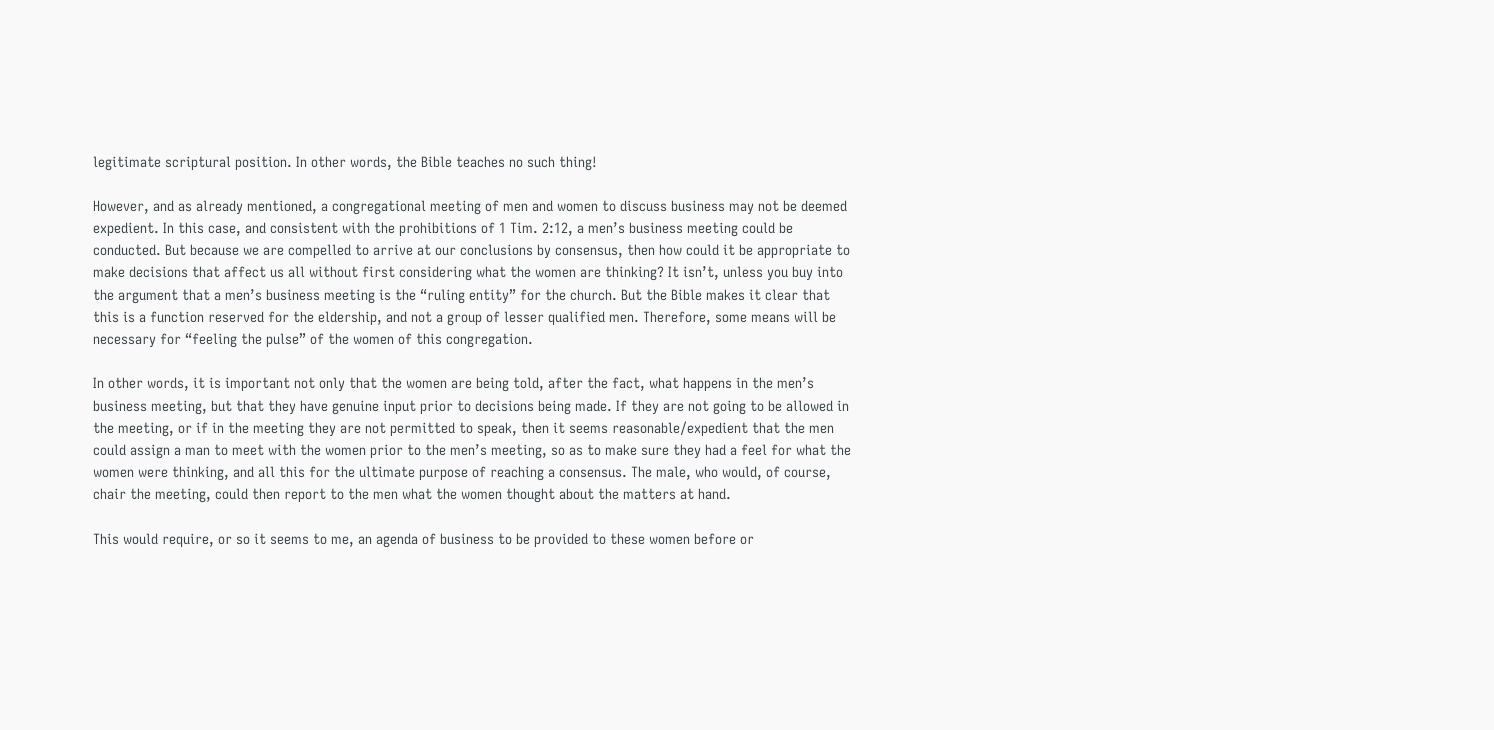legitimate scriptural position. In other words, the Bible teaches no such thing!

However, and as already mentioned, a congregational meeting of men and women to discuss business may not be deemed expedient. In this case, and consistent with the prohibitions of 1 Tim. 2:12, a men’s business meeting could be conducted. But because we are compelled to arrive at our conclusions by consensus, then how could it be appropriate to make decisions that affect us all without first considering what the women are thinking? It isn’t, unless you buy into the argument that a men’s business meeting is the “ruling entity” for the church. But the Bible makes it clear that this is a function reserved for the eldership, and not a group of lesser qualified men. Therefore, some means will be necessary for “feeling the pulse” of the women of this congregation.

In other words, it is important not only that the women are being told, after the fact, what happens in the men’s business meeting, but that they have genuine input prior to decisions being made. If they are not going to be allowed in the meeting, or if in the meeting they are not permitted to speak, then it seems reasonable/expedient that the men could assign a man to meet with the women prior to the men’s meeting, so as to make sure they had a feel for what the women were thinking, and all this for the ultimate purpose of reaching a consensus. The male, who would, of course, chair the meeting, could then report to the men what the women thought about the matters at hand.

This would require, or so it seems to me, an agenda of business to be provided to these women before or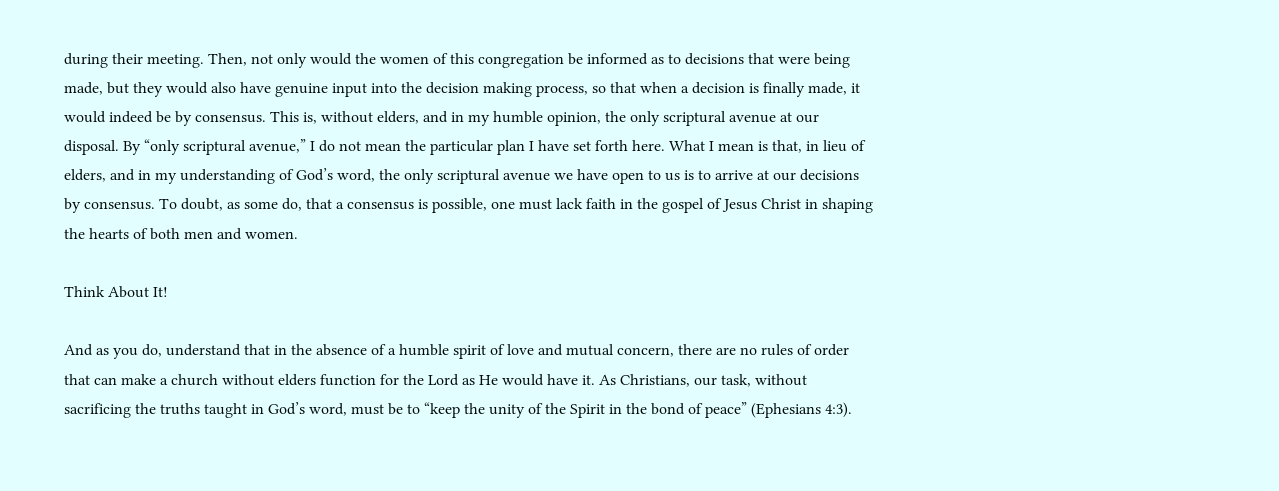during their meeting. Then, not only would the women of this congregation be informed as to decisions that were being made, but they would also have genuine input into the decision making process, so that when a decision is finally made, it would indeed be by consensus. This is, without elders, and in my humble opinion, the only scriptural avenue at our disposal. By “only scriptural avenue,” I do not mean the particular plan I have set forth here. What I mean is that, in lieu of elders, and in my understanding of God’s word, the only scriptural avenue we have open to us is to arrive at our decisions by consensus. To doubt, as some do, that a consensus is possible, one must lack faith in the gospel of Jesus Christ in shaping the hearts of both men and women.

Think About It!

And as you do, understand that in the absence of a humble spirit of love and mutual concern, there are no rules of order that can make a church without elders function for the Lord as He would have it. As Christians, our task, without sacrificing the truths taught in God’s word, must be to “keep the unity of the Spirit in the bond of peace” (Ephesians 4:3).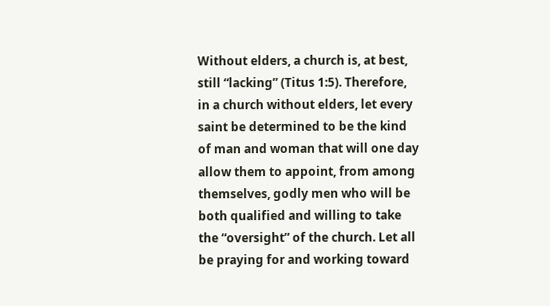Without elders, a church is, at best, still “lacking” (Titus 1:5). Therefore, in a church without elders, let every saint be determined to be the kind of man and woman that will one day allow them to appoint, from among themselves, godly men who will be both qualified and willing to take the “oversight” of the church. Let all be praying for and working toward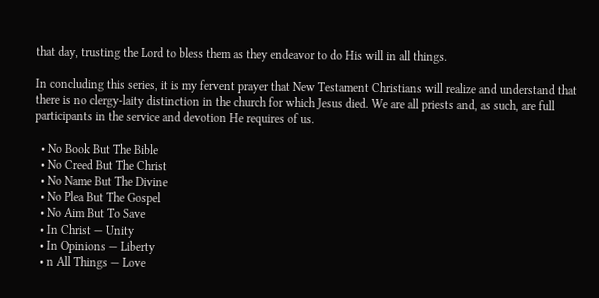that day, trusting the Lord to bless them as they endeavor to do His will in all things.

In concluding this series, it is my fervent prayer that New Testament Christians will realize and understand that there is no clergy-laity distinction in the church for which Jesus died. We are all priests and, as such, are full participants in the service and devotion He requires of us.

  • No Book But The Bible
  • No Creed But The Christ
  • No Name But The Divine
  • No Plea But The Gospel
  • No Aim But To Save
  • In Christ — Unity
  • In Opinions — Liberty
  • n All Things — Love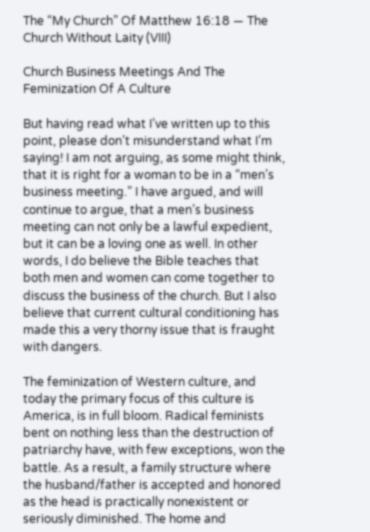The “My Church” Of Matthew 16:18 — The Church Without Laity (VIII)

Church Business Meetings And The Feminization Of A Culture

But having read what I’ve written up to this point, please don’t misunderstand what I’m saying! I am not arguing, as some might think, that it is right for a woman to be in a “men’s business meeting.” I have argued, and will continue to argue, that a men’s business meeting can not only be a lawful expedient, but it can be a loving one as well. In other words, I do believe the Bible teaches that both men and women can come together to discuss the business of the church. But I also believe that current cultural conditioning has made this a very thorny issue that is fraught with dangers.

The feminization of Western culture, and today the primary focus of this culture is America, is in full bloom. Radical feminists bent on nothing less than the destruction of patriarchy have, with few exceptions, won the battle. As a result, a family structure where the husband/father is accepted and honored as the head is practically nonexistent or seriously diminished. The home and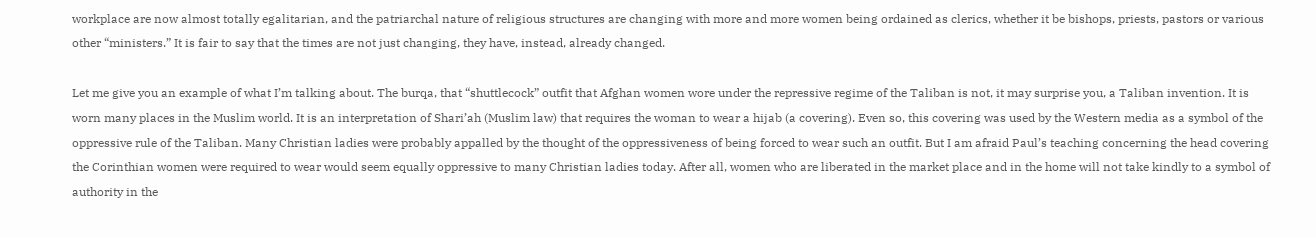workplace are now almost totally egalitarian, and the patriarchal nature of religious structures are changing with more and more women being ordained as clerics, whether it be bishops, priests, pastors or various other “ministers.” It is fair to say that the times are not just changing, they have, instead, already changed.

Let me give you an example of what I’m talking about. The burqa, that “shuttlecock” outfit that Afghan women wore under the repressive regime of the Taliban is not, it may surprise you, a Taliban invention. It is worn many places in the Muslim world. It is an interpretation of Shari’ah (Muslim law) that requires the woman to wear a hijab (a covering). Even so, this covering was used by the Western media as a symbol of the oppressive rule of the Taliban. Many Christian ladies were probably appalled by the thought of the oppressiveness of being forced to wear such an outfit. But I am afraid Paul’s teaching concerning the head covering the Corinthian women were required to wear would seem equally oppressive to many Christian ladies today. After all, women who are liberated in the market place and in the home will not take kindly to a symbol of authority in the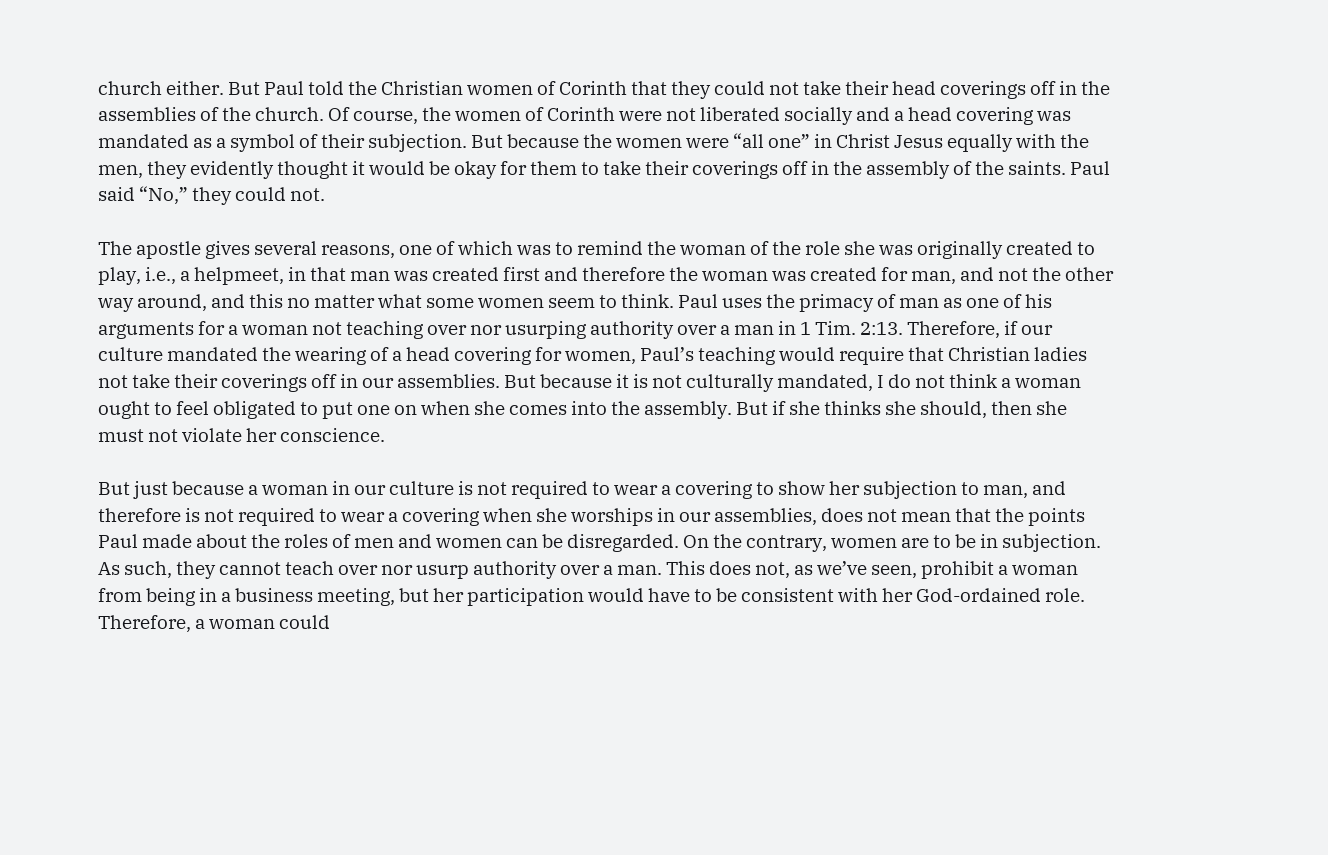church either. But Paul told the Christian women of Corinth that they could not take their head coverings off in the assemblies of the church. Of course, the women of Corinth were not liberated socially and a head covering was mandated as a symbol of their subjection. But because the women were “all one” in Christ Jesus equally with the men, they evidently thought it would be okay for them to take their coverings off in the assembly of the saints. Paul said “No,” they could not.

The apostle gives several reasons, one of which was to remind the woman of the role she was originally created to play, i.e., a helpmeet, in that man was created first and therefore the woman was created for man, and not the other way around, and this no matter what some women seem to think. Paul uses the primacy of man as one of his arguments for a woman not teaching over nor usurping authority over a man in 1 Tim. 2:13. Therefore, if our culture mandated the wearing of a head covering for women, Paul’s teaching would require that Christian ladies not take their coverings off in our assemblies. But because it is not culturally mandated, I do not think a woman ought to feel obligated to put one on when she comes into the assembly. But if she thinks she should, then she must not violate her conscience.

But just because a woman in our culture is not required to wear a covering to show her subjection to man, and therefore is not required to wear a covering when she worships in our assemblies, does not mean that the points Paul made about the roles of men and women can be disregarded. On the contrary, women are to be in subjection. As such, they cannot teach over nor usurp authority over a man. This does not, as we’ve seen, prohibit a woman from being in a business meeting, but her participation would have to be consistent with her God-ordained role. Therefore, a woman could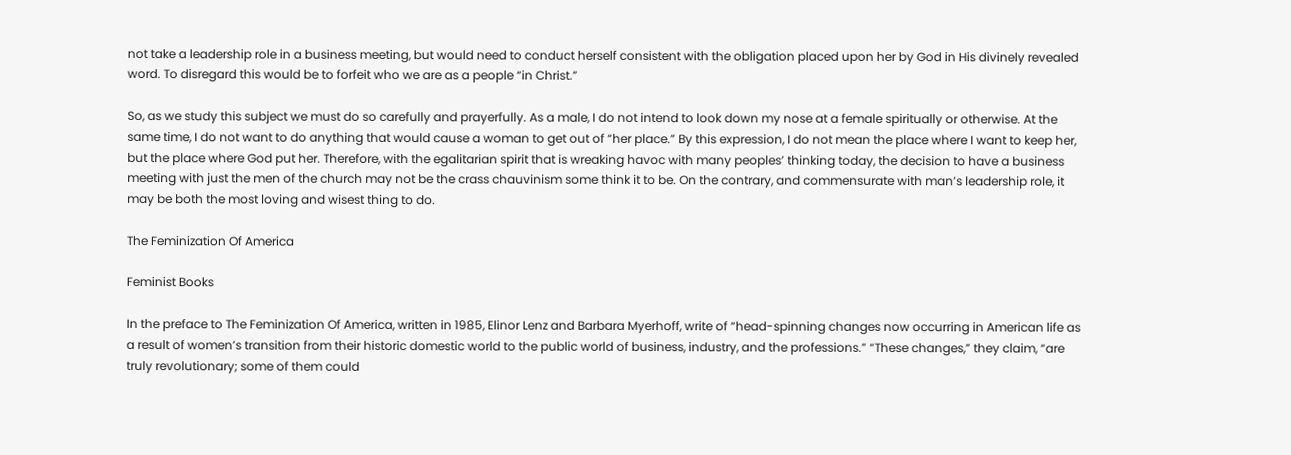not take a leadership role in a business meeting, but would need to conduct herself consistent with the obligation placed upon her by God in His divinely revealed word. To disregard this would be to forfeit who we are as a people “in Christ.”

So, as we study this subject we must do so carefully and prayerfully. As a male, I do not intend to look down my nose at a female spiritually or otherwise. At the same time, I do not want to do anything that would cause a woman to get out of “her place.” By this expression, I do not mean the place where I want to keep her, but the place where God put her. Therefore, with the egalitarian spirit that is wreaking havoc with many peoples’ thinking today, the decision to have a business meeting with just the men of the church may not be the crass chauvinism some think it to be. On the contrary, and commensurate with man’s leadership role, it may be both the most loving and wisest thing to do.

The Feminization Of America

Feminist Books

In the preface to The Feminization Of America, written in 1985, Elinor Lenz and Barbara Myerhoff, write of “head-spinning changes now occurring in American life as a result of women’s transition from their historic domestic world to the public world of business, industry, and the professions.” “These changes,” they claim, “are truly revolutionary; some of them could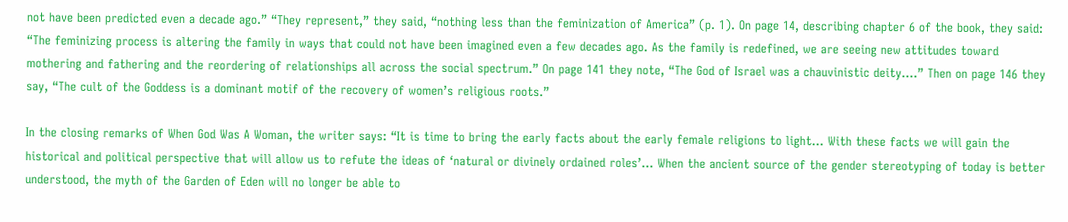not have been predicted even a decade ago.” “They represent,” they said, “nothing less than the feminization of America” (p. 1). On page 14, describing chapter 6 of the book, they said: “The feminizing process is altering the family in ways that could not have been imagined even a few decades ago. As the family is redefined, we are seeing new attitudes toward mothering and fathering and the reordering of relationships all across the social spectrum.” On page 141 they note, “The God of Israel was a chauvinistic deity….” Then on page 146 they say, “The cult of the Goddess is a dominant motif of the recovery of women’s religious roots.”

In the closing remarks of When God Was A Woman, the writer says: “It is time to bring the early facts about the early female religions to light… With these facts we will gain the historical and political perspective that will allow us to refute the ideas of ‘natural or divinely ordained roles’… When the ancient source of the gender stereotyping of today is better understood, the myth of the Garden of Eden will no longer be able to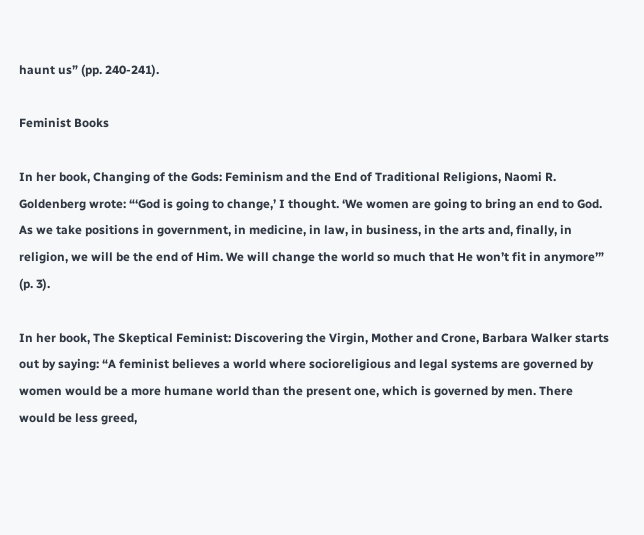haunt us” (pp. 240-241).

Feminist Books

In her book, Changing of the Gods: Feminism and the End of Traditional Religions, Naomi R. Goldenberg wrote: “‘God is going to change,’ I thought. ‘We women are going to bring an end to God. As we take positions in government, in medicine, in law, in business, in the arts and, finally, in religion, we will be the end of Him. We will change the world so much that He won’t fit in anymore’” (p. 3).

In her book, The Skeptical Feminist: Discovering the Virgin, Mother and Crone, Barbara Walker starts out by saying: “A feminist believes a world where socioreligious and legal systems are governed by women would be a more humane world than the present one, which is governed by men. There would be less greed,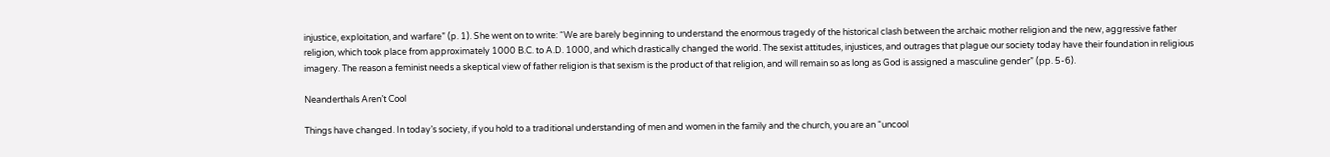injustice, exploitation, and warfare” (p. 1). She went on to write: “We are barely beginning to understand the enormous tragedy of the historical clash between the archaic mother religion and the new, aggressive father religion, which took place from approximately 1000 B.C. to A.D. 1000, and which drastically changed the world. The sexist attitudes, injustices, and outrages that plague our society today have their foundation in religious imagery. The reason a feminist needs a skeptical view of father religion is that sexism is the product of that religion, and will remain so as long as God is assigned a masculine gender” (pp. 5-6).

Neanderthals Aren’t Cool

Things have changed. In today’s society, if you hold to a traditional understanding of men and women in the family and the church, you are an “uncool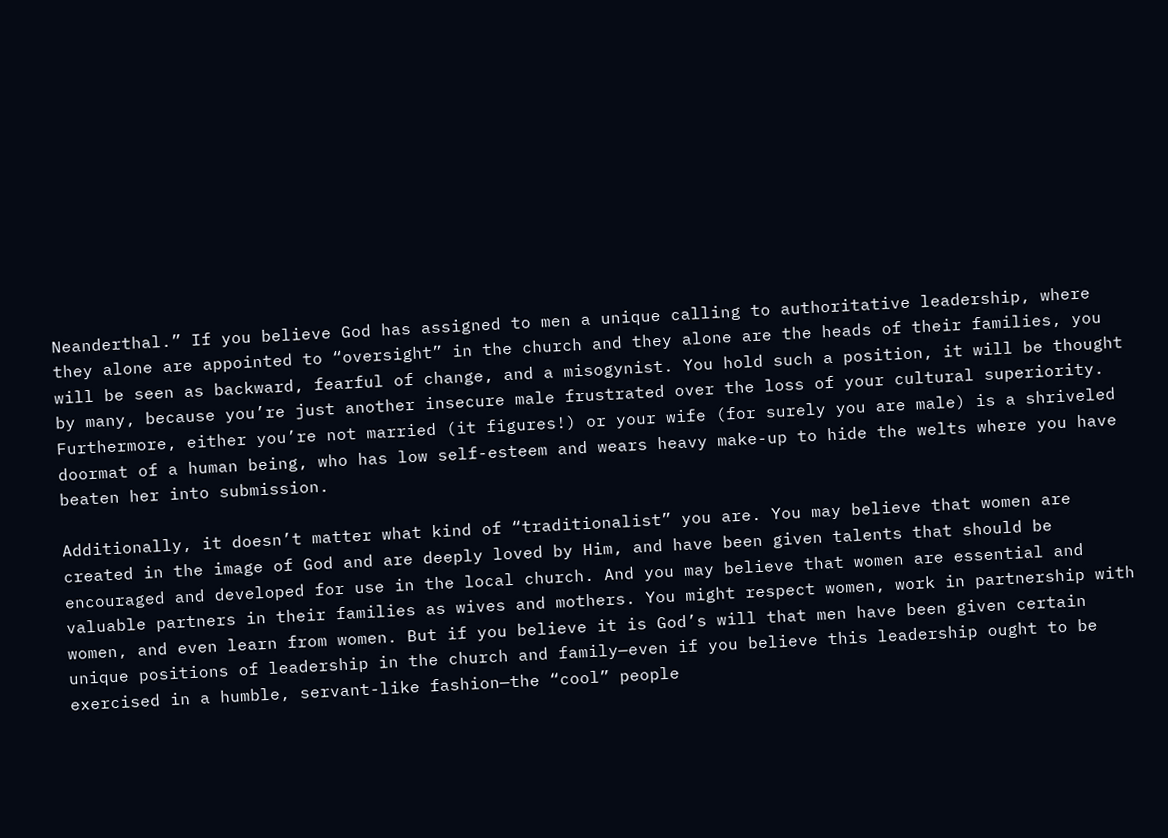Neanderthal.” If you believe God has assigned to men a unique calling to authoritative leadership, where they alone are appointed to “oversight” in the church and they alone are the heads of their families, you will be seen as backward, fearful of change, and a misogynist. You hold such a position, it will be thought by many, because you’re just another insecure male frustrated over the loss of your cultural superiority. Furthermore, either you’re not married (it figures!) or your wife (for surely you are male) is a shriveled doormat of a human being, who has low self-esteem and wears heavy make-up to hide the welts where you have beaten her into submission.

Additionally, it doesn’t matter what kind of “traditionalist” you are. You may believe that women are created in the image of God and are deeply loved by Him, and have been given talents that should be encouraged and developed for use in the local church. And you may believe that women are essential and valuable partners in their families as wives and mothers. You might respect women, work in partnership with women, and even learn from women. But if you believe it is God’s will that men have been given certain unique positions of leadership in the church and family—even if you believe this leadership ought to be exercised in a humble, servant-like fashion—the “cool” people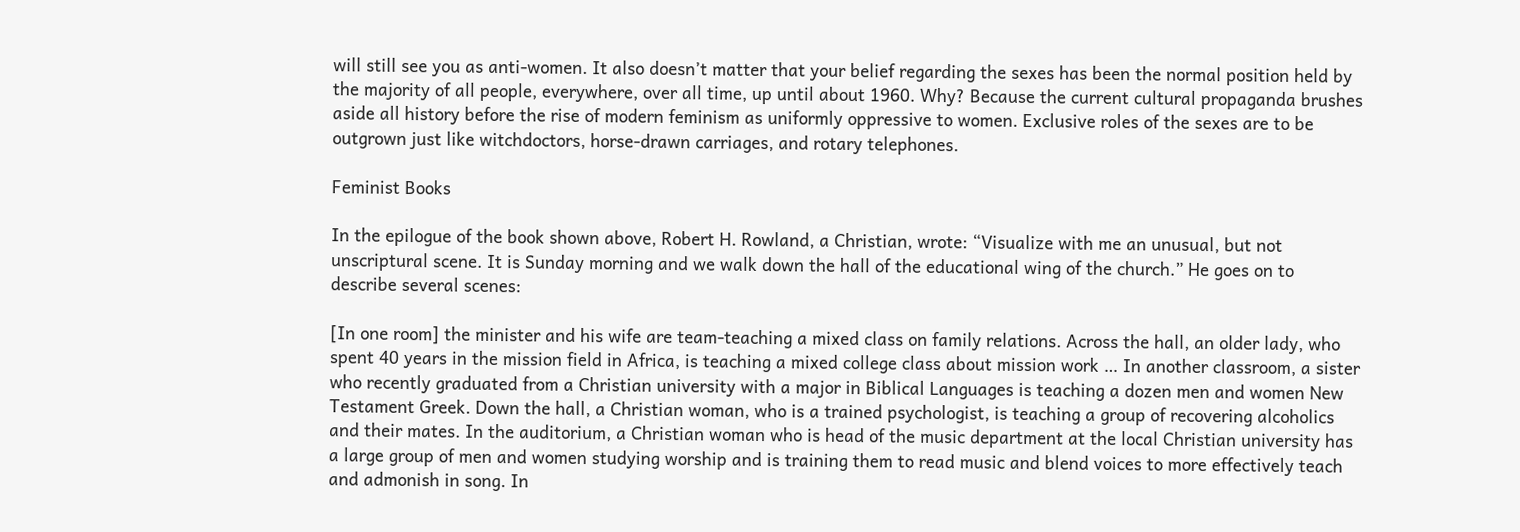will still see you as anti-women. It also doesn’t matter that your belief regarding the sexes has been the normal position held by the majority of all people, everywhere, over all time, up until about 1960. Why? Because the current cultural propaganda brushes aside all history before the rise of modern feminism as uniformly oppressive to women. Exclusive roles of the sexes are to be outgrown just like witchdoctors, horse-drawn carriages, and rotary telephones.

Feminist Books

In the epilogue of the book shown above, Robert H. Rowland, a Christian, wrote: “Visualize with me an unusual, but not unscriptural scene. It is Sunday morning and we walk down the hall of the educational wing of the church.” He goes on to describe several scenes:

[In one room] the minister and his wife are team-teaching a mixed class on family relations. Across the hall, an older lady, who spent 40 years in the mission field in Africa, is teaching a mixed college class about mission work … In another classroom, a sister who recently graduated from a Christian university with a major in Biblical Languages is teaching a dozen men and women New Testament Greek. Down the hall, a Christian woman, who is a trained psychologist, is teaching a group of recovering alcoholics and their mates. In the auditorium, a Christian woman who is head of the music department at the local Christian university has a large group of men and women studying worship and is training them to read music and blend voices to more effectively teach and admonish in song. In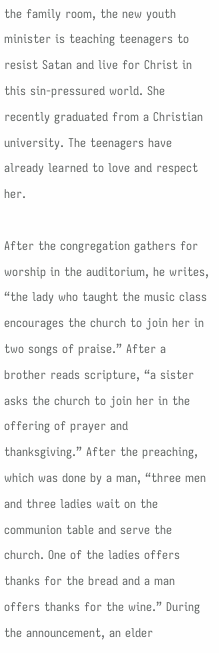the family room, the new youth minister is teaching teenagers to resist Satan and live for Christ in this sin-pressured world. She recently graduated from a Christian university. The teenagers have already learned to love and respect her.

After the congregation gathers for worship in the auditorium, he writes, “the lady who taught the music class encourages the church to join her in two songs of praise.” After a brother reads scripture, “a sister asks the church to join her in the offering of prayer and thanksgiving.” After the preaching, which was done by a man, “three men and three ladies wait on the communion table and serve the church. One of the ladies offers thanks for the bread and a man offers thanks for the wine.” During the announcement, an elder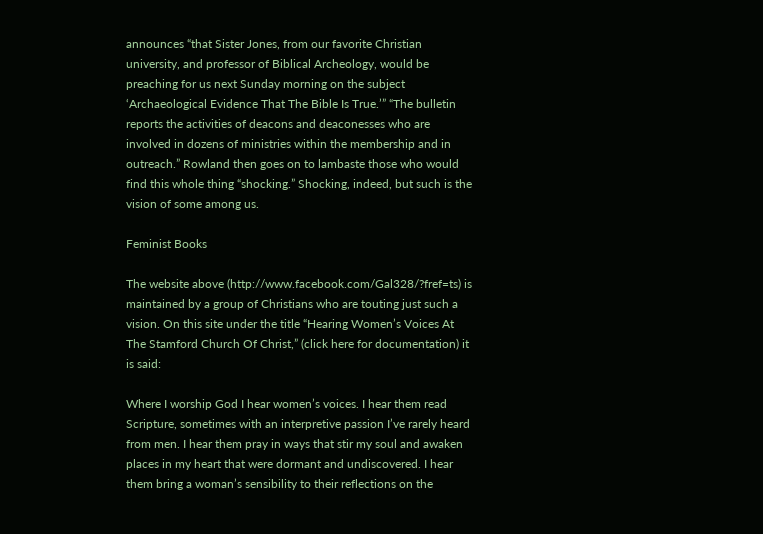announces “that Sister Jones, from our favorite Christian university, and professor of Biblical Archeology, would be preaching for us next Sunday morning on the subject ‘Archaeological Evidence That The Bible Is True.’” “The bulletin reports the activities of deacons and deaconesses who are involved in dozens of ministries within the membership and in outreach.” Rowland then goes on to lambaste those who would find this whole thing “shocking.” Shocking, indeed, but such is the vision of some among us.

Feminist Books

The website above (http://www.facebook.com/Gal328/?fref=ts) is maintained by a group of Christians who are touting just such a vision. On this site under the title “Hearing Women’s Voices At The Stamford Church Of Christ,” (click here for documentation) it is said:

Where I worship God I hear women’s voices. I hear them read Scripture, sometimes with an interpretive passion I’ve rarely heard from men. I hear them pray in ways that stir my soul and awaken places in my heart that were dormant and undiscovered. I hear them bring a woman’s sensibility to their reflections on the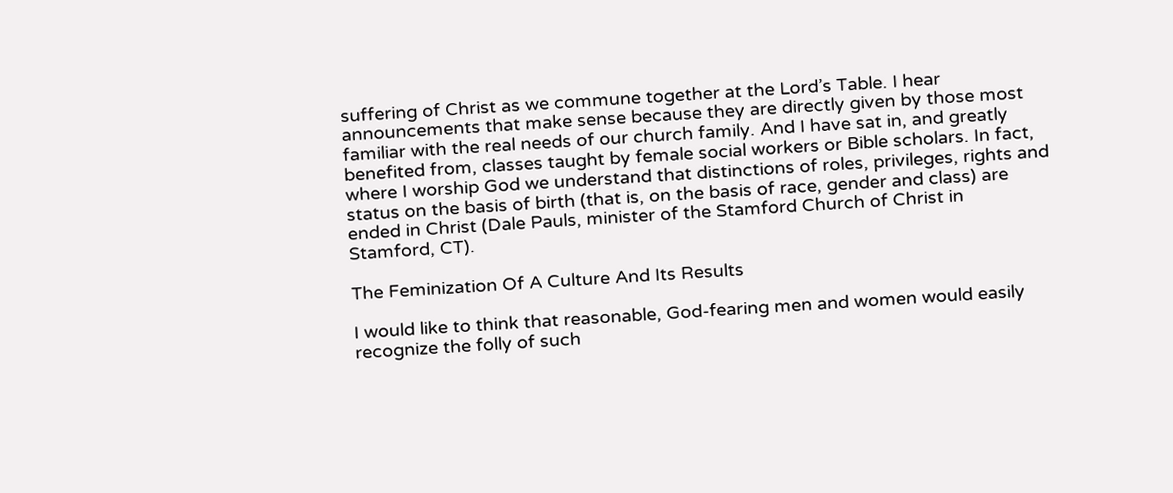suffering of Christ as we commune together at the Lord’s Table. I hear announcements that make sense because they are directly given by those most familiar with the real needs of our church family. And I have sat in, and greatly benefited from, classes taught by female social workers or Bible scholars. In fact, where I worship God we understand that distinctions of roles, privileges, rights and status on the basis of birth (that is, on the basis of race, gender and class) are ended in Christ (Dale Pauls, minister of the Stamford Church of Christ in Stamford, CT).

The Feminization Of A Culture And Its Results

I would like to think that reasonable, God-fearing men and women would easily recognize the folly of such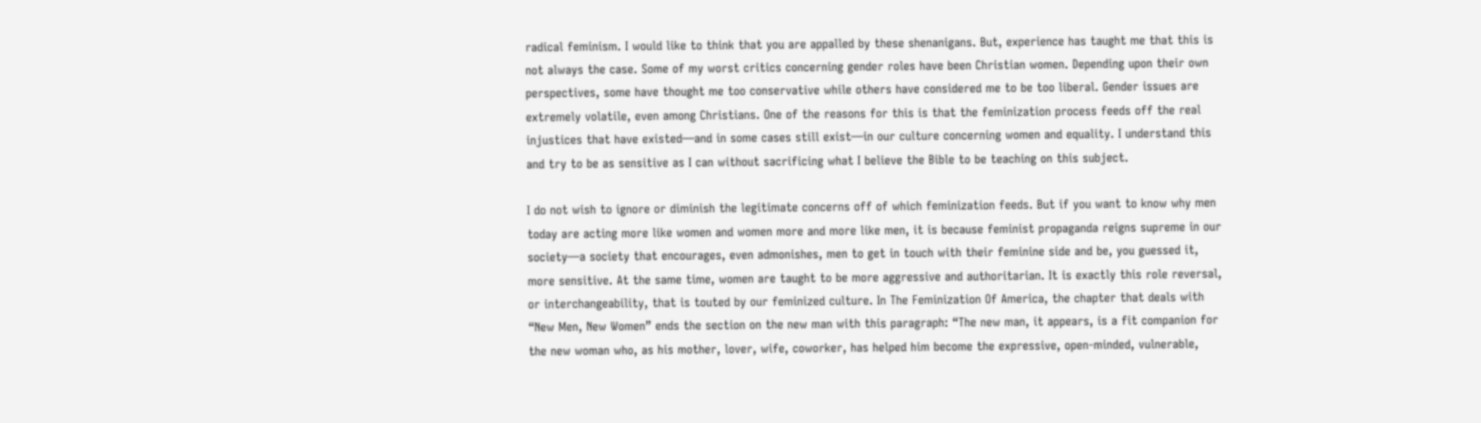radical feminism. I would like to think that you are appalled by these shenanigans. But, experience has taught me that this is not always the case. Some of my worst critics concerning gender roles have been Christian women. Depending upon their own perspectives, some have thought me too conservative while others have considered me to be too liberal. Gender issues are extremely volatile, even among Christians. One of the reasons for this is that the feminization process feeds off the real injustices that have existed—and in some cases still exist—in our culture concerning women and equality. I understand this and try to be as sensitive as I can without sacrificing what I believe the Bible to be teaching on this subject.

I do not wish to ignore or diminish the legitimate concerns off of which feminization feeds. But if you want to know why men today are acting more like women and women more and more like men, it is because feminist propaganda reigns supreme in our society—a society that encourages, even admonishes, men to get in touch with their feminine side and be, you guessed it, more sensitive. At the same time, women are taught to be more aggressive and authoritarian. It is exactly this role reversal, or interchangeability, that is touted by our feminized culture. In The Feminization Of America, the chapter that deals with “New Men, New Women” ends the section on the new man with this paragraph: “The new man, it appears, is a fit companion for the new woman who, as his mother, lover, wife, coworker, has helped him become the expressive, open-minded, vulnerable,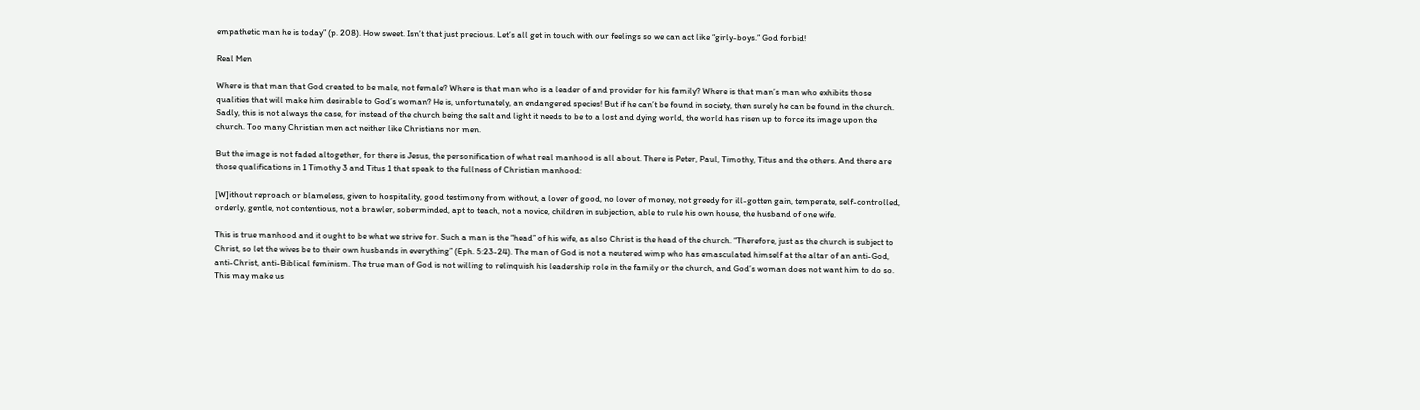empathetic man he is today” (p. 208). How sweet. Isn’t that just precious. Let’s all get in touch with our feelings so we can act like “girly-boys.” God forbid!

Real Men

Where is that man that God created to be male, not female? Where is that man who is a leader of and provider for his family? Where is that man’s man who exhibits those qualities that will make him desirable to God’s woman? He is, unfortunately, an endangered species! But if he can’t be found in society, then surely he can be found in the church. Sadly, this is not always the case, for instead of the church being the salt and light it needs to be to a lost and dying world, the world has risen up to force its image upon the church. Too many Christian men act neither like Christians nor men.

But the image is not faded altogether, for there is Jesus, the personification of what real manhood is all about. There is Peter, Paul, Timothy, Titus and the others. And there are those qualifications in 1 Timothy 3 and Titus 1 that speak to the fullness of Christian manhood:

[W]ithout reproach or blameless, given to hospitality, good testimony from without, a lover of good, no lover of money, not greedy for ill-gotten gain, temperate, self-controlled, orderly, gentle, not contentious, not a brawler, soberminded, apt to teach, not a novice, children in subjection, able to rule his own house, the husband of one wife.

This is true manhood and it ought to be what we strive for. Such a man is the “head” of his wife, as also Christ is the head of the church. “Therefore, just as the church is subject to Christ, so let the wives be to their own husbands in everything” (Eph. 5:23-24). The man of God is not a neutered wimp who has emasculated himself at the altar of an anti-God, anti-Christ, anti-Biblical feminism. The true man of God is not willing to relinquish his leadership role in the family or the church, and God’s woman does not want him to do so. This may make us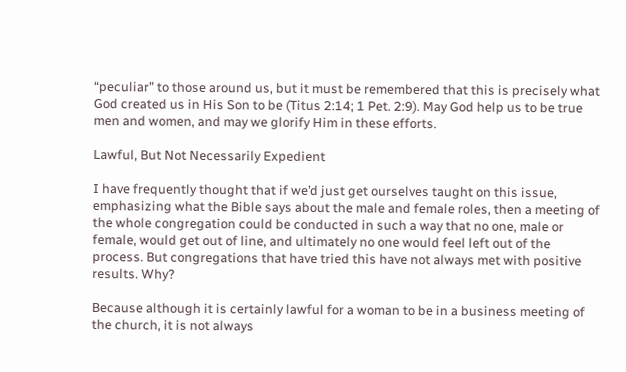“peculiar” to those around us, but it must be remembered that this is precisely what God created us in His Son to be (Titus 2:14; 1 Pet. 2:9). May God help us to be true men and women, and may we glorify Him in these efforts.

Lawful, But Not Necessarily Expedient

I have frequently thought that if we’d just get ourselves taught on this issue, emphasizing what the Bible says about the male and female roles, then a meeting of the whole congregation could be conducted in such a way that no one, male or female, would get out of line, and ultimately no one would feel left out of the process. But congregations that have tried this have not always met with positive results. Why?

Because although it is certainly lawful for a woman to be in a business meeting of the church, it is not always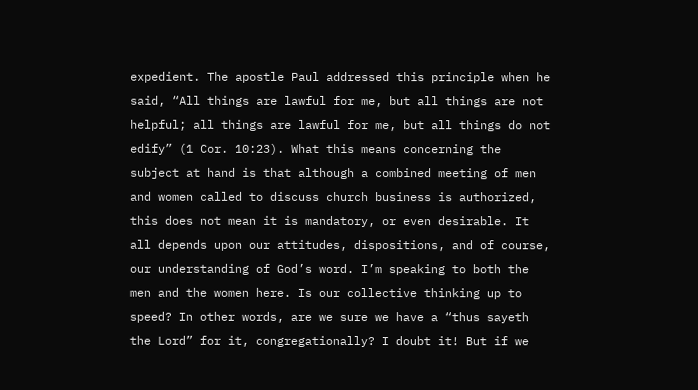expedient. The apostle Paul addressed this principle when he said, “All things are lawful for me, but all things are not helpful; all things are lawful for me, but all things do not edify” (1 Cor. 10:23). What this means concerning the subject at hand is that although a combined meeting of men and women called to discuss church business is authorized, this does not mean it is mandatory, or even desirable. It all depends upon our attitudes, dispositions, and of course, our understanding of God’s word. I’m speaking to both the men and the women here. Is our collective thinking up to speed? In other words, are we sure we have a “thus sayeth the Lord” for it, congregationally? I doubt it! But if we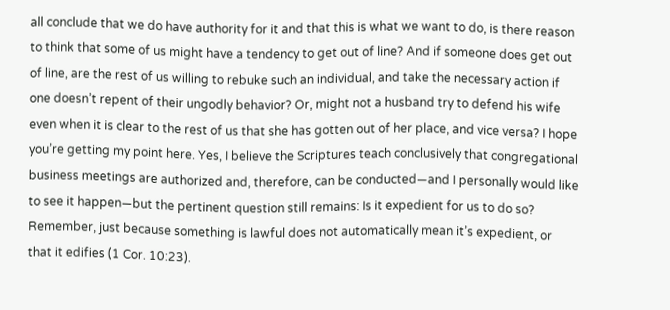all conclude that we do have authority for it and that this is what we want to do, is there reason to think that some of us might have a tendency to get out of line? And if someone does get out of line, are the rest of us willing to rebuke such an individual, and take the necessary action if one doesn’t repent of their ungodly behavior? Or, might not a husband try to defend his wife even when it is clear to the rest of us that she has gotten out of her place, and vice versa? I hope you’re getting my point here. Yes, I believe the Scriptures teach conclusively that congregational business meetings are authorized and, therefore, can be conducted—and I personally would like to see it happen—but the pertinent question still remains: Is it expedient for us to do so? Remember, just because something is lawful does not automatically mean it’s expedient, or that it edifies (1 Cor. 10:23).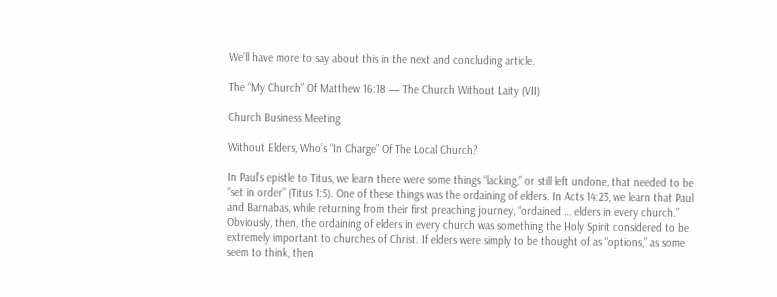We’ll have more to say about this in the next and concluding article.

The “My Church” Of Matthew 16:18 — The Church Without Laity (VII)

Church Business Meeting

Without Elders, Who’s “In Charge” Of The Local Church?

In Paul’s epistle to Titus, we learn there were some things “lacking,” or still left undone, that needed to be “set in order” (Titus 1:5). One of these things was the ordaining of elders. In Acts 14:23, we learn that Paul and Barnabas, while returning from their first preaching journey, “ordained … elders in every church.” Obviously, then, the ordaining of elders in every church was something the Holy Spirit considered to be extremely important to churches of Christ. If elders were simply to be thought of as “options,” as some seem to think, then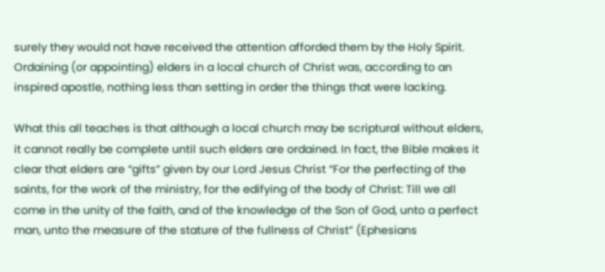surely they would not have received the attention afforded them by the Holy Spirit. Ordaining (or appointing) elders in a local church of Christ was, according to an inspired apostle, nothing less than setting in order the things that were lacking.

What this all teaches is that although a local church may be scriptural without elders, it cannot really be complete until such elders are ordained. In fact, the Bible makes it clear that elders are “gifts” given by our Lord Jesus Christ “For the perfecting of the saints, for the work of the ministry, for the edifying of the body of Christ: Till we all come in the unity of the faith, and of the knowledge of the Son of God, unto a perfect man, unto the measure of the stature of the fullness of Christ” (Ephesians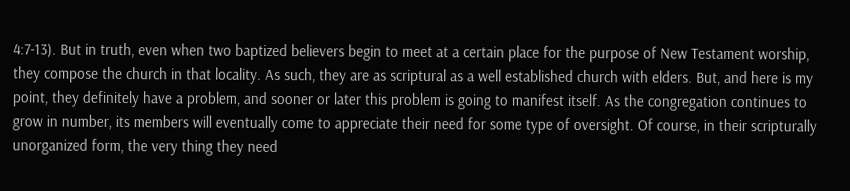4:7-13). But in truth, even when two baptized believers begin to meet at a certain place for the purpose of New Testament worship, they compose the church in that locality. As such, they are as scriptural as a well established church with elders. But, and here is my point, they definitely have a problem, and sooner or later this problem is going to manifest itself. As the congregation continues to grow in number, its members will eventually come to appreciate their need for some type of oversight. Of course, in their scripturally unorganized form, the very thing they need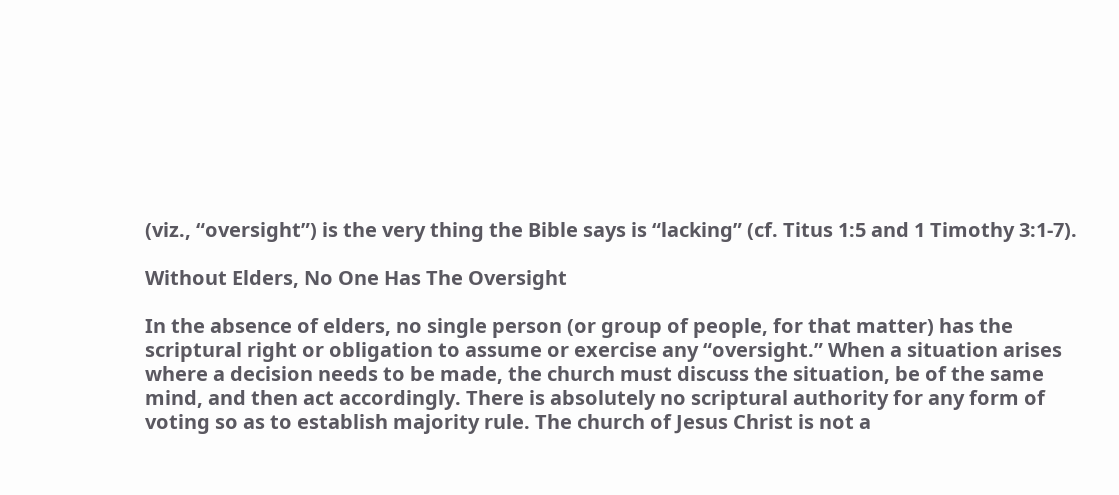(viz., “oversight”) is the very thing the Bible says is “lacking” (cf. Titus 1:5 and 1 Timothy 3:1-7).

Without Elders, No One Has The Oversight

In the absence of elders, no single person (or group of people, for that matter) has the scriptural right or obligation to assume or exercise any “oversight.” When a situation arises where a decision needs to be made, the church must discuss the situation, be of the same mind, and then act accordingly. There is absolutely no scriptural authority for any form of voting so as to establish majority rule. The church of Jesus Christ is not a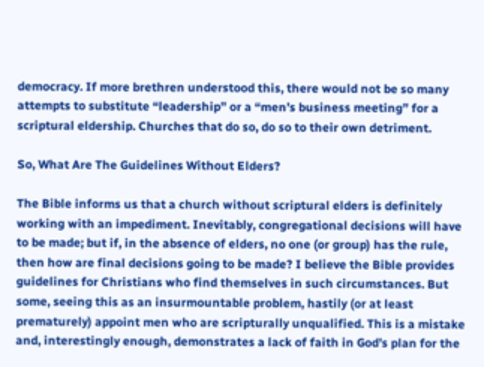democracy. If more brethren understood this, there would not be so many attempts to substitute “leadership” or a “men’s business meeting” for a scriptural eldership. Churches that do so, do so to their own detriment.

So, What Are The Guidelines Without Elders?

The Bible informs us that a church without scriptural elders is definitely working with an impediment. Inevitably, congregational decisions will have to be made; but if, in the absence of elders, no one (or group) has the rule, then how are final decisions going to be made? I believe the Bible provides guidelines for Christians who find themselves in such circumstances. But some, seeing this as an insurmountable problem, hastily (or at least prematurely) appoint men who are scripturally unqualified. This is a mistake and, interestingly enough, demonstrates a lack of faith in God’s plan for the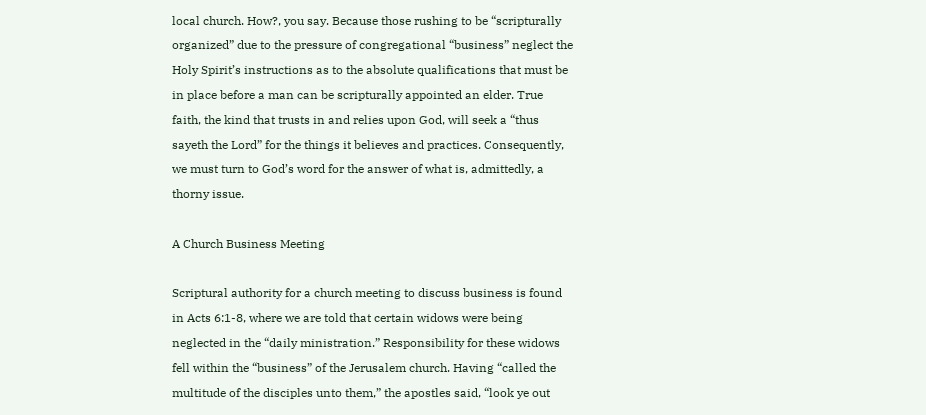local church. How?, you say. Because those rushing to be “scripturally organized” due to the pressure of congregational “business” neglect the Holy Spirit’s instructions as to the absolute qualifications that must be in place before a man can be scripturally appointed an elder. True faith, the kind that trusts in and relies upon God, will seek a “thus sayeth the Lord” for the things it believes and practices. Consequently, we must turn to God’s word for the answer of what is, admittedly, a thorny issue.

A Church Business Meeting

Scriptural authority for a church meeting to discuss business is found in Acts 6:1-8, where we are told that certain widows were being neglected in the “daily ministration.” Responsibility for these widows fell within the “business” of the Jerusalem church. Having “called the multitude of the disciples unto them,” the apostles said, “look ye out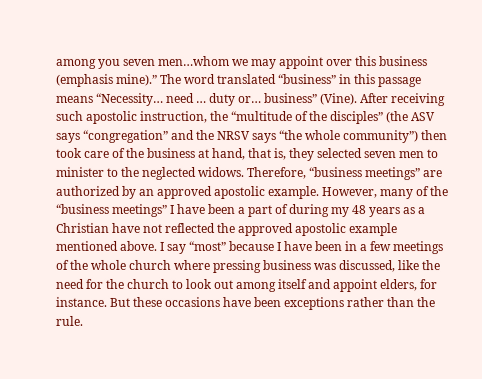among you seven men…whom we may appoint over this business (emphasis mine).” The word translated “business” in this passage means “Necessity… need … duty or… business” (Vine). After receiving such apostolic instruction, the “multitude of the disciples” (the ASV says “congregation” and the NRSV says “the whole community”) then took care of the business at hand, that is, they selected seven men to minister to the neglected widows. Therefore, “business meetings” are authorized by an approved apostolic example. However, many of the “business meetings” I have been a part of during my 48 years as a Christian have not reflected the approved apostolic example mentioned above. I say “most” because I have been in a few meetings of the whole church where pressing business was discussed, like the need for the church to look out among itself and appoint elders, for instance. But these occasions have been exceptions rather than the rule.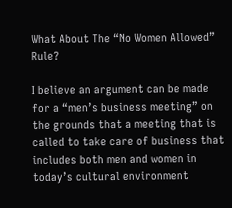What About The “No Women Allowed” Rule?

I believe an argument can be made for a “men’s business meeting” on the grounds that a meeting that is called to take care of business that includes both men and women in today’s cultural environment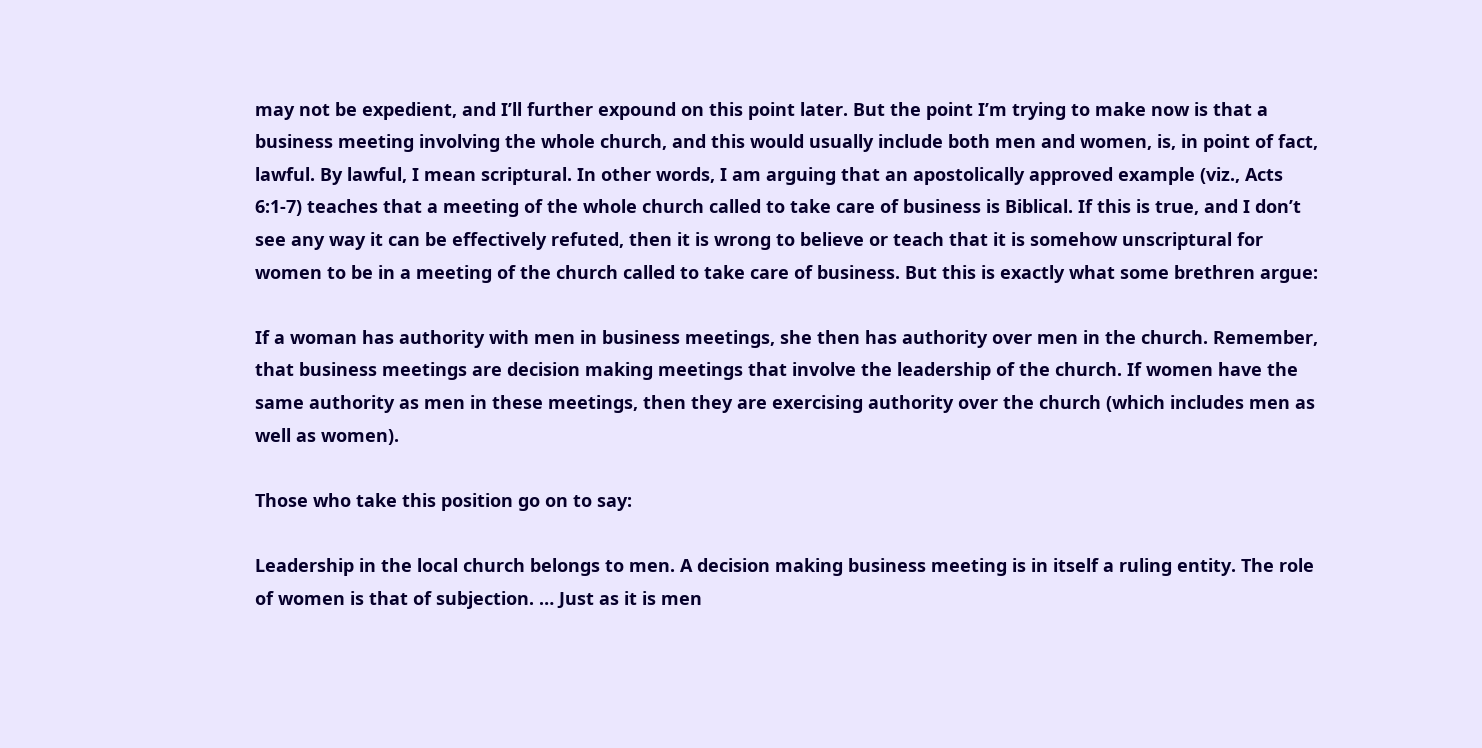may not be expedient, and I’ll further expound on this point later. But the point I’m trying to make now is that a business meeting involving the whole church, and this would usually include both men and women, is, in point of fact, lawful. By lawful, I mean scriptural. In other words, I am arguing that an apostolically approved example (viz., Acts 6:1-7) teaches that a meeting of the whole church called to take care of business is Biblical. If this is true, and I don’t see any way it can be effectively refuted, then it is wrong to believe or teach that it is somehow unscriptural for women to be in a meeting of the church called to take care of business. But this is exactly what some brethren argue:

If a woman has authority with men in business meetings, she then has authority over men in the church. Remember, that business meetings are decision making meetings that involve the leadership of the church. If women have the same authority as men in these meetings, then they are exercising authority over the church (which includes men as well as women).

Those who take this position go on to say:

Leadership in the local church belongs to men. A decision making business meeting is in itself a ruling entity. The role of women is that of subjection. … Just as it is men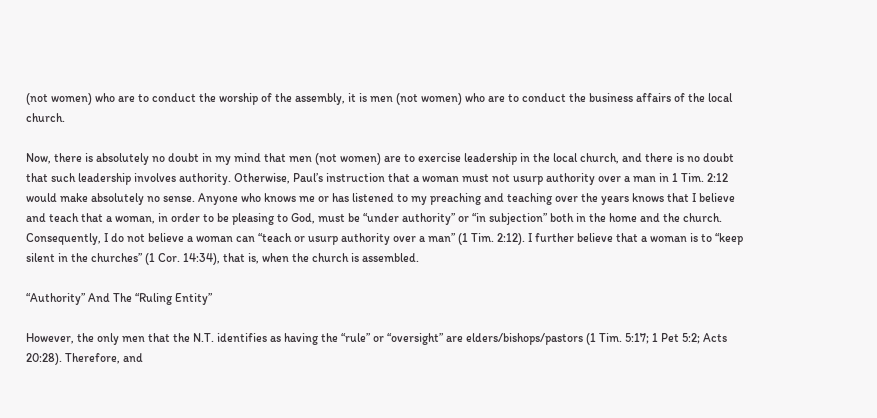(not women) who are to conduct the worship of the assembly, it is men (not women) who are to conduct the business affairs of the local church.

Now, there is absolutely no doubt in my mind that men (not women) are to exercise leadership in the local church, and there is no doubt that such leadership involves authority. Otherwise, Paul’s instruction that a woman must not usurp authority over a man in 1 Tim. 2:12 would make absolutely no sense. Anyone who knows me or has listened to my preaching and teaching over the years knows that I believe and teach that a woman, in order to be pleasing to God, must be “under authority” or “in subjection” both in the home and the church. Consequently, I do not believe a woman can “teach or usurp authority over a man” (1 Tim. 2:12). I further believe that a woman is to “keep silent in the churches” (1 Cor. 14:34), that is, when the church is assembled.

“Authority” And The “Ruling Entity”

However, the only men that the N.T. identifies as having the “rule” or “oversight” are elders/bishops/pastors (1 Tim. 5:17; 1 Pet 5:2; Acts 20:28). Therefore, and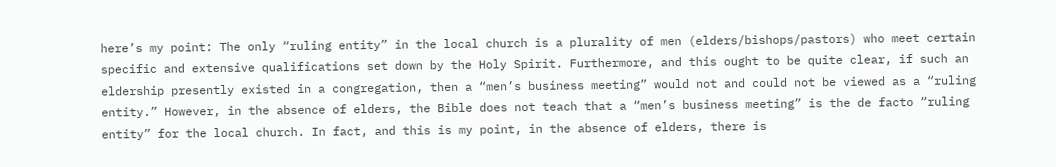here’s my point: The only “ruling entity” in the local church is a plurality of men (elders/bishops/pastors) who meet certain specific and extensive qualifications set down by the Holy Spirit. Furthermore, and this ought to be quite clear, if such an eldership presently existed in a congregation, then a “men’s business meeting” would not and could not be viewed as a “ruling entity.” However, in the absence of elders, the Bible does not teach that a “men’s business meeting” is the de facto “ruling entity” for the local church. In fact, and this is my point, in the absence of elders, there is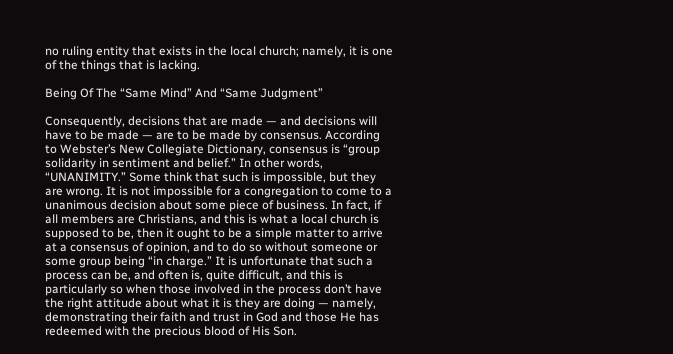no ruling entity that exists in the local church; namely, it is one of the things that is lacking.

Being Of The “Same Mind” And “Same Judgment”

Consequently, decisions that are made — and decisions will have to be made — are to be made by consensus. According to Webster’s New Collegiate Dictionary, consensus is “group solidarity in sentiment and belief.” In other words, “UNANIMITY.” Some think that such is impossible, but they are wrong. It is not impossible for a congregation to come to a unanimous decision about some piece of business. In fact, if all members are Christians, and this is what a local church is supposed to be, then it ought to be a simple matter to arrive at a consensus of opinion, and to do so without someone or some group being “in charge.” It is unfortunate that such a process can be, and often is, quite difficult, and this is particularly so when those involved in the process don’t have the right attitude about what it is they are doing — namely, demonstrating their faith and trust in God and those He has redeemed with the precious blood of His Son.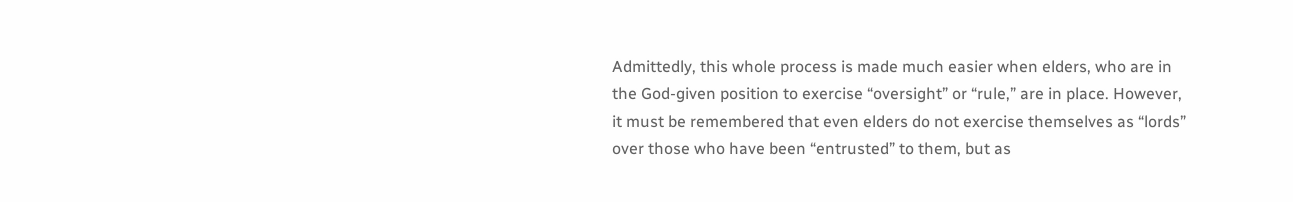Admittedly, this whole process is made much easier when elders, who are in the God-given position to exercise “oversight” or “rule,” are in place. However, it must be remembered that even elders do not exercise themselves as “lords” over those who have been “entrusted” to them, but as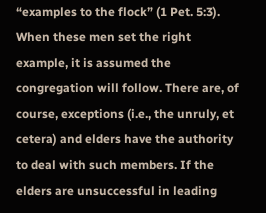“examples to the flock” (1 Pet. 5:3). When these men set the right example, it is assumed the congregation will follow. There are, of course, exceptions (i.e., the unruly, et cetera) and elders have the authority to deal with such members. If the elders are unsuccessful in leading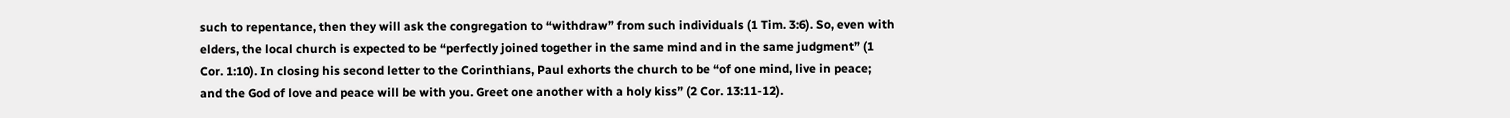such to repentance, then they will ask the congregation to “withdraw” from such individuals (1 Tim. 3:6). So, even with elders, the local church is expected to be “perfectly joined together in the same mind and in the same judgment” (1 Cor. 1:10). In closing his second letter to the Corinthians, Paul exhorts the church to be “of one mind, live in peace; and the God of love and peace will be with you. Greet one another with a holy kiss” (2 Cor. 13:11-12).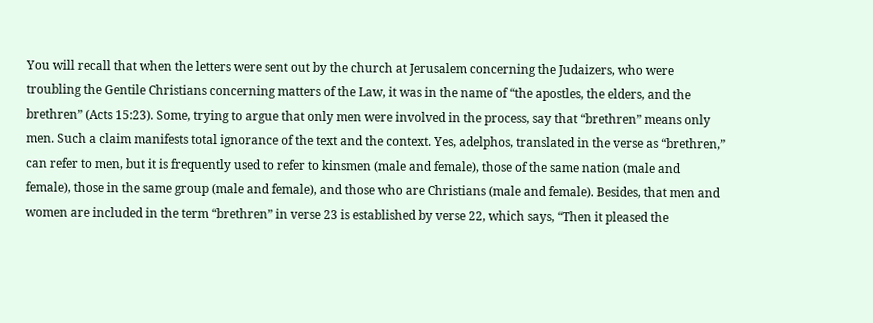You will recall that when the letters were sent out by the church at Jerusalem concerning the Judaizers, who were troubling the Gentile Christians concerning matters of the Law, it was in the name of “the apostles, the elders, and the brethren” (Acts 15:23). Some, trying to argue that only men were involved in the process, say that “brethren” means only men. Such a claim manifests total ignorance of the text and the context. Yes, adelphos, translated in the verse as “brethren,” can refer to men, but it is frequently used to refer to kinsmen (male and female), those of the same nation (male and female), those in the same group (male and female), and those who are Christians (male and female). Besides, that men and women are included in the term “brethren” in verse 23 is established by verse 22, which says, “Then it pleased the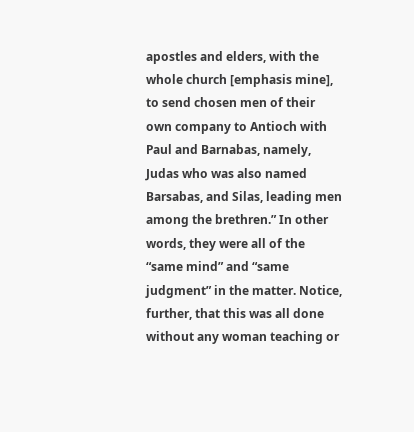apostles and elders, with the whole church [emphasis mine], to send chosen men of their own company to Antioch with Paul and Barnabas, namely, Judas who was also named Barsabas, and Silas, leading men among the brethren.” In other words, they were all of the “same mind” and “same judgment” in the matter. Notice, further, that this was all done without any woman teaching or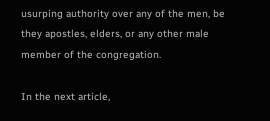usurping authority over any of the men, be they apostles, elders, or any other male member of the congregation.

In the next article,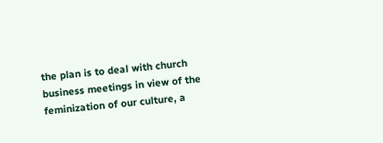the plan is to deal with church business meetings in view of the feminization of our culture, a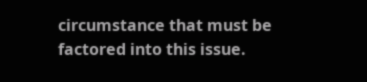circumstance that must be factored into this issue.